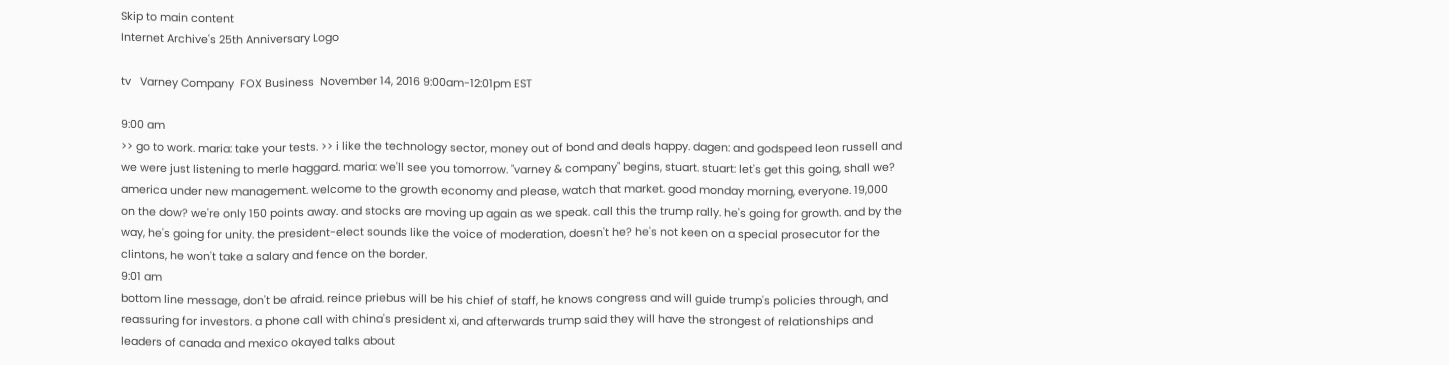Skip to main content
Internet Archive's 25th Anniversary Logo

tv   Varney Company  FOX Business  November 14, 2016 9:00am-12:01pm EST

9:00 am
>> go to work. maria: take your tests. >> i like the technology sector, money out of bond and deals happy. dagen: and godspeed leon russell and we were just listening to merle haggard. maria: we'll see you tomorrow. "varney & company" begins, stuart. stuart: let's get this going, shall we? america under new management. welcome to the growth economy and please, watch that market. good monday morning, everyone. 19,000 on the dow? we're only 150 points away. and stocks are moving up again as we speak. call this the trump rally. he's going for growth. and by the way, he's going for unity. the president-elect sounds like the voice of moderation, doesn't he? he's not keen on a special prosecutor for the clintons, he won't take a salary and fence on the border.
9:01 am
bottom line message, don't be afraid. reince priebus will be his chief of staff, he knows congress and will guide trump's policies through, and reassuring for investors. a phone call with china's president xi, and afterwards trump said they will have the strongest of relationships and leaders of canada and mexico okayed talks about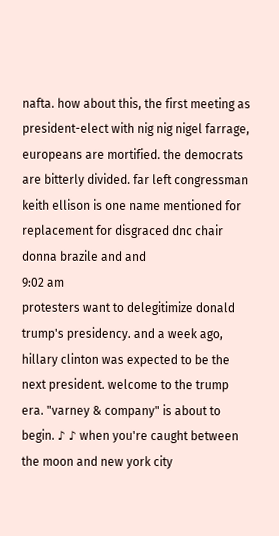nafta. how about this, the first meeting as president-elect with nig nig nigel farrage, europeans are mortified. the democrats are bitterly divided. far left congressman keith ellison is one name mentioned for replacement for disgraced dnc chair donna brazile and and
9:02 am
protesters want to delegitimize donald trump's presidency. and a week ago, hillary clinton was expected to be the next president. welcome to the trump era. "varney & company" is about to begin. ♪ ♪ when you're caught between the moon and new york city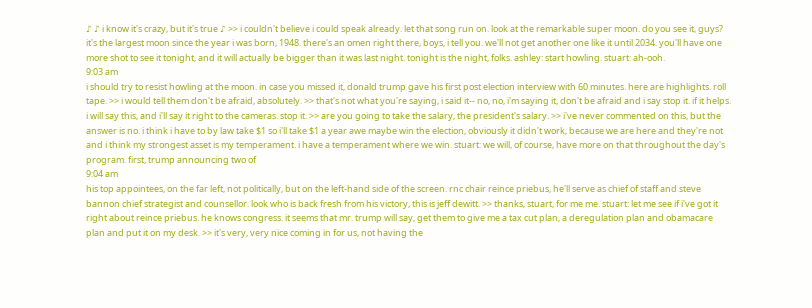♪ ♪ i know it's crazy, but it's true ♪ >> i couldn't believe i could speak already. let that song run on. look at the remarkable super moon. do you see it, guys? it's the largest moon since the year i was born, 1948. there's an omen right there, boys, i tell you. we'll not get another one like it until 2034. you'll have one more shot to see it tonight, and it will actually be bigger than it was last night. tonight is the night, folks. ashley: start howling. stuart: ah-ooh.
9:03 am
i should try to resist howling at the moon. in case you missed it, donald trump gave his first post election interview with 60 minutes. here are highlights. roll tape. >> i would tell them don't be afraid, absolutely. >> that's not what you're saying, i said it-- no, no, i'm saying it, don't be afraid and i say stop it. if it helps. i will say this, and i'll say it right to the cameras. stop it. >> are you going to take the salary, the president's salary. >> i've never commented on this, but the answer is no. i think i have to by law take $1 so i'll take $1 a year awe maybe win the election, obviously it didn't work, because we are here and they're not and i think my strongest asset is my temperament. i have a temperament where we win. stuart: we will, of course, have more on that throughout the day's program. first, trump announcing two of
9:04 am
his top appointees, on the far left, not politically, but on the left-hand side of the screen. rnc chair reince priebus, he'll serve as chief of staff and steve bannon chief strategist and counsellor. look who is back fresh from his victory, this is jeff dewitt. >> thanks, stuart, for me me. stuart: let me see if i've got it right about reince priebus. he knows congress. it seems that mr. trump will say, get them to give me a tax cut plan, a deregulation plan and obamacare plan and put it on my desk. >> it's very, very nice coming in for us, not having the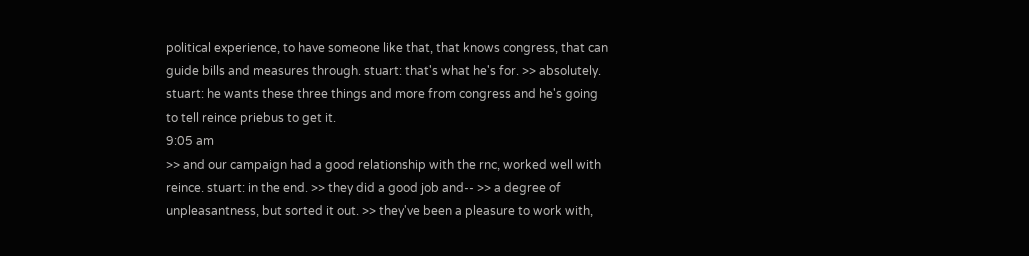political experience, to have someone like that, that knows congress, that can guide bills and measures through. stuart: that's what he's for. >> absolutely. stuart: he wants these three things and more from congress and he's going to tell reince priebus to get it.
9:05 am
>> and our campaign had a good relationship with the rnc, worked well with reince. stuart: in the end. >> they did a good job and-- >> a degree of unpleasantness, but sorted it out. >> they've been a pleasure to work with,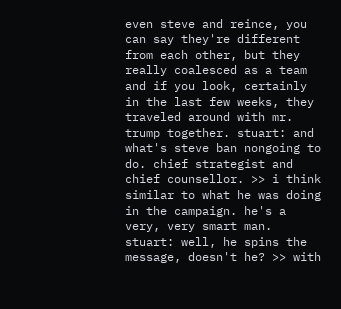even steve and reince, you can say they're different from each other, but they really coalesced as a team and if you look, certainly in the last few weeks, they traveled around with mr. trump together. stuart: and what's steve ban nongoing to do. chief strategist and chief counsellor. >> i think similar to what he was doing in the campaign. he's a very, very smart man. stuart: well, he spins the message, doesn't he? >> with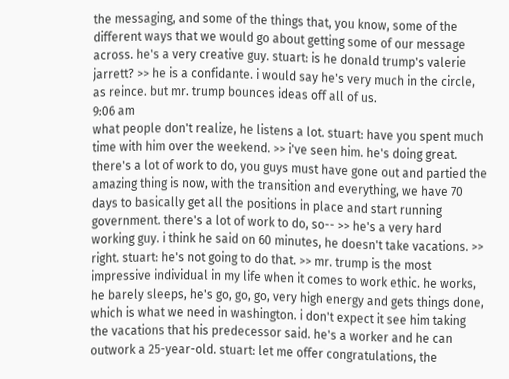the messaging, and some of the things that, you know, some of the different ways that we would go about getting some of our message across. he's a very creative guy. stuart: is he donald trump's valerie jarrett? >> he is a confidante. i would say he's very much in the circle, as reince. but mr. trump bounces ideas off all of us.
9:06 am
what people don't realize, he listens a lot. stuart: have you spent much time with him over the weekend. >> i've seen him. he's doing great. there's a lot of work to do, you guys must have gone out and partied the amazing thing is now, with the transition and everything, we have 70 days to basically get all the positions in place and start running government. there's a lot of work to do, so-- >> he's a very hard working guy. i think he said on 60 minutes, he doesn't take vacations. >> right. stuart: he's not going to do that. >> mr. trump is the most impressive individual in my life when it comes to work ethic. he works, he barely sleeps, he's go, go, go, very high energy and gets things done, which is what we need in washington. i don't expect it see him taking the vacations that his predecessor said. he's a worker and he can outwork a 25-year-old. stuart: let me offer congratulations, the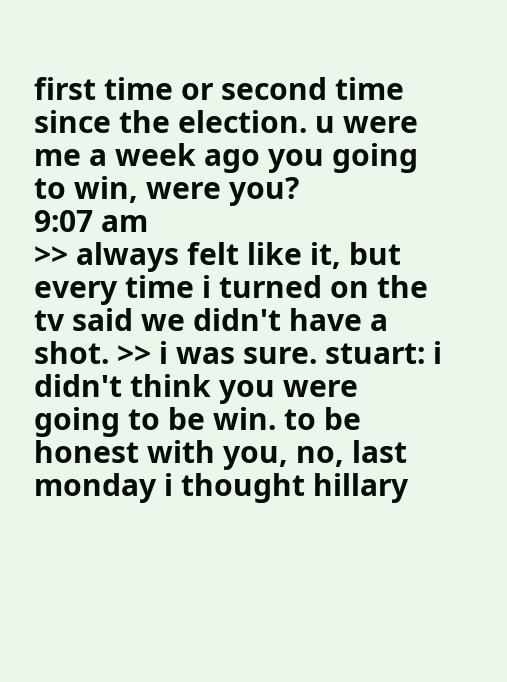first time or second time since the election. u were me a week ago you going to win, were you?
9:07 am
>> always felt like it, but every time i turned on the tv said we didn't have a shot. >> i was sure. stuart: i didn't think you were going to be win. to be honest with you, no, last monday i thought hillary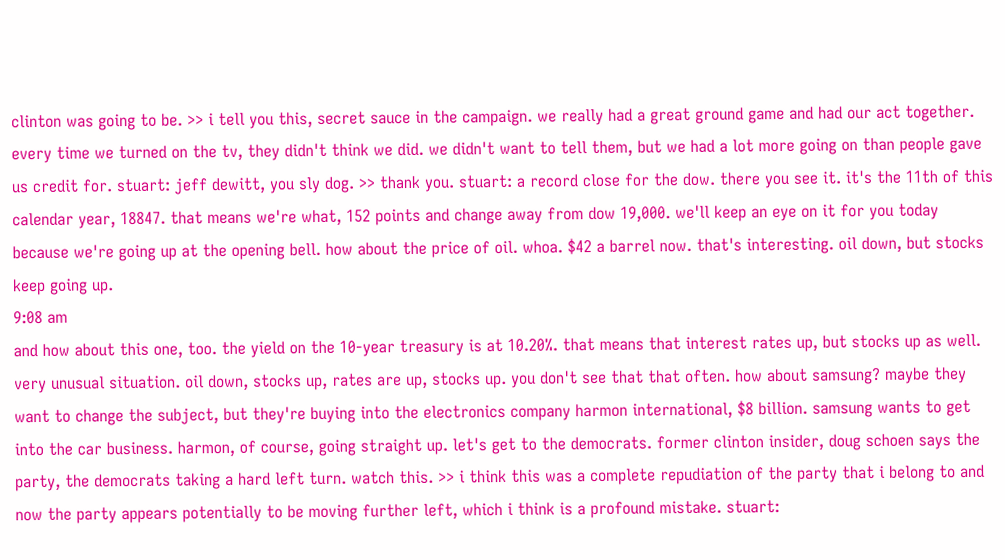clinton was going to be. >> i tell you this, secret sauce in the campaign. we really had a great ground game and had our act together. every time we turned on the tv, they didn't think we did. we didn't want to tell them, but we had a lot more going on than people gave us credit for. stuart: jeff dewitt, you sly dog. >> thank you. stuart: a record close for the dow. there you see it. it's the 11th of this calendar year, 18847. that means we're what, 152 points and change away from dow 19,000. we'll keep an eye on it for you today because we're going up at the opening bell. how about the price of oil. whoa. $42 a barrel now. that's interesting. oil down, but stocks keep going up.
9:08 am
and how about this one, too. the yield on the 10-year treasury is at 10.20%. that means that interest rates up, but stocks up as well. very unusual situation. oil down, stocks up, rates are up, stocks up. you don't see that that often. how about samsung? maybe they want to change the subject, but they're buying into the electronics company harmon international, $8 billion. samsung wants to get into the car business. harmon, of course, going straight up. let's get to the democrats. former clinton insider, doug schoen says the party, the democrats taking a hard left turn. watch this. >> i think this was a complete repudiation of the party that i belong to and now the party appears potentially to be moving further left, which i think is a profound mistake. stuart: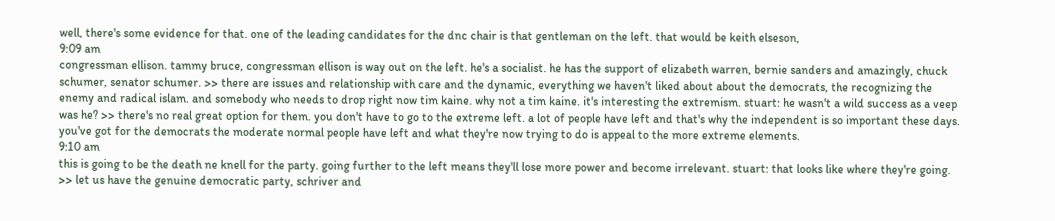well, there's some evidence for that. one of the leading candidates for the dnc chair is that gentleman on the left. that would be keith elseson,
9:09 am
congressman ellison. tammy bruce, congressman ellison is way out on the left. he's a socialist. he has the support of elizabeth warren, bernie sanders and amazingly, chuck schumer, senator schumer. >> there are issues and relationship with care and the dynamic, everything we haven't liked about about the democrats, the recognizing the enemy and radical islam. and somebody who needs to drop right now tim kaine. why not a tim kaine. it's interesting the extremism. stuart: he wasn't a wild success as a veep was he? >> there's no real great option for them. you don't have to go to the extreme left. a lot of people have left and that's why the independent is so important these days. you've got for the democrats the moderate normal people have left and what they're now trying to do is appeal to the more extreme elements.
9:10 am
this is going to be the death ne knell for the party. going further to the left means they'll lose more power and become irrelevant. stuart: that looks like where they're going. >> let us have the genuine democratic party, schriver and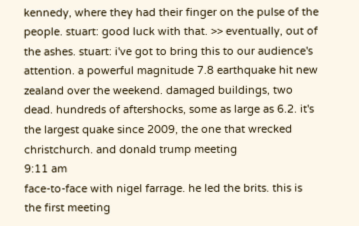kennedy, where they had their finger on the pulse of the people. stuart: good luck with that. >> eventually, out of the ashes. stuart: i've got to bring this to our audience's attention. a powerful magnitude 7.8 earthquake hit new zealand over the weekend. damaged buildings, two dead. hundreds of aftershocks, some as large as 6.2. it's the largest quake since 2009, the one that wrecked christchurch. and donald trump meeting
9:11 am
face-to-face with nigel farrage. he led the brits. this is the first meeting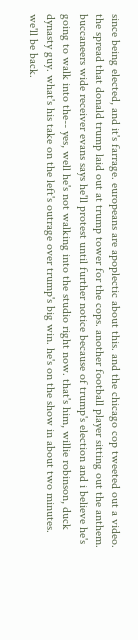since being elected, and it's farrage. europeans are apoplectic about this. and the chicago cop tweeted out a video. the spread that donald trump laid out at trump tower for the cops. another football player sitting out the anthem. buccaneers wide receiver evans says he'll protest until further notice because of trump's election and i believe he's going to walk into the-- yes, well he's not walking into the studio right now. that's him, willie robinson, duck dynasty guy. what's his take on the left's outrage over trump's big win. he's on the show in about two minutes. we'll be back.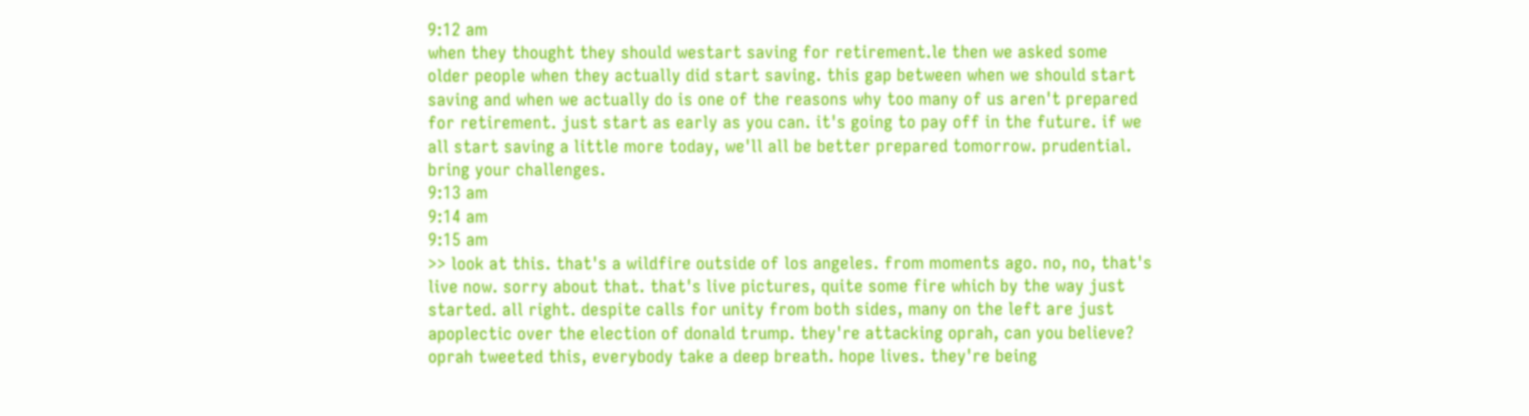9:12 am
when they thought they should westart saving for retirement.le then we asked some older people when they actually did start saving. this gap between when we should start saving and when we actually do is one of the reasons why too many of us aren't prepared for retirement. just start as early as you can. it's going to pay off in the future. if we all start saving a little more today, we'll all be better prepared tomorrow. prudential. bring your challenges.
9:13 am
9:14 am
9:15 am
>> look at this. that's a wildfire outside of los angeles. from moments ago. no, no, that's live now. sorry about that. that's live pictures, quite some fire which by the way just started. all right. despite calls for unity from both sides, many on the left are just apoplectic over the election of donald trump. they're attacking oprah, can you believe? oprah tweeted this, everybody take a deep breath. hope lives. they're being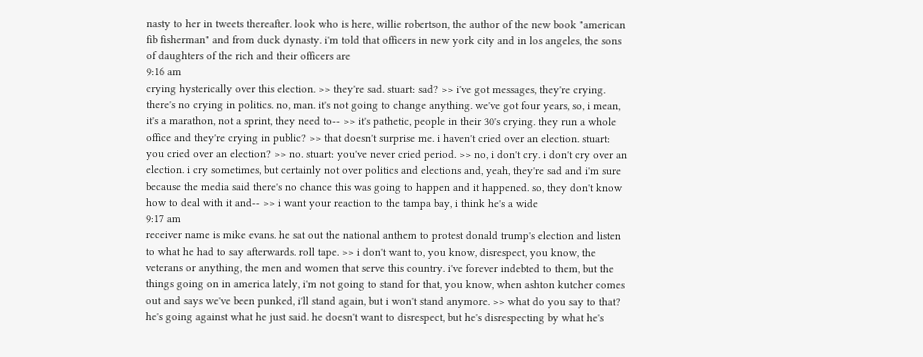nasty to her in tweets thereafter. look who is here, willie robertson, the author of the new book "american fib fisherman" and from duck dynasty. i'm told that officers in new york city and in los angeles, the sons of daughters of the rich and their officers are
9:16 am
crying hysterically over this election. >> they're sad. stuart: sad? >> i've got messages, they're crying. there's no crying in politics. no, man. it's not going to change anything. we've got four years, so, i mean, it's a marathon, not a sprint, they need to-- >> it's pathetic, people in their 30's crying. they run a whole office and they're crying in public? >> that doesn't surprise me. i haven't cried over an election. stuart: you cried over an election? >> no. stuart: you've never cried period. >> no, i don't cry. i don't cry over an election. i cry sometimes, but certainly not over politics and elections and, yeah, they're sad and i'm sure because the media said there's no chance this was going to happen and it happened. so, they don't know how to deal with it and-- >> i want your reaction to the tampa bay, i think he's a wide
9:17 am
receiver name is mike evans. he sat out the national anthem to protest donald trump's election and listen to what he had to say afterwards. roll tape. >> i don't want to, you know, disrespect, you know, the veterans or anything, the men and women that serve this country. i've forever indebted to them, but the things going on in america lately, i'm not going to stand for that, you know, when ashton kutcher comes out and says we've been punked, i'll stand again, but i won't stand anymore. >> what do you say to that? he's going against what he just said. he doesn't want to disrespect, but he's disrespecting by what he's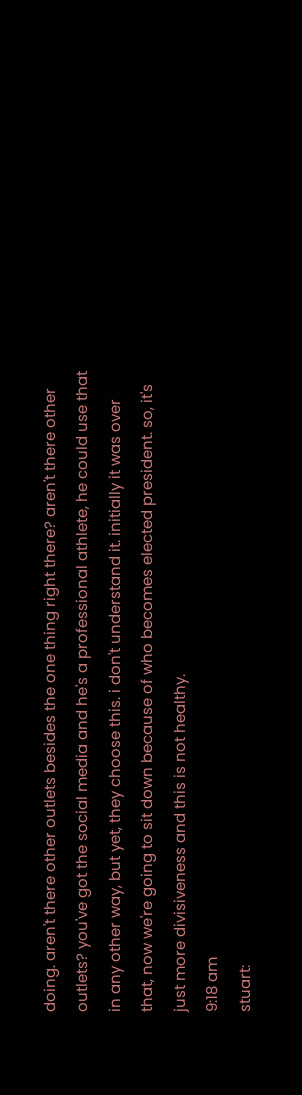doing. aren't there other outlets besides the one thing right there? aren't there other outlets? you've got the social media and he's a professional athlete, he could use that in any other way, but yet, they choose this. i don't understand it. initially it was over that, now we're going to sit down because of who becomes elected president. so, it's just more divisiveness and this is not healthy.
9:18 am
stuart: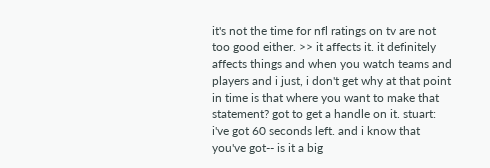it's not the time for nfl ratings on tv are not too good either. >> it affects it. it definitely affects things and when you watch teams and players and i just, i don't get why at that point in time is that where you want to make that statement? got to get a handle on it. stuart: i've got 60 seconds left. and i know that you've got-- is it a big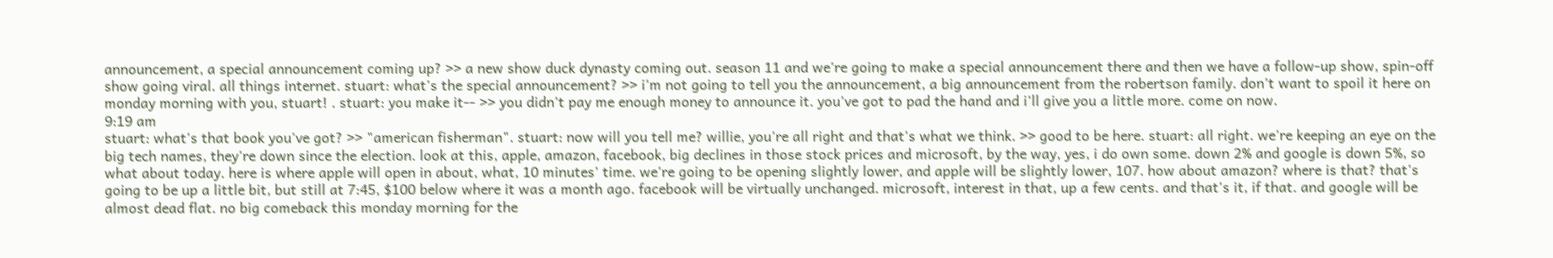announcement, a special announcement coming up? >> a new show duck dynasty coming out. season 11 and we're going to make a special announcement there and then we have a follow-up show, spin-off show going viral. all things internet. stuart: what's the special announcement? >> i'm not going to tell you the announcement, a big announcement from the robertson family. don't want to spoil it here on monday morning with you, stuart! . stuart: you make it-- >> you didn't pay me enough money to announce it. you've got to pad the hand and i'll give you a little more. come on now.
9:19 am
stuart: what's that book you've got? >> "american fisherman". stuart: now will you tell me? willie, you're all right and that's what we think. >> good to be here. stuart: all right. we're keeping an eye on the big tech names, they're down since the election. look at this, apple, amazon, facebook, big declines in those stock prices and microsoft, by the way, yes, i do own some. down 2% and google is down 5%, so what about today. here is where apple will open in about, what, 10 minutes' time. we're going to be opening slightly lower, and apple will be slightly lower, 107. how about amazon? where is that? that's going to be up a little bit, but still at 7:45, $100 below where it was a month ago. facebook will be virtually unchanged. microsoft, interest in that, up a few cents. and that's it, if that. and google will be almost dead flat. no big comeback this monday morning for the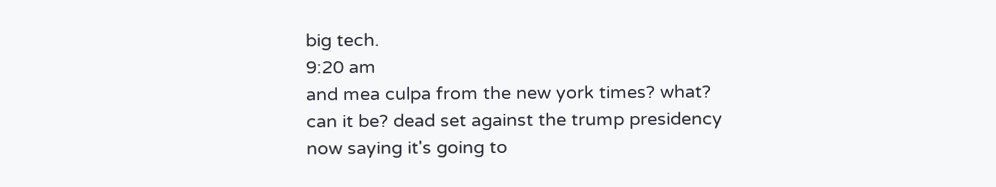big tech.
9:20 am
and mea culpa from the new york times? what? can it be? dead set against the trump presidency now saying it's going to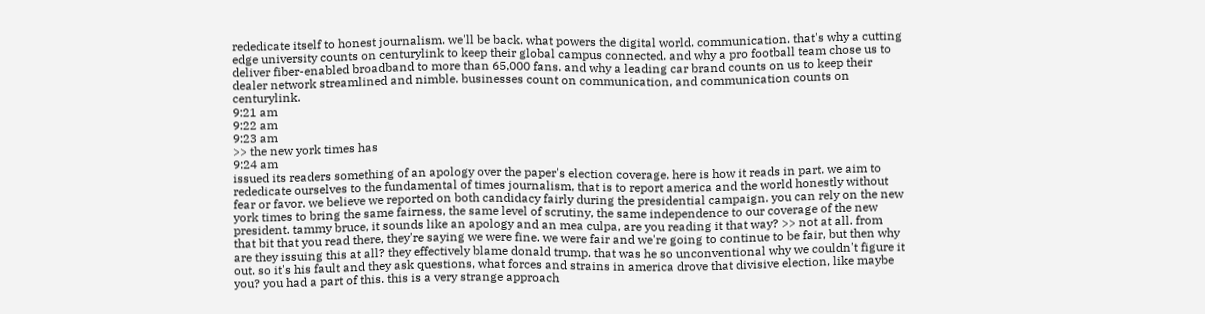rededicate itself to honest journalism. we'll be back. what powers the digital world. communication. that's why a cutting edge university counts on centurylink to keep their global campus connected. and why a pro football team chose us to deliver fiber-enabled broadband to more than 65,000 fans. and why a leading car brand counts on us to keep their dealer network streamlined and nimble. businesses count on communication, and communication counts on centurylink.
9:21 am
9:22 am
9:23 am
>> the new york times has
9:24 am
issued its readers something of an apology over the paper's election coverage. here is how it reads in part. we aim to rededicate ourselves to the fundamental of times journalism, that is to report america and the world honestly without fear or favor. we believe we reported on both candidacy fairly during the presidential campaign. you can rely on the new york times to bring the same fairness, the same level of scrutiny, the same independence to our coverage of the new president. tammy bruce, it sounds like an apology and an mea culpa, are you reading it that way? >> not at all. from that bit that you read there, they're saying we were fine. we were fair and we're going to continue to be fair, but then why are they issuing this at all? they effectively blame donald trump. that was he so unconventional why we couldn't figure it out. so it's his fault and they ask questions, what forces and strains in america drove that divisive election, like maybe you? you had a part of this. this is a very strange approach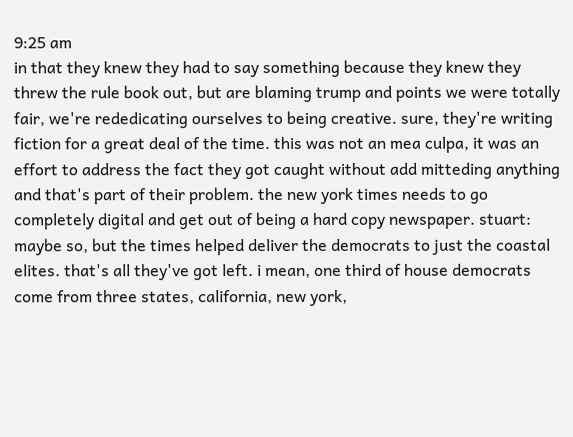9:25 am
in that they knew they had to say something because they knew they threw the rule book out, but are blaming trump and points we were totally fair, we're rededicating ourselves to being creative. sure, they're writing fiction for a great deal of the time. this was not an mea culpa, it was an effort to address the fact they got caught without add mitteding anything and that's part of their problem. the new york times needs to go completely digital and get out of being a hard copy newspaper. stuart: maybe so, but the times helped deliver the democrats to just the coastal elites. that's all they've got left. i mean, one third of house democrats come from three states, california, new york,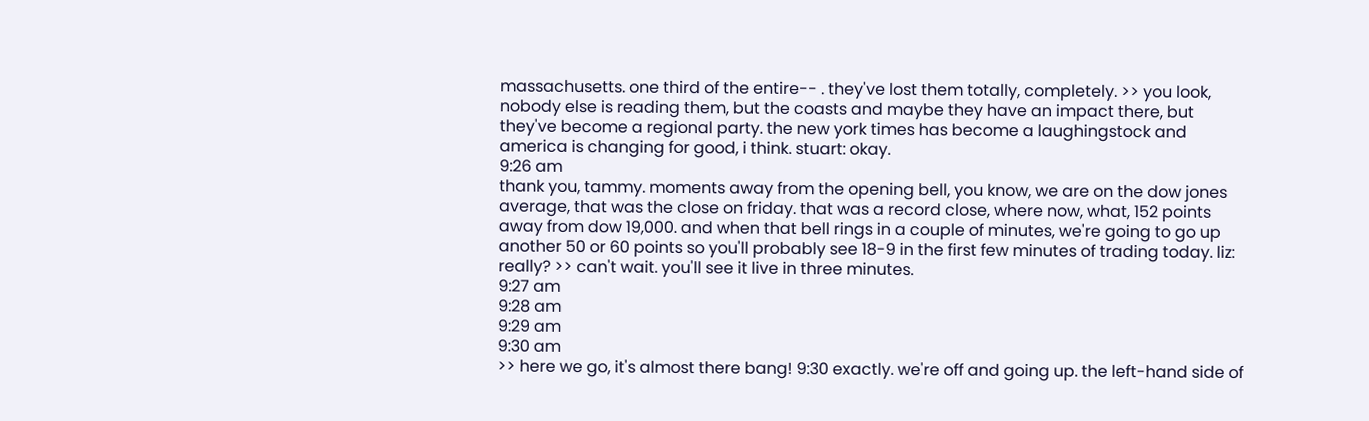massachusetts. one third of the entire-- . they've lost them totally, completely. >> you look, nobody else is reading them, but the coasts and maybe they have an impact there, but they've become a regional party. the new york times has become a laughingstock and america is changing for good, i think. stuart: okay.
9:26 am
thank you, tammy. moments away from the opening bell, you know, we are on the dow jones average, that was the close on friday. that was a record close, where now, what, 152 points away from dow 19,000. and when that bell rings in a couple of minutes, we're going to go up another 50 or 60 points so you'll probably see 18-9 in the first few minutes of trading today. liz: really? >> can't wait. you'll see it live in three minutes.
9:27 am
9:28 am
9:29 am
9:30 am
>> here we go, it's almost there bang! 9:30 exactly. we're off and going up. the left-hand side of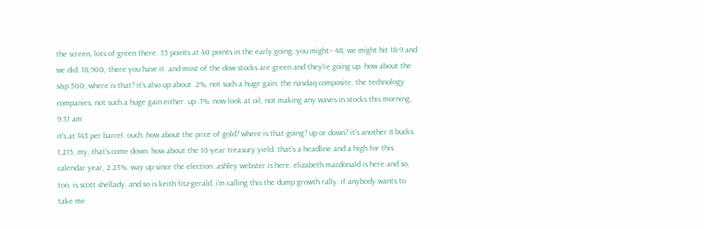the screen, lots of green there. 35 points at 40 points in the early going. you might-- 48, we might hit 18-9 and we did. 18,900, there you have it. and most of the dow stocks are green and they're going up. how about the s&p 500, where is that? it's also up about .2%, not such a huge gain. the nasdaq composite. the technology companies, not such a huge gain either. up .1%. now look at oil, not making any waves in stocks this morning,
9:31 am
it's at $43 per barrel. ouch. how about the price of gold? where is that going? up or down? it's another 8 bucks. 1,215, my, that's come down. how about the 10-year treasury yield. that's a headline and a high for this calendar year, 2.23%. way up since the election. ashley webster is here. elizabeth macdonald is here and so, too, is scott shellady. and so is keith fitz-gerald. i'm calling this the dump growth rally. if anybody wants to take me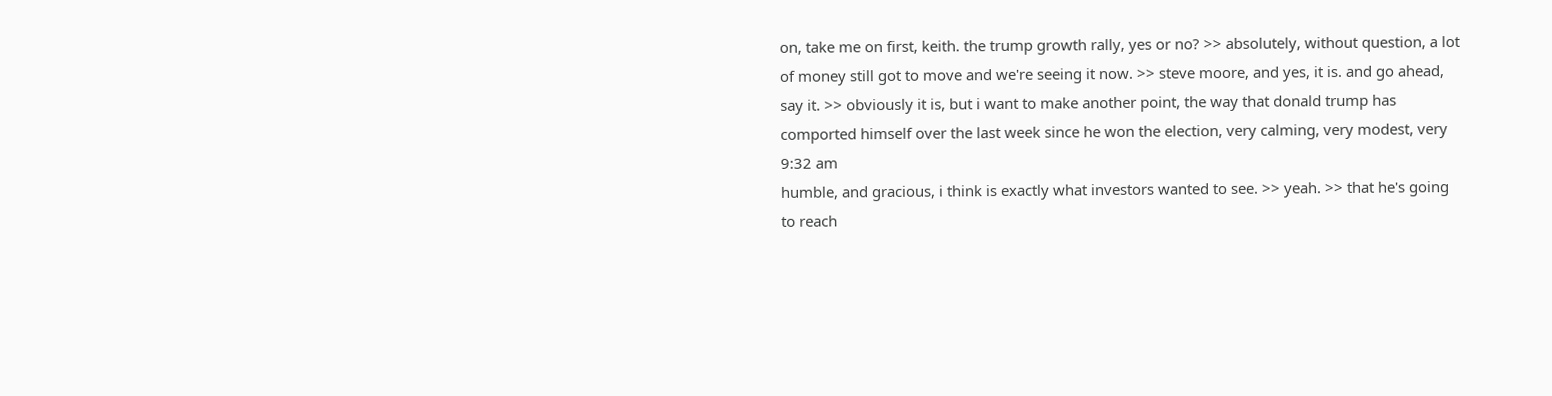on, take me on first, keith. the trump growth rally, yes or no? >> absolutely, without question, a lot of money still got to move and we're seeing it now. >> steve moore, and yes, it is. and go ahead, say it. >> obviously it is, but i want to make another point, the way that donald trump has comported himself over the last week since he won the election, very calming, very modest, very
9:32 am
humble, and gracious, i think is exactly what investors wanted to see. >> yeah. >> that he's going to reach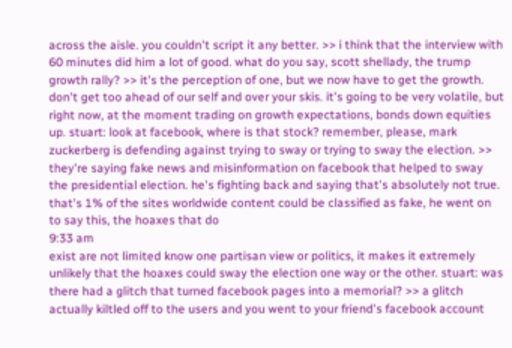across the aisle. you couldn't script it any better. >> i think that the interview with 60 minutes did him a lot of good. what do you say, scott shellady, the trump growth rally? >> it's the perception of one, but we now have to get the growth. don't get too ahead of our self and over your skis. it's going to be very volatile, but right now, at the moment trading on growth expectations, bonds down equities up. stuart: look at facebook, where is that stock? remember, please, mark zuckerberg is defending against trying to sway or trying to sway the election. >> they're saying fake news and misinformation on facebook that helped to sway the presidential election. he's fighting back and saying that's absolutely not true. that's 1% of the sites worldwide content could be classified as fake, he went on to say this, the hoaxes that do
9:33 am
exist are not limited know one partisan view or politics, it makes it extremely unlikely that the hoaxes could sway the election one way or the other. stuart: was there had a glitch that turned facebook pages into a memorial? >> a glitch actually kiltled off to the users and you went to your friend's facebook account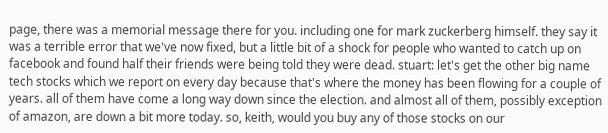page, there was a memorial message there for you. including one for mark zuckerberg himself. they say it was a terrible error that we've now fixed, but a little bit of a shock for people who wanted to catch up on facebook and found half their friends were being told they were dead. stuart: let's get the other big name tech stocks which we report on every day because that's where the money has been flowing for a couple of years. all of them have come a long way down since the election. and almost all of them, possibly exception of amazon, are down a bit more today. so, keith, would you buy any of those stocks on our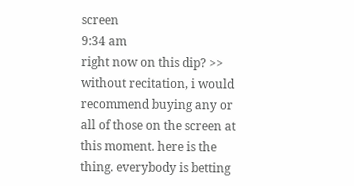screen
9:34 am
right now on this dip? >> without recitation, i would recommend buying any or all of those on the screen at this moment. here is the thing. everybody is betting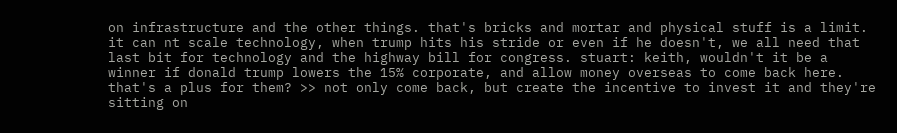on infrastructure and the other things. that's bricks and mortar and physical stuff is a limit. it can nt scale technology, when trump hits his stride or even if he doesn't, we all need that last bit for technology and the highway bill for congress. stuart: keith, wouldn't it be a winner if donald trump lowers the 15% corporate, and allow money overseas to come back here. that's a plus for them? >> not only come back, but create the incentive to invest it and they're sitting on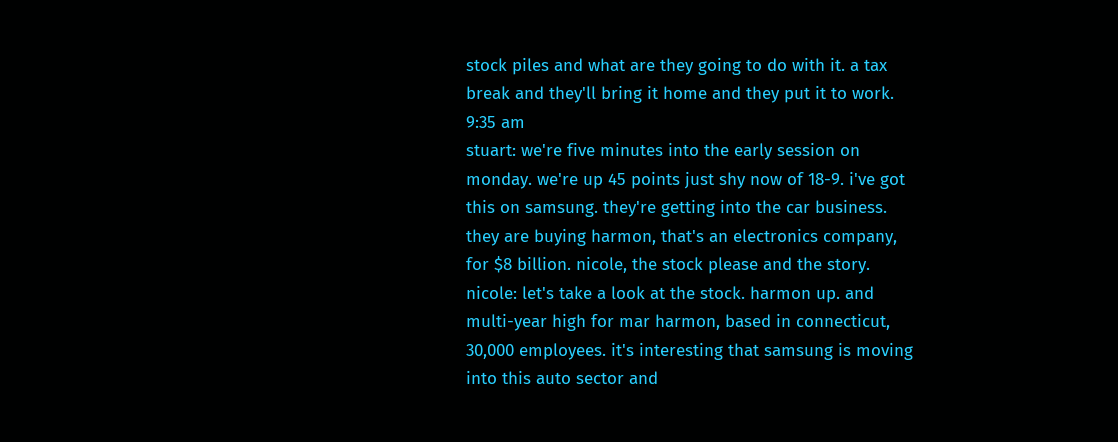stock piles and what are they going to do with it. a tax break and they'll bring it home and they put it to work.
9:35 am
stuart: we're five minutes into the early session on monday. we're up 45 points just shy now of 18-9. i've got this on samsung. they're getting into the car business. they are buying harmon, that's an electronics company, for $8 billion. nicole, the stock please and the story. nicole: let's take a look at the stock. harmon up. and multi-year high for mar harmon, based in connecticut, 30,000 employees. it's interesting that samsung is moving into this auto sector and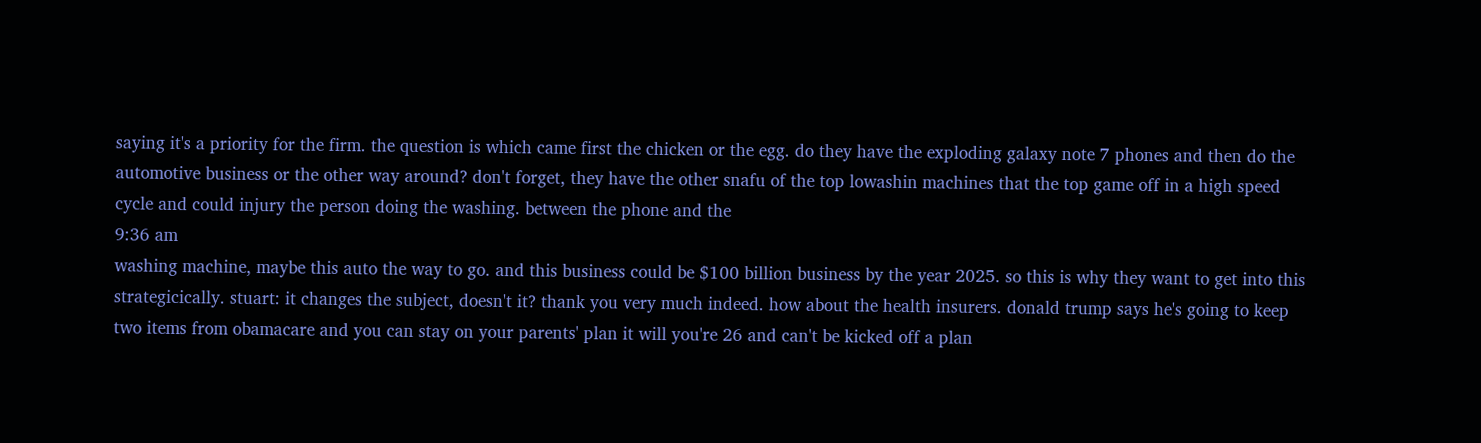saying it's a priority for the firm. the question is which came first the chicken or the egg. do they have the exploding galaxy note 7 phones and then do the automotive business or the other way around? don't forget, they have the other snafu of the top lowashin machines that the top game off in a high speed cycle and could injury the person doing the washing. between the phone and the
9:36 am
washing machine, maybe this auto the way to go. and this business could be $100 billion business by the year 2025. so this is why they want to get into this strategicically. stuart: it changes the subject, doesn't it? thank you very much indeed. how about the health insurers. donald trump says he's going to keep two items from obamacare and you can stay on your parents' plan it will you're 26 and can't be kicked off a plan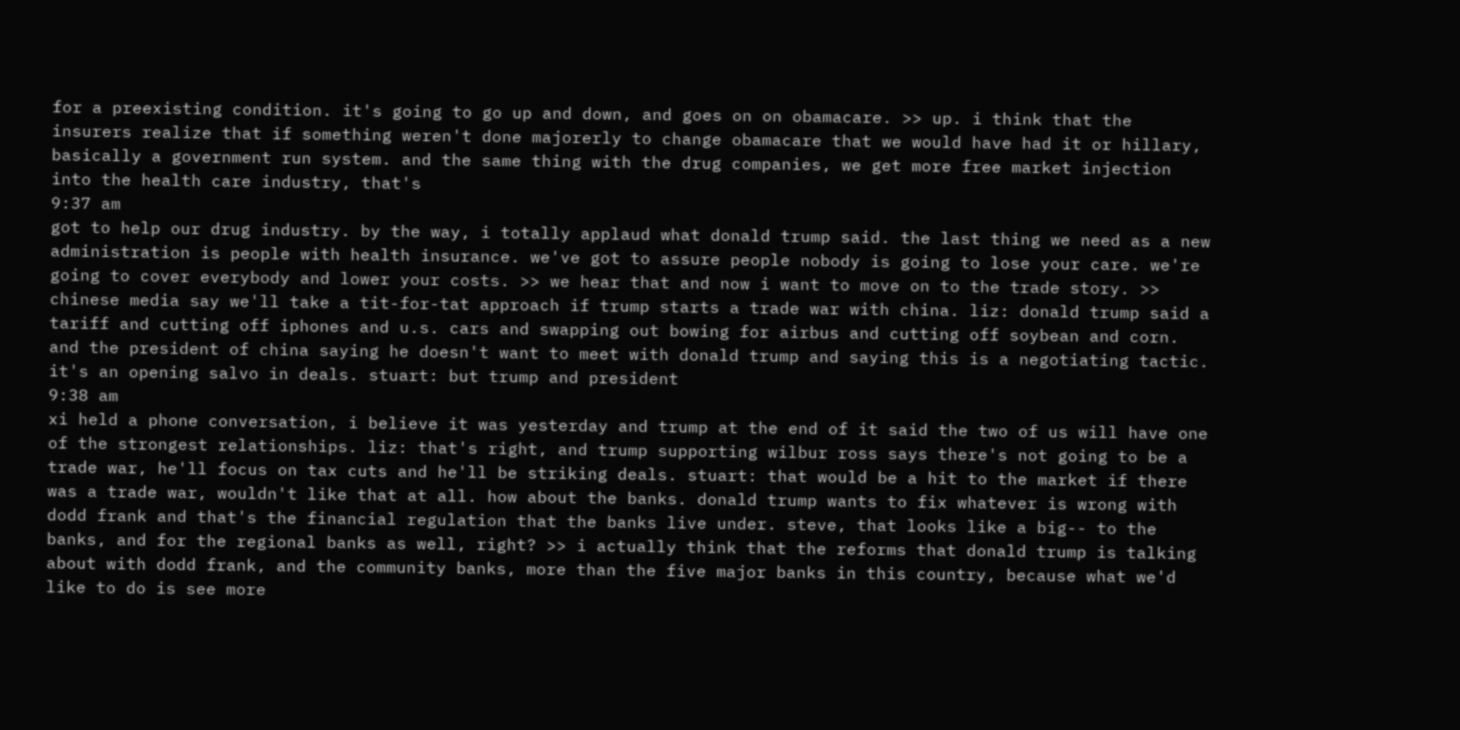for a preexisting condition. it's going to go up and down, and goes on on obamacare. >> up. i think that the insurers realize that if something weren't done majorerly to change obamacare that we would have had it or hillary, basically a government run system. and the same thing with the drug companies, we get more free market injection into the health care industry, that's
9:37 am
got to help our drug industry. by the way, i totally applaud what donald trump said. the last thing we need as a new administration is people with health insurance. we've got to assure people nobody is going to lose your care. we're going to cover everybody and lower your costs. >> we hear that and now i want to move on to the trade story. >> chinese media say we'll take a tit-for-tat approach if trump starts a trade war with china. liz: donald trump said a tariff and cutting off iphones and u.s. cars and swapping out bowing for airbus and cutting off soybean and corn. and the president of china saying he doesn't want to meet with donald trump and saying this is a negotiating tactic. it's an opening salvo in deals. stuart: but trump and president
9:38 am
xi held a phone conversation, i believe it was yesterday and trump at the end of it said the two of us will have one of the strongest relationships. liz: that's right, and trump supporting wilbur ross says there's not going to be a trade war, he'll focus on tax cuts and he'll be striking deals. stuart: that would be a hit to the market if there was a trade war, wouldn't like that at all. how about the banks. donald trump wants to fix whatever is wrong with dodd frank and that's the financial regulation that the banks live under. steve, that looks like a big-- to the banks, and for the regional banks as well, right? >> i actually think that the reforms that donald trump is talking about with dodd frank, and the community banks, more than the five major banks in this country, because what we'd like to do is see more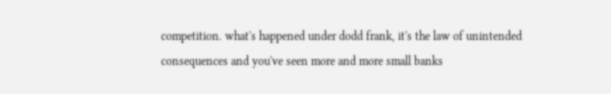competition. what's happened under dodd frank, it's the law of unintended consequences and you've seen more and more small banks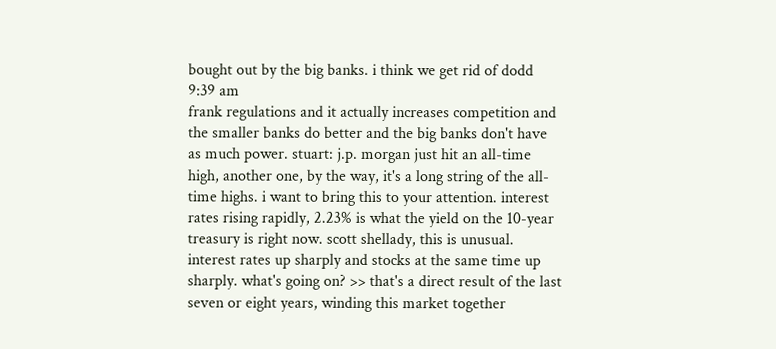bought out by the big banks. i think we get rid of dodd
9:39 am
frank regulations and it actually increases competition and the smaller banks do better and the big banks don't have as much power. stuart: j.p. morgan just hit an all-time high, another one, by the way, it's a long string of the all-time highs. i want to bring this to your attention. interest rates rising rapidly, 2.23% is what the yield on the 10-year treasury is right now. scott shellady, this is unusual. interest rates up sharply and stocks at the same time up sharply. what's going on? >> that's a direct result of the last seven or eight years, winding this market together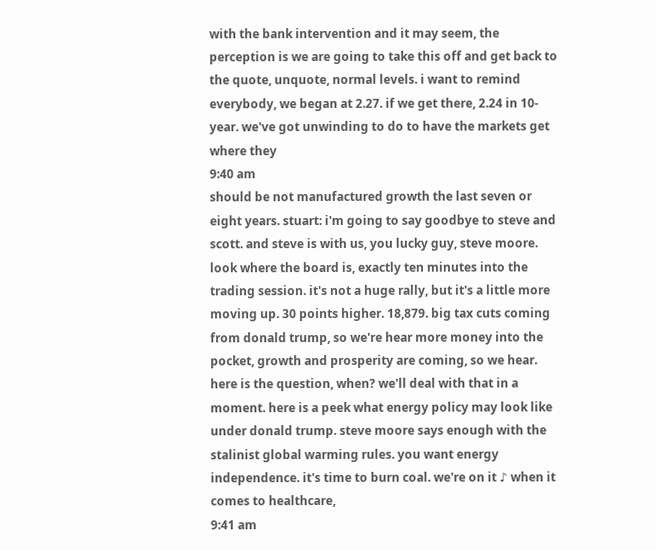with the bank intervention and it may seem, the perception is we are going to take this off and get back to the quote, unquote, normal levels. i want to remind everybody, we began at 2.27. if we get there, 2.24 in 10-year. we've got unwinding to do to have the markets get where they
9:40 am
should be not manufactured growth the last seven or eight years. stuart: i'm going to say goodbye to steve and scott. and steve is with us, you lucky guy, steve moore. look where the board is, exactly ten minutes into the trading session. it's not a huge rally, but it's a little more moving up. 30 points higher. 18,879. big tax cuts coming from donald trump, so we're hear more money into the pocket, growth and prosperity are coming, so we hear. here is the question, when? we'll deal with that in a moment. here is a peek what energy policy may look like under donald trump. steve moore says enough with the stalinist global warming rules. you want energy independence. it's time to burn coal. we're on it ♪ when it comes to healthcare,
9:41 am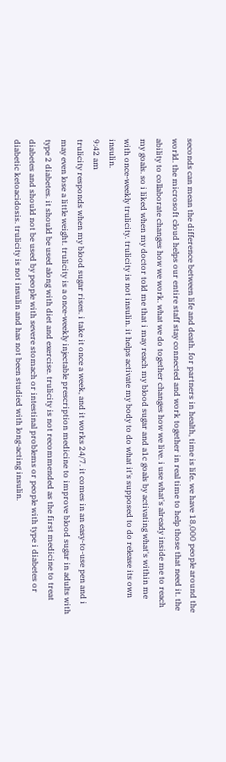seconds can mean the difference between life and death. for partners in health, time is life. we have 18,000 people around the world. the microsoft cloud helps our entire staff stay connected and work together in real time to help those that need it. the ability to collaborate changes how we work. what we do together changes how we live. i use what's already inside me to reach my goals. so i liked when my doctor told me that i may reach my blood sugar and a1c goals by activating what's within me with once-weekly trulicity. trulicity is not insulin. it helps activate my body to do what it's supposed to do release its own insulin.
9:42 am
trulicity responds when my blood sugar rises. i take it once a week, and it works 24/7. it comes in an easy-to-use pen and i may even lose a little weight. trulicity is a once-weekly injectable prescription medicine to improve blood sugar in adults with type 2 diabetes. it should be used along with diet and exercise. trulicity is not recommended as the first medicine to treat diabetes and should not be used by people with severe stomach or intestinal problems or people with type i diabetes or diabetic ketoacidosis. trulicity is not insulin and has not been studied with long-acting insulin.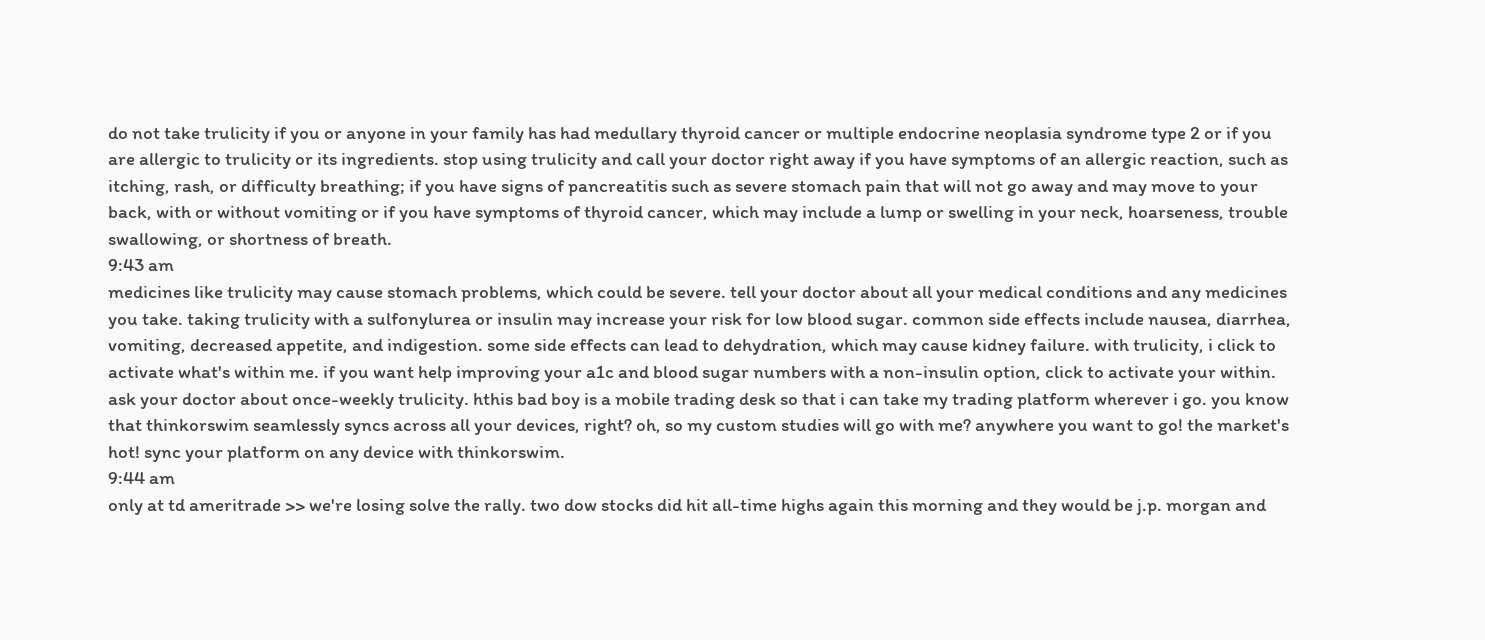do not take trulicity if you or anyone in your family has had medullary thyroid cancer or multiple endocrine neoplasia syndrome type 2 or if you are allergic to trulicity or its ingredients. stop using trulicity and call your doctor right away if you have symptoms of an allergic reaction, such as itching, rash, or difficulty breathing; if you have signs of pancreatitis such as severe stomach pain that will not go away and may move to your back, with or without vomiting or if you have symptoms of thyroid cancer, which may include a lump or swelling in your neck, hoarseness, trouble swallowing, or shortness of breath.
9:43 am
medicines like trulicity may cause stomach problems, which could be severe. tell your doctor about all your medical conditions and any medicines you take. taking trulicity with a sulfonylurea or insulin may increase your risk for low blood sugar. common side effects include nausea, diarrhea, vomiting, decreased appetite, and indigestion. some side effects can lead to dehydration, which may cause kidney failure. with trulicity, i click to activate what's within me. if you want help improving your a1c and blood sugar numbers with a non-insulin option, click to activate your within. ask your doctor about once-weekly trulicity. hthis bad boy is a mobile trading desk so that i can take my trading platform wherever i go. you know that thinkorswim seamlessly syncs across all your devices, right? oh, so my custom studies will go with me? anywhere you want to go! the market's hot! sync your platform on any device with thinkorswim.
9:44 am
only at td ameritrade >> we're losing solve the rally. two dow stocks did hit all-time highs again this morning and they would be j.p. morgan and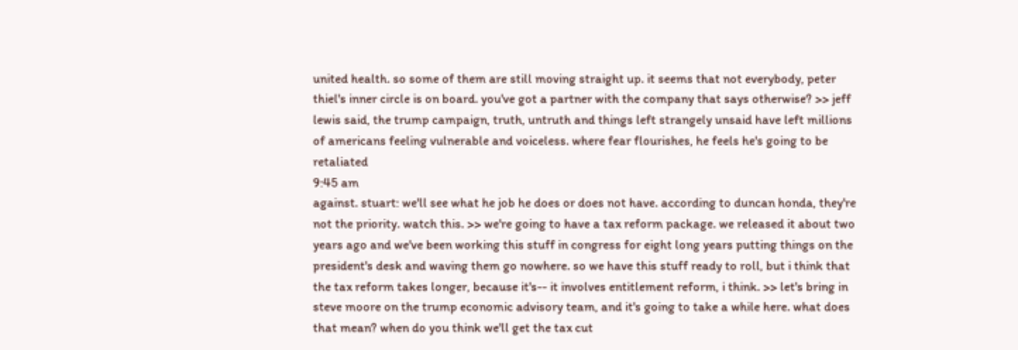united health. so some of them are still moving straight up. it seems that not everybody, peter thiel's inner circle is on board. you've got a partner with the company that says otherwise? >> jeff lewis said, the trump campaign, truth, untruth and things left strangely unsaid have left millions of americans feeling vulnerable and voiceless. where fear flourishes, he feels he's going to be retaliated
9:45 am
against. stuart: we'll see what he job he does or does not have. according to duncan honda, they're not the priority. watch this. >> we're going to have a tax reform package. we released it about two years ago and we've been working this stuff in congress for eight long years putting things on the president's desk and waving them go nowhere. so we have this stuff ready to roll, but i think that the tax reform takes longer, because it's-- it involves entitlement reform, i think. >> let's bring in steve moore on the trump economic advisory team, and it's going to take a while here. what does that mean? when do you think we'll get the tax cut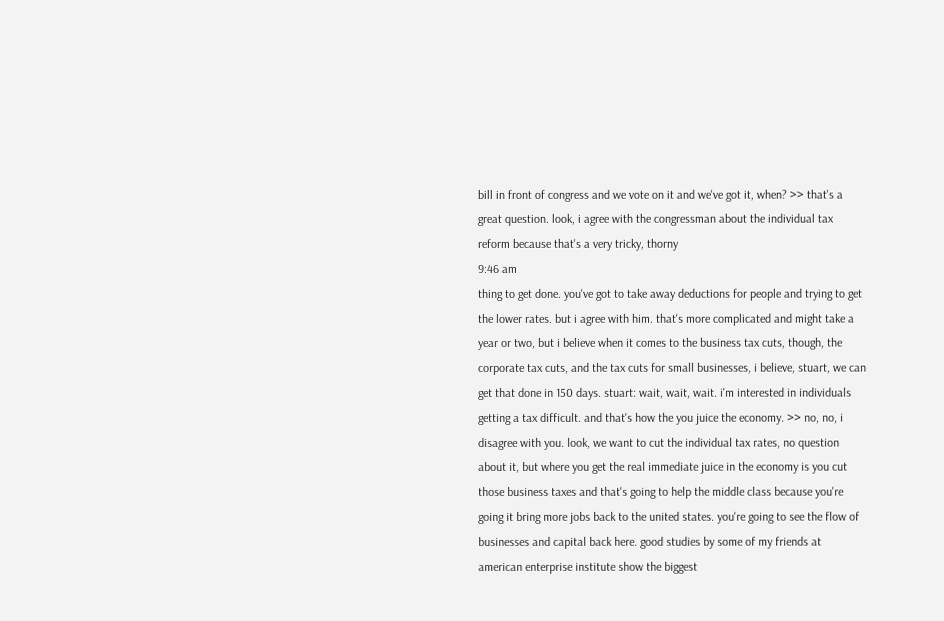bill in front of congress and we vote on it and we've got it, when? >> that's a great question. look, i agree with the congressman about the individual tax reform because that's a very tricky, thorny
9:46 am
thing to get done. you've got to take away deductions for people and trying to get the lower rates. but i agree with him. that's more complicated and might take a year or two, but i believe when it comes to the business tax cuts, though, the corporate tax cuts, and the tax cuts for small businesses, i believe, stuart, we can get that done in 150 days. stuart: wait, wait, wait. i'm interested in individuals getting a tax difficult. and that's how the you juice the economy. >> no, no, i disagree with you. look, we want to cut the individual tax rates, no question about it, but where you get the real immediate juice in the economy is you cut those business taxes and that's going to help the middle class because you're going it bring more jobs back to the united states. you're going to see the flow of businesses and capital back here. good studies by some of my friends at american enterprise institute show the biggest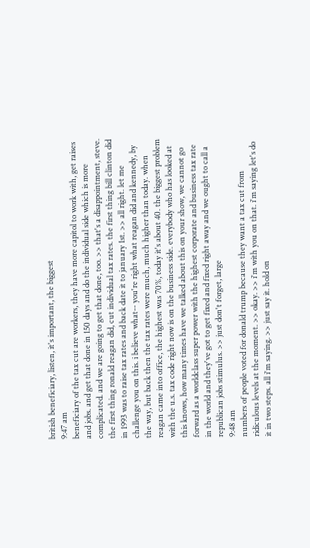british beneficiary, listen, it's important, the biggest
9:47 am
beneficiary of the tax cut are workers, they have more capitol to work with, get raises and jobs. and get that done in 150 days and do the individual side which is more complicated. and we are going to get that done, too. >> that's a disappointment, steve. the first thing ronald reagan did, cut individual tax rates. the first thing bill clinton did in 1993 was to raise tax rates and back date it to january 1st. >> all right. let me challenge you on this. i believe what-- you're right what reagan did and kennedy, by the way, but back then the tax rates were much, much higher than today. when reagan came into office, the highest was 70%, today it's about 40. the biggest problem with the u.s. tax code right now is on the business side. everybody who has looked at this knows, how many times have we talked about this on your show, we cannot go forward as a worldclass super power with the highest corporate and business tax rate in the world and they've got to get fixed and fixed right away and we ought to call a republican jobs stimulus. >> just don't forget, large
9:48 am
numbers of people voted for donald trump because they want a tax cut from ridiculous levels at the moment. >> okay. >> i'm with you on that. i'm saying let's do it in two steps. all i'm saying. >> just say it. hold on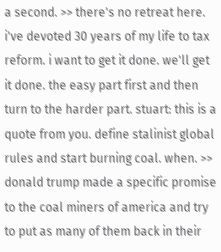a second. >> there's no retreat here. i've devoted 30 years of my life to tax reform. i want to get it done. we'll get it done. the easy part first and then turn to the harder part. stuart: this is a quote from you. define stalinist global rules and start burning coal. when. >> donald trump made a specific promise to the coal miners of america and try to put as many of them back in their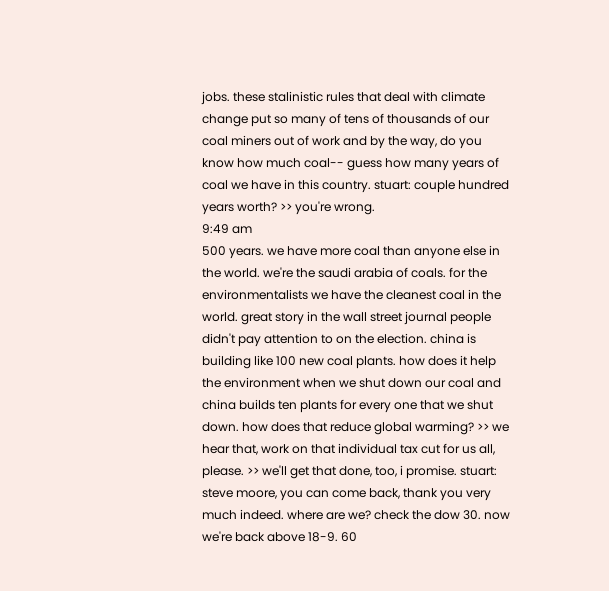jobs. these stalinistic rules that deal with climate change put so many of tens of thousands of our coal miners out of work and by the way, do you know how much coal-- guess how many years of coal we have in this country. stuart: couple hundred years worth? >> you're wrong.
9:49 am
500 years. we have more coal than anyone else in the world. we're the saudi arabia of coals. for the environmentalists we have the cleanest coal in the world. great story in the wall street journal people didn't pay attention to on the election. china is building like 100 new coal plants. how does it help the environment when we shut down our coal and china builds ten plants for every one that we shut down. how does that reduce global warming? >> we hear that, work on that individual tax cut for us all, please. >> we'll get that done, too, i promise. stuart: steve moore, you can come back, thank you very much indeed. where are we? check the dow 30. now we're back above 18-9. 60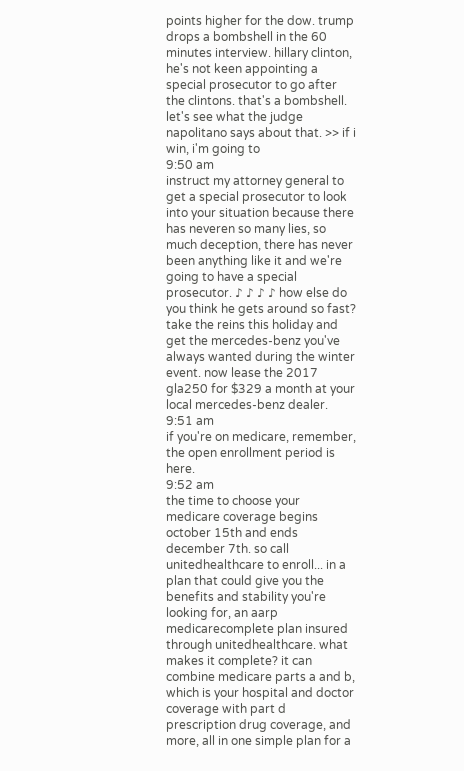points higher for the dow. trump drops a bombshell in the 60 minutes interview. hillary clinton, he's not keen appointing a special prosecutor to go after the clintons. that's a bombshell. let's see what the judge napolitano says about that. >> if i win, i'm going to
9:50 am
instruct my attorney general to get a special prosecutor to look into your situation because there has neveren so many lies, so much deception, there has never been anything like it and we're going to have a special prosecutor. ♪ ♪ ♪ ♪ how else do you think he gets around so fast? take the reins this holiday and get the mercedes-benz you've always wanted during the winter event. now lease the 2017 gla250 for $329 a month at your local mercedes-benz dealer.
9:51 am
if you're on medicare, remember, the open enrollment period is here.
9:52 am
the time to choose your medicare coverage begins october 15th and ends december 7th. so call unitedhealthcare to enroll... in a plan that could give you the benefits and stability you're looking for, an aarp medicarecomplete plan insured through unitedhealthcare. what makes it complete? it can combine medicare parts a and b, which is your hospital and doctor coverage with part d prescription drug coverage, and more, all in one simple plan for a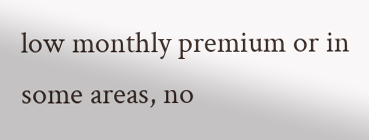low monthly premium or in some areas, no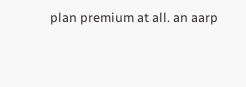plan premium at all. an aarp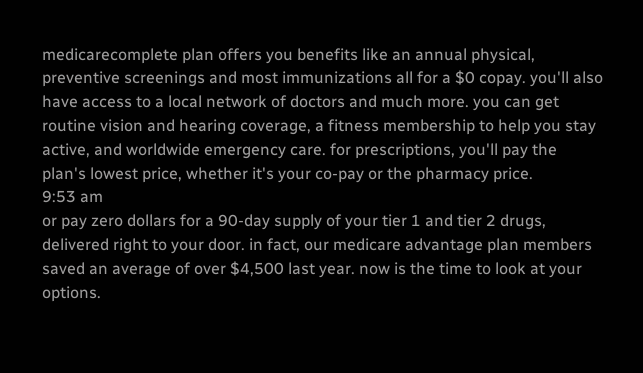medicarecomplete plan offers you benefits like an annual physical, preventive screenings and most immunizations all for a $0 copay. you'll also have access to a local network of doctors and much more. you can get routine vision and hearing coverage, a fitness membership to help you stay active, and worldwide emergency care. for prescriptions, you'll pay the plan's lowest price, whether it's your co-pay or the pharmacy price.
9:53 am
or pay zero dollars for a 90-day supply of your tier 1 and tier 2 drugs, delivered right to your door. in fact, our medicare advantage plan members saved an average of over $4,500 last year. now is the time to look at your options.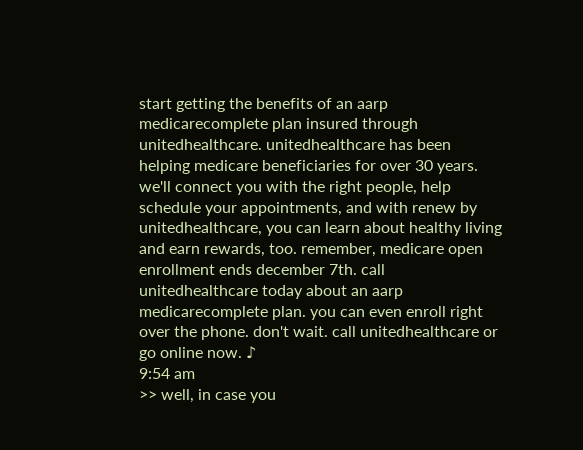start getting the benefits of an aarp medicarecomplete plan insured through unitedhealthcare. unitedhealthcare has been helping medicare beneficiaries for over 30 years. we'll connect you with the right people, help schedule your appointments, and with renew by unitedhealthcare, you can learn about healthy living and earn rewards, too. remember, medicare open enrollment ends december 7th. call unitedhealthcare today about an aarp medicarecomplete plan. you can even enroll right over the phone. don't wait. call unitedhealthcare or go online now. ♪
9:54 am
>> well, in case you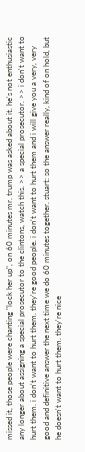missed it, those people were chanting "lock her up", on 60 minutes mr. trump was asked about it. he's not enthusiastic any longer about assigning a special prosecutor to the clintons, watch this. >> a special prosecutor. >> i don't want to hurt them. i don't want to hurt them. they're good people. i don't want to hurt them and i will give you a very, very good and definitive answer the next time we do 60 minutes together. stuart: so the answer really, kind of on hold, but he doesn't want to hurt them. they're nice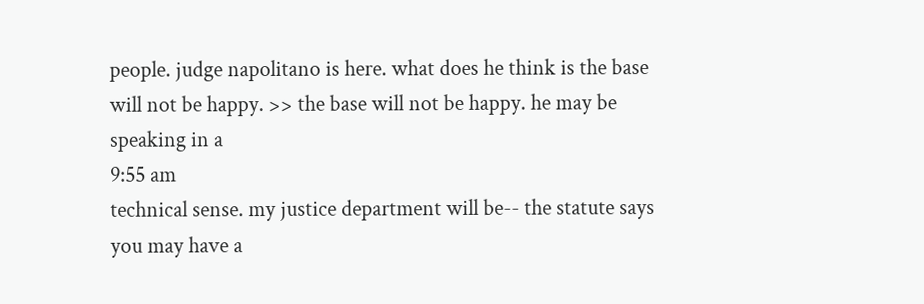people. judge napolitano is here. what does he think is the base will not be happy. >> the base will not be happy. he may be speaking in a
9:55 am
technical sense. my justice department will be-- the statute says you may have a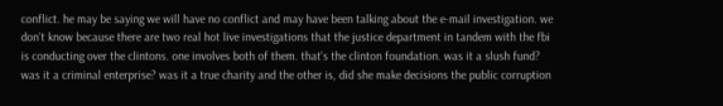conflict. he may be saying we will have no conflict and may have been talking about the e-mail investigation. we don't know because there are two real hot live investigations that the justice department in tandem with the fbi is conducting over the clintons. one involves both of them. that's the clinton foundation. was it a slush fund? was it a criminal enterprise? was it a true charity and the other is, did she make decisions the public corruption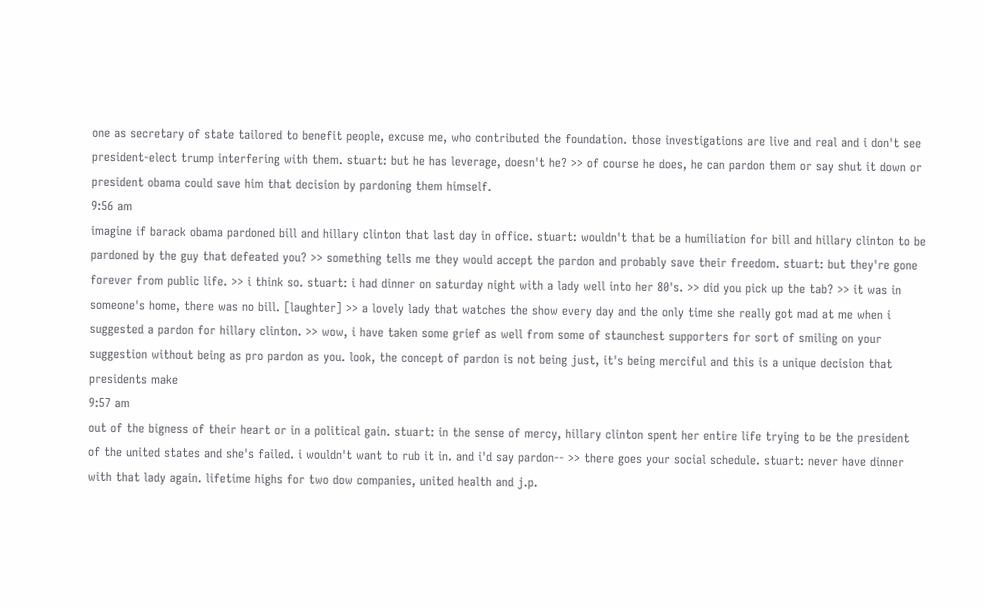one as secretary of state tailored to benefit people, excuse me, who contributed the foundation. those investigations are live and real and i don't see president-elect trump interfering with them. stuart: but he has leverage, doesn't he? >> of course he does, he can pardon them or say shut it down or president obama could save him that decision by pardoning them himself.
9:56 am
imagine if barack obama pardoned bill and hillary clinton that last day in office. stuart: wouldn't that be a humiliation for bill and hillary clinton to be pardoned by the guy that defeated you? >> something tells me they would accept the pardon and probably save their freedom. stuart: but they're gone forever from public life. >> i think so. stuart: i had dinner on saturday night with a lady well into her 80's. >> did you pick up the tab? >> it was in someone's home, there was no bill. [laughter] >> a lovely lady that watches the show every day and the only time she really got mad at me when i suggested a pardon for hillary clinton. >> wow, i have taken some grief as well from some of staunchest supporters for sort of smiling on your suggestion without being as pro pardon as you. look, the concept of pardon is not being just, it's being merciful and this is a unique decision that presidents make
9:57 am
out of the bigness of their heart or in a political gain. stuart: in the sense of mercy, hillary clinton spent her entire life trying to be the president of the united states and she's failed. i wouldn't want to rub it in. and i'd say pardon-- >> there goes your social schedule. stuart: never have dinner with that lady again. lifetime highs for two dow companies, united health and j.p.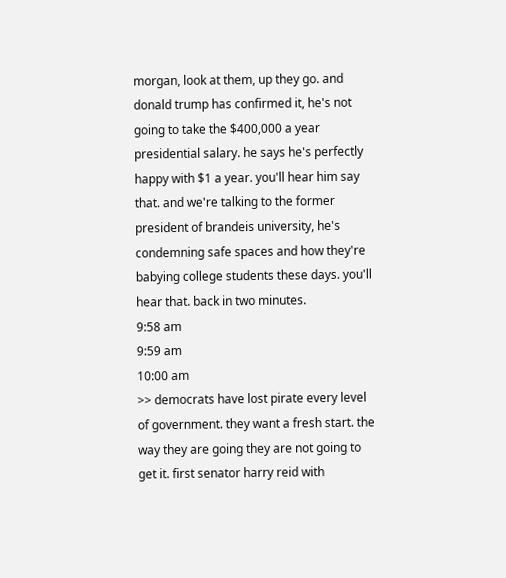morgan, look at them, up they go. and donald trump has confirmed it, he's not going to take the $400,000 a year presidential salary. he says he's perfectly happy with $1 a year. you'll hear him say that. and we're talking to the former president of brandeis university, he's condemning safe spaces and how they're babying college students these days. you'll hear that. back in two minutes.
9:58 am
9:59 am
10:00 am
>> democrats have lost pirate every level of government. they want a fresh start. the way they are going they are not going to get it. first senator harry reid with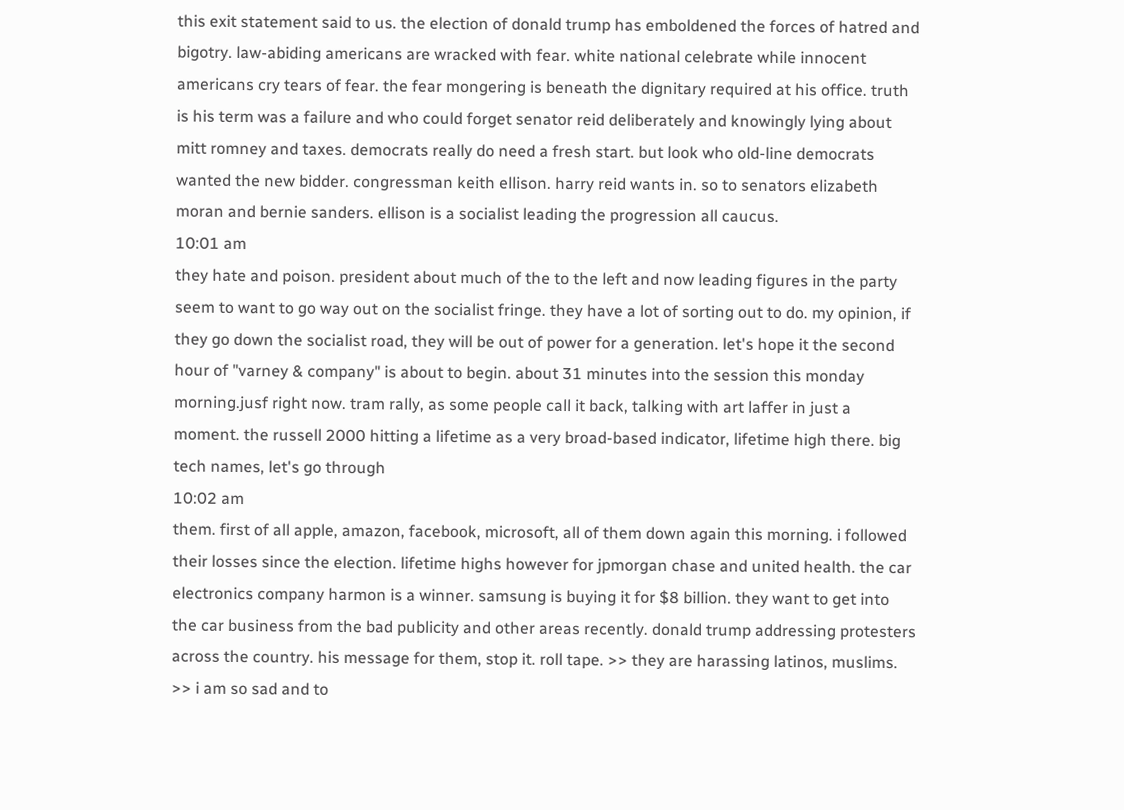this exit statement said to us. the election of donald trump has emboldened the forces of hatred and bigotry. law-abiding americans are wracked with fear. white national celebrate while innocent americans cry tears of fear. the fear mongering is beneath the dignitary required at his office. truth is his term was a failure and who could forget senator reid deliberately and knowingly lying about mitt romney and taxes. democrats really do need a fresh start. but look who old-line democrats wanted the new bidder. congressman keith ellison. harry reid wants in. so to senators elizabeth moran and bernie sanders. ellison is a socialist leading the progression all caucus.
10:01 am
they hate and poison. president about much of the to the left and now leading figures in the party seem to want to go way out on the socialist fringe. they have a lot of sorting out to do. my opinion, if they go down the socialist road, they will be out of power for a generation. let's hope it the second hour of "varney & company" is about to begin. about 31 minutes into the session this monday morning.jusf right now. tram rally, as some people call it back, talking with art laffer in just a moment. the russell 2000 hitting a lifetime as a very broad-based indicator, lifetime high there. big tech names, let's go through
10:02 am
them. first of all apple, amazon, facebook, microsoft, all of them down again this morning. i followed their losses since the election. lifetime highs however for jpmorgan chase and united health. the car electronics company harmon is a winner. samsung is buying it for $8 billion. they want to get into the car business from the bad publicity and other areas recently. donald trump addressing protesters across the country. his message for them, stop it. roll tape. >> they are harassing latinos, muslims. >> i am so sad and to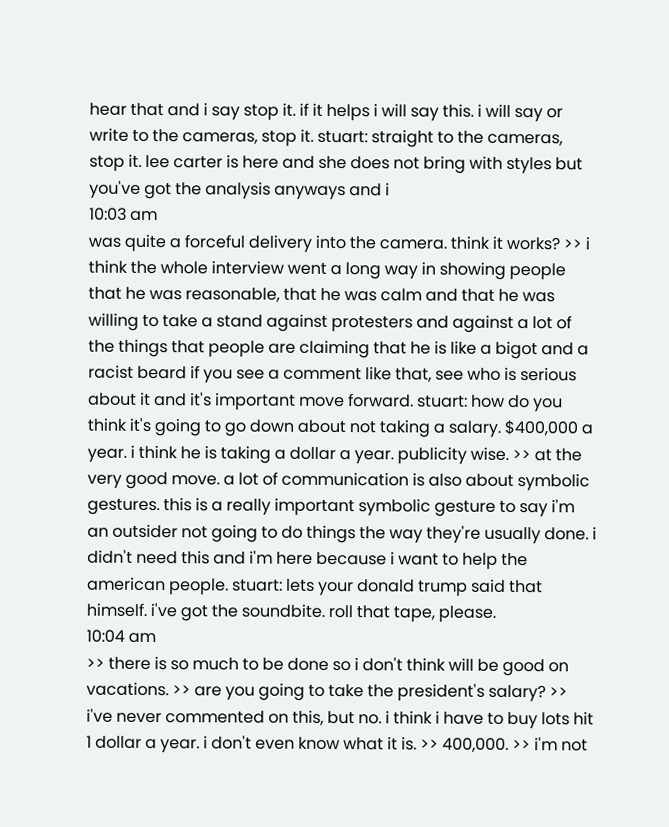hear that and i say stop it. if it helps i will say this. i will say or write to the cameras, stop it. stuart: straight to the cameras, stop it. lee carter is here and she does not bring with styles but you've got the analysis anyways and i
10:03 am
was quite a forceful delivery into the camera. think it works? >> i think the whole interview went a long way in showing people that he was reasonable, that he was calm and that he was willing to take a stand against protesters and against a lot of the things that people are claiming that he is like a bigot and a racist beard if you see a comment like that, see who is serious about it and it's important move forward. stuart: how do you think it's going to go down about not taking a salary. $400,000 a year. i think he is taking a dollar a year. publicity wise. >> at the very good move. a lot of communication is also about symbolic gestures. this is a really important symbolic gesture to say i'm an outsider not going to do things the way they're usually done. i didn't need this and i'm here because i want to help the american people. stuart: lets your donald trump said that himself. i've got the soundbite. roll that tape, please.
10:04 am
>> there is so much to be done so i don't think will be good on vacations. >> are you going to take the president's salary? >> i've never commented on this, but no. i think i have to buy lots hit 1 dollar a year. i don't even know what it is. >> 400,000. >> i'm not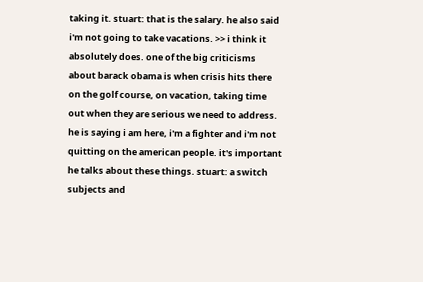taking it. stuart: that is the salary. he also said i'm not going to take vacations. >> i think it absolutely does. one of the big criticisms about barack obama is when crisis hits there on the golf course, on vacation, taking time out when they are serious we need to address. he is saying i am here, i'm a fighter and i'm not quitting on the american people. it's important he talks about these things. stuart: a switch subjects and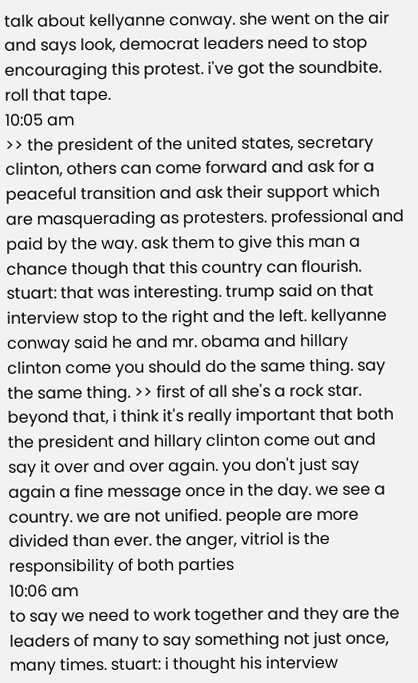talk about kellyanne conway. she went on the air and says look, democrat leaders need to stop encouraging this protest. i've got the soundbite. roll that tape.
10:05 am
>> the president of the united states, secretary clinton, others can come forward and ask for a peaceful transition and ask their support which are masquerading as protesters. professional and paid by the way. ask them to give this man a chance though that this country can flourish. stuart: that was interesting. trump said on that interview stop to the right and the left. kellyanne conway said he and mr. obama and hillary clinton come you should do the same thing. say the same thing. >> first of all she's a rock star. beyond that, i think it's really important that both the president and hillary clinton come out and say it over and over again. you don't just say again a fine message once in the day. we see a country. we are not unified. people are more divided than ever. the anger, vitriol is the responsibility of both parties
10:06 am
to say we need to work together and they are the leaders of many to say something not just once, many times. stuart: i thought his interview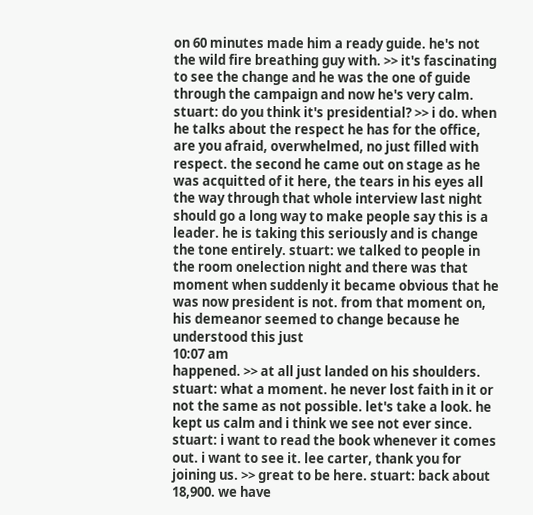on 60 minutes made him a ready guide. he's not the wild fire breathing guy with. >> it's fascinating to see the change and he was the one of guide through the campaign and now he's very calm. stuart: do you think it's presidential? >> i do. when he talks about the respect he has for the office, are you afraid, overwhelmed, no just filled with respect. the second he came out on stage as he was acquitted of it here, the tears in his eyes all the way through that whole interview last night should go a long way to make people say this is a leader. he is taking this seriously and is change the tone entirely. stuart: we talked to people in the room onelection night and there was that moment when suddenly it became obvious that he was now president is not. from that moment on, his demeanor seemed to change because he understood this just
10:07 am
happened. >> at all just landed on his shoulders. stuart: what a moment. he never lost faith in it or not the same as not possible. let's take a look. he kept us calm and i think we see not ever since. stuart: i want to read the book whenever it comes out. i want to see it. lee carter, thank you for joining us. >> great to be here. stuart: back about 18,900. we have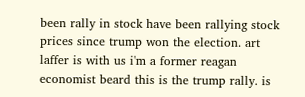been rally in stock have been rallying stock prices since trump won the election. art laffer is with us i'm a former reagan economist beard this is the trump rally. is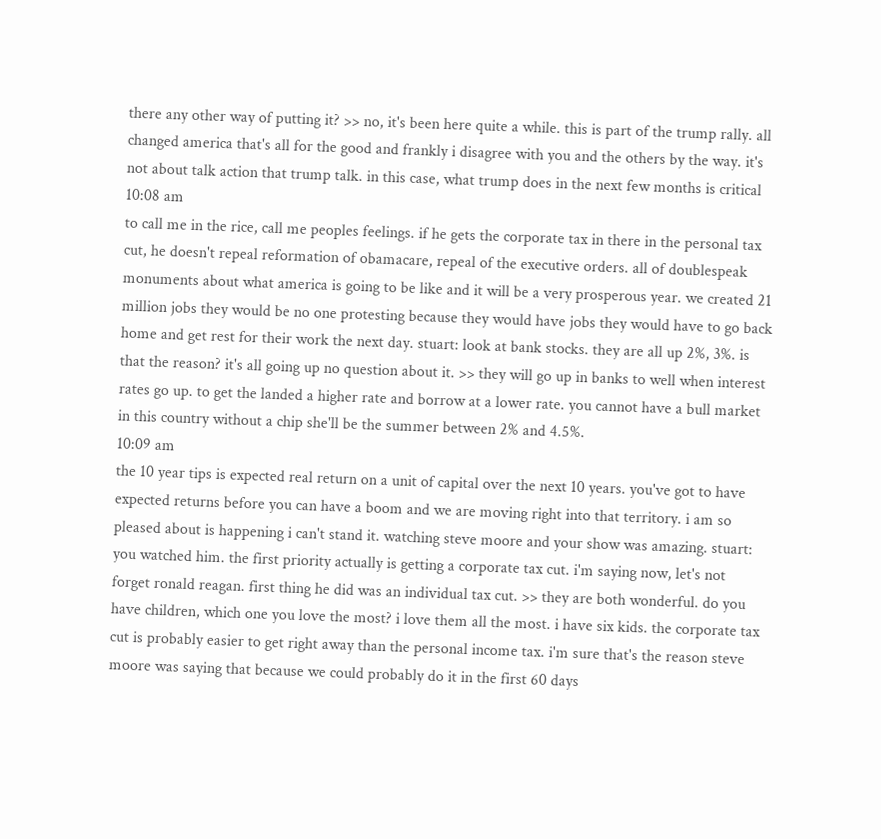there any other way of putting it? >> no, it's been here quite a while. this is part of the trump rally. all changed america that's all for the good and frankly i disagree with you and the others by the way. it's not about talk action that trump talk. in this case, what trump does in the next few months is critical
10:08 am
to call me in the rice, call me peoples feelings. if he gets the corporate tax in there in the personal tax cut, he doesn't repeal reformation of obamacare, repeal of the executive orders. all of doublespeak monuments about what america is going to be like and it will be a very prosperous year. we created 21 million jobs they would be no one protesting because they would have jobs they would have to go back home and get rest for their work the next day. stuart: look at bank stocks. they are all up 2%, 3%. is that the reason? it's all going up no question about it. >> they will go up in banks to well when interest rates go up. to get the landed a higher rate and borrow at a lower rate. you cannot have a bull market in this country without a chip she'll be the summer between 2% and 4.5%.
10:09 am
the 10 year tips is expected real return on a unit of capital over the next 10 years. you've got to have expected returns before you can have a boom and we are moving right into that territory. i am so pleased about is happening i can't stand it. watching steve moore and your show was amazing. stuart: you watched him. the first priority actually is getting a corporate tax cut. i'm saying now, let's not forget ronald reagan. first thing he did was an individual tax cut. >> they are both wonderful. do you have children, which one you love the most? i love them all the most. i have six kids. the corporate tax cut is probably easier to get right away than the personal income tax. i'm sure that's the reason steve moore was saying that because we could probably do it in the first 60 days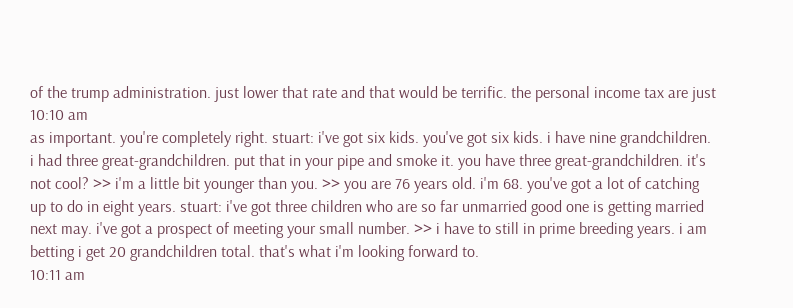of the trump administration. just lower that rate and that would be terrific. the personal income tax are just
10:10 am
as important. you're completely right. stuart: i've got six kids. you've got six kids. i have nine grandchildren. i had three great-grandchildren. put that in your pipe and smoke it. you have three great-grandchildren. it's not cool? >> i'm a little bit younger than you. >> you are 76 years old. i'm 68. you've got a lot of catching up to do in eight years. stuart: i've got three children who are so far unmarried good one is getting married next may. i've got a prospect of meeting your small number. >> i have to still in prime breeding years. i am betting i get 20 grandchildren total. that's what i'm looking forward to.
10:11 am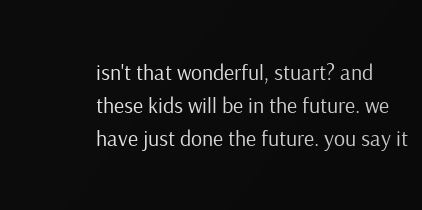isn't that wonderful, stuart? and these kids will be in the future. we have just done the future. you say it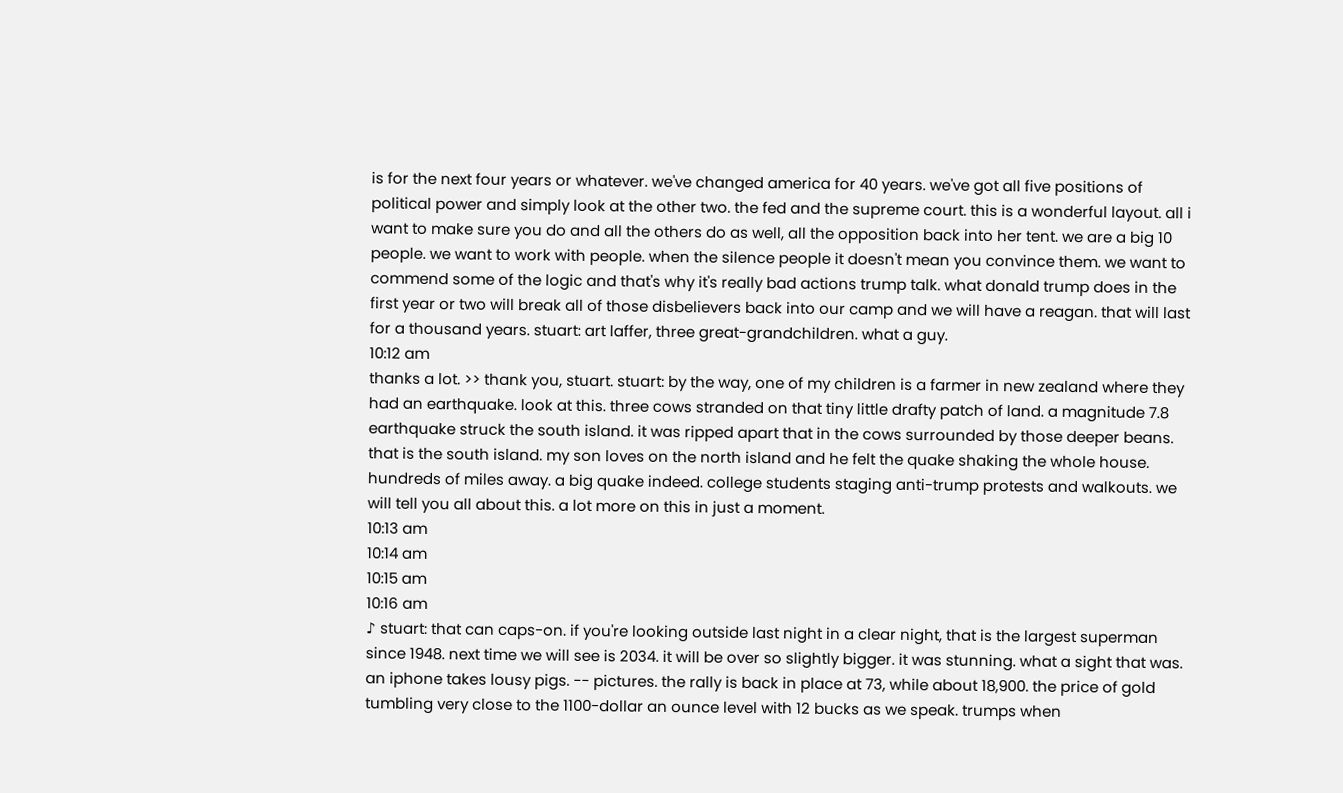is for the next four years or whatever. we've changed america for 40 years. we've got all five positions of political power and simply look at the other two. the fed and the supreme court. this is a wonderful layout. all i want to make sure you do and all the others do as well, all the opposition back into her tent. we are a big 10 people. we want to work with people. when the silence people it doesn't mean you convince them. we want to commend some of the logic and that's why it's really bad actions trump talk. what donald trump does in the first year or two will break all of those disbelievers back into our camp and we will have a reagan. that will last for a thousand years. stuart: art laffer, three great-grandchildren. what a guy.
10:12 am
thanks a lot. >> thank you, stuart. stuart: by the way, one of my children is a farmer in new zealand where they had an earthquake. look at this. three cows stranded on that tiny little drafty patch of land. a magnitude 7.8 earthquake struck the south island. it was ripped apart that in the cows surrounded by those deeper beans. that is the south island. my son loves on the north island and he felt the quake shaking the whole house. hundreds of miles away. a big quake indeed. college students staging anti-trump protests and walkouts. we will tell you all about this. a lot more on this in just a moment.
10:13 am
10:14 am
10:15 am
10:16 am
♪ stuart: that can caps-on. if you're looking outside last night in a clear night, that is the largest superman since 1948. next time we will see is 2034. it will be over so slightly bigger. it was stunning. what a sight that was. an iphone takes lousy pigs. -- pictures. the rally is back in place at 73, while about 18,900. the price of gold tumbling very close to the 1100-dollar an ounce level with 12 bucks as we speak. trumps when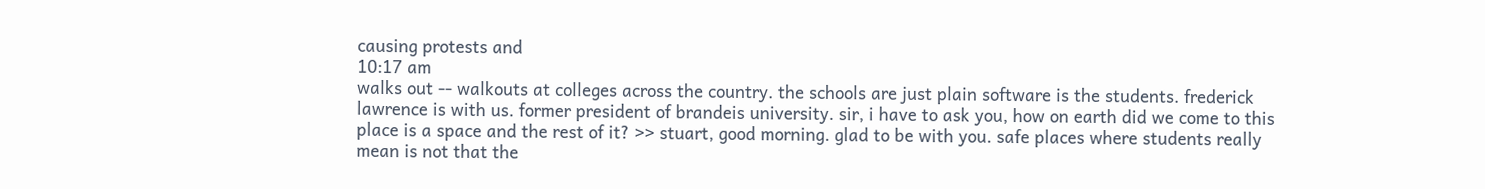causing protests and
10:17 am
walks out -- walkouts at colleges across the country. the schools are just plain software is the students. frederick lawrence is with us. former president of brandeis university. sir, i have to ask you, how on earth did we come to this place is a space and the rest of it? >> stuart, good morning. glad to be with you. safe places where students really mean is not that the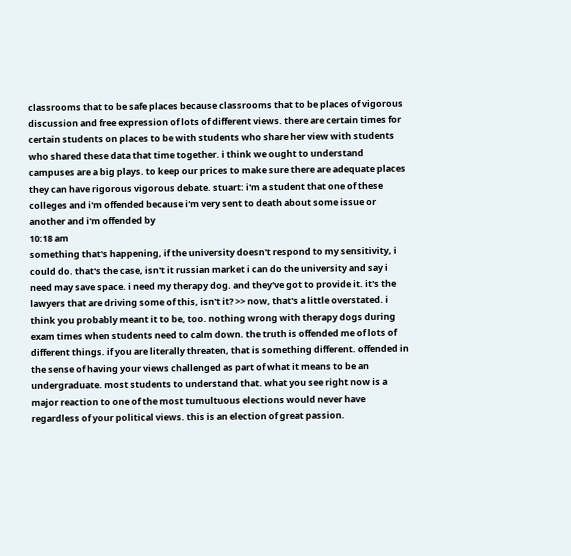classrooms that to be safe places because classrooms that to be places of vigorous discussion and free expression of lots of different views. there are certain times for certain students on places to be with students who share her view with students who shared these data that time together. i think we ought to understand campuses are a big plays. to keep our prices to make sure there are adequate places they can have rigorous vigorous debate. stuart: i'm a student that one of these colleges and i'm offended because i'm very sent to death about some issue or another and i'm offended by
10:18 am
something that's happening, if the university doesn't respond to my sensitivity, i could do. that's the case, isn't it russian market i can do the university and say i need may save space. i need my therapy dog. and they've got to provide it. it's the lawyers that are driving some of this, isn't it? >> now, that's a little overstated. i think you probably meant it to be, too. nothing wrong with therapy dogs during exam times when students need to calm down. the truth is offended me of lots of different things. if you are literally threaten, that is something different. offended in the sense of having your views challenged as part of what it means to be an undergraduate. most students to understand that. what you see right now is a major reaction to one of the most tumultuous elections would never have regardless of your political views. this is an election of great passion.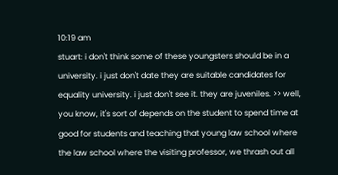10:19 am
stuart: i don't think some of these youngsters should be in a university. i just don't date they are suitable candidates for equality university. i just don't see it. they are juveniles. >> well, you know, it's sort of depends on the student to spend time at good for students and teaching that young law school where the law school where the visiting professor, we thrash out all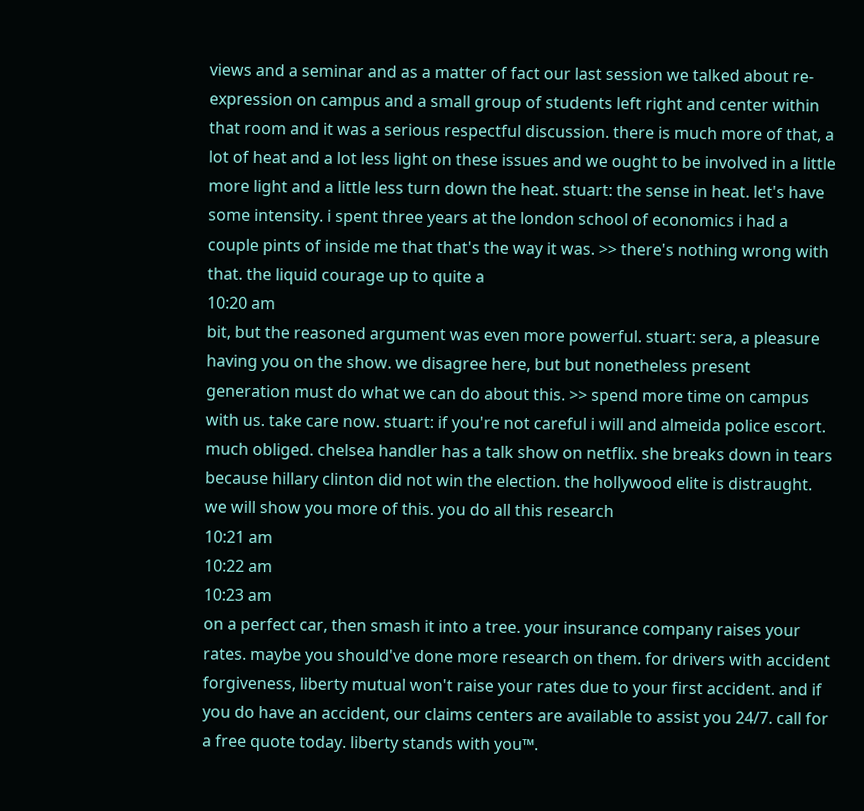views and a seminar and as a matter of fact our last session we talked about re-expression on campus and a small group of students left right and center within that room and it was a serious respectful discussion. there is much more of that, a lot of heat and a lot less light on these issues and we ought to be involved in a little more light and a little less turn down the heat. stuart: the sense in heat. let's have some intensity. i spent three years at the london school of economics i had a couple pints of inside me that that's the way it was. >> there's nothing wrong with that. the liquid courage up to quite a
10:20 am
bit, but the reasoned argument was even more powerful. stuart: sera, a pleasure having you on the show. we disagree here, but but nonetheless present generation must do what we can do about this. >> spend more time on campus with us. take care now. stuart: if you're not careful i will and almeida police escort. much obliged. chelsea handler has a talk show on netflix. she breaks down in tears because hillary clinton did not win the election. the hollywood elite is distraught. we will show you more of this. you do all this research
10:21 am
10:22 am
10:23 am
on a perfect car, then smash it into a tree. your insurance company raises your rates. maybe you should've done more research on them. for drivers with accident forgiveness, liberty mutual won't raise your rates due to your first accident. and if you do have an accident, our claims centers are available to assist you 24/7. call for a free quote today. liberty stands with you™.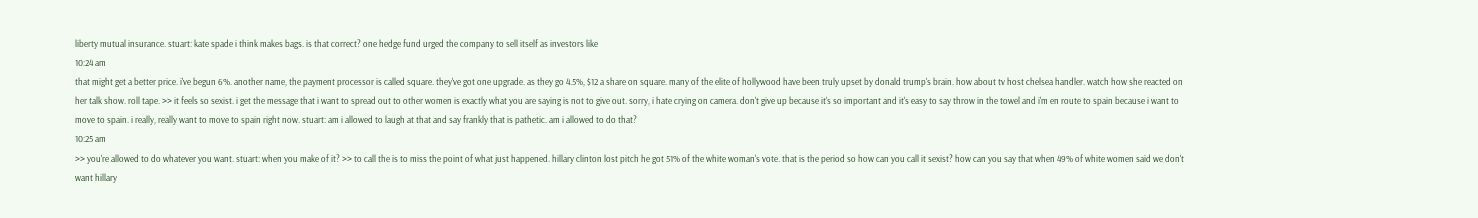liberty mutual insurance. stuart: kate spade i think makes bags. is that correct? one hedge fund urged the company to sell itself as investors like
10:24 am
that might get a better price. i've begun 6%. another name, the payment processor is called square. they've got one upgrade. as they go 4.5%, $12 a share on square. many of the elite of hollywood have been truly upset by donald trump's brain. how about tv host chelsea handler. watch how she reacted on her talk show. roll tape. >> it feels so sexist. i get the message that i want to spread out to other women is exactly what you are saying is not to give out. sorry, i hate crying on camera. don't give up because it's so important and it's easy to say throw in the towel and i'm en route to spain because i want to move to spain. i really, really want to move to spain right now. stuart: am i allowed to laugh at that and say frankly that is pathetic. am i allowed to do that?
10:25 am
>> you're allowed to do whatever you want. stuart: when you make of it? >> to call the is to miss the point of what just happened. hillary clinton lost pitch he got 51% of the white woman's vote. that is the period so how can you call it sexist? how can you say that when 49% of white women said we don't want hillary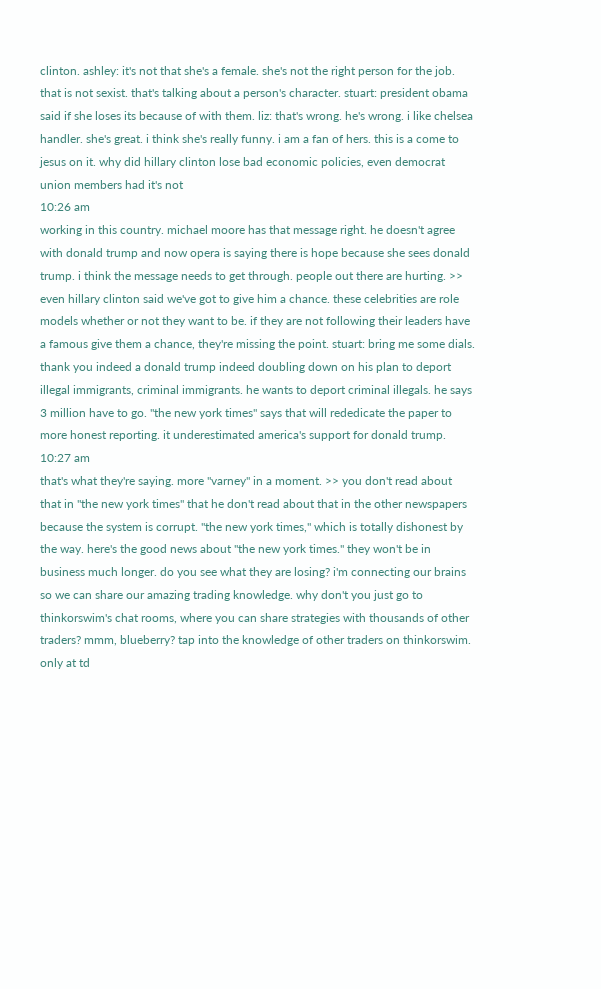clinton. ashley: it's not that she's a female. she's not the right person for the job. that is not sexist. that's talking about a person's character. stuart: president obama said if she loses its because of with them. liz: that's wrong. he's wrong. i like chelsea handler. she's great. i think she's really funny. i am a fan of hers. this is a come to jesus on it. why did hillary clinton lose bad economic policies, even democrat union members had it's not
10:26 am
working in this country. michael moore has that message right. he doesn't agree with donald trump and now opera is saying there is hope because she sees donald trump. i think the message needs to get through. people out there are hurting. >> even hillary clinton said we've got to give him a chance. these celebrities are role models whether or not they want to be. if they are not following their leaders have a famous give them a chance, they're missing the point. stuart: bring me some dials. thank you indeed a donald trump indeed doubling down on his plan to deport illegal immigrants, criminal immigrants. he wants to deport criminal illegals. he says 3 million have to go. "the new york times" says that will rededicate the paper to more honest reporting. it underestimated america's support for donald trump.
10:27 am
that's what they're saying. more "varney" in a moment. >> you don't read about that in "the new york times" that he don't read about that in the other newspapers because the system is corrupt. "the new york times," which is totally dishonest by the way. here's the good news about "the new york times." they won't be in business much longer. do you see what they are losing? i'm connecting our brains so we can share our amazing trading knowledge. why don't you just go to thinkorswim's chat rooms, where you can share strategies with thousands of other traders? mmm, blueberry? tap into the knowledge of other traders on thinkorswim. only at td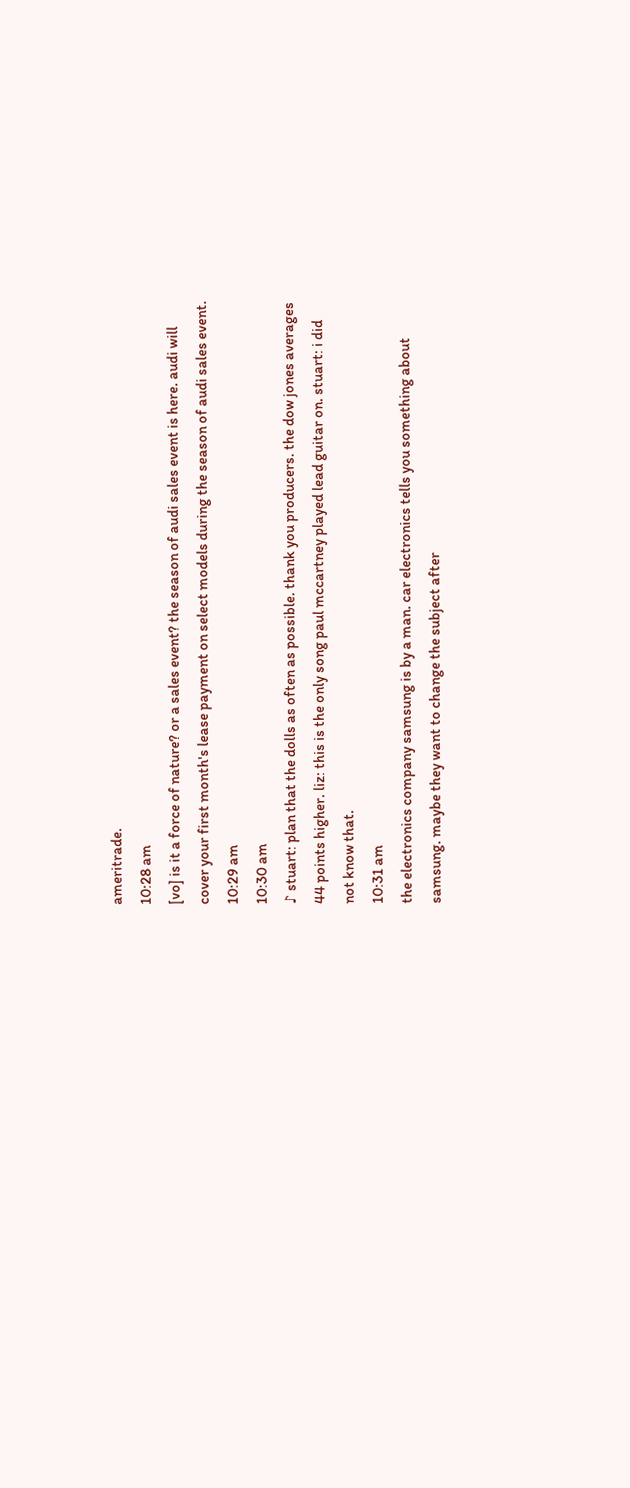ameritrade.
10:28 am
[vo] is it a force of nature? or a sales event? the season of audi sales event is here. audi will cover your first month's lease payment on select models during the season of audi sales event.
10:29 am
10:30 am
♪ stuart: plan that the dolls as often as possible. thank you producers. the dow jones averages 44 points higher. liz: this is the only song paul mccartney played lead guitar on. stuart: i did not know that.
10:31 am
the electronics company samsung is by a man. car electronics tells you something about samsung. maybe they want to change the subject after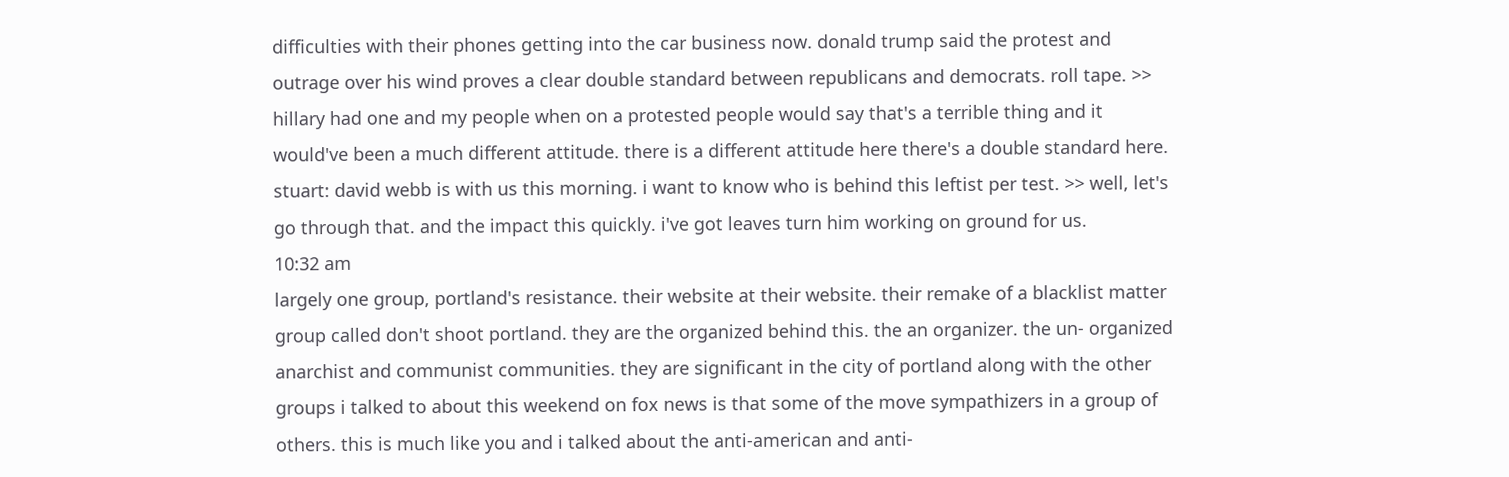difficulties with their phones getting into the car business now. donald trump said the protest and outrage over his wind proves a clear double standard between republicans and democrats. roll tape. >> hillary had one and my people when on a protested people would say that's a terrible thing and it would've been a much different attitude. there is a different attitude here there's a double standard here. stuart: david webb is with us this morning. i want to know who is behind this leftist per test. >> well, let's go through that. and the impact this quickly. i've got leaves turn him working on ground for us.
10:32 am
largely one group, portland's resistance. their website at their website. their remake of a blacklist matter group called don't shoot portland. they are the organized behind this. the an organizer. the un- organized anarchist and communist communities. they are significant in the city of portland along with the other groups i talked to about this weekend on fox news is that some of the move sympathizers in a group of others. this is much like you and i talked about the anti-american and anti-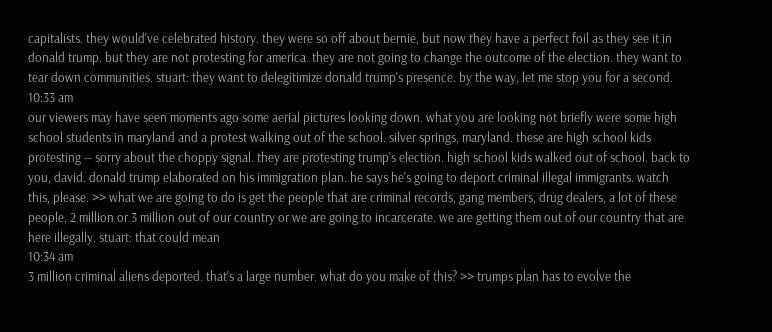capitalists. they would've celebrated history. they were so off about bernie, but now they have a perfect foil as they see it in donald trump. but they are not protesting for america. they are not going to change the outcome of the election. they want to tear down communities. stuart: they want to delegitimize donald trump's presence. by the way, let me stop you for a second.
10:33 am
our viewers may have seen moments ago some aerial pictures looking down. what you are looking not briefly were some high school students in maryland and a protest walking out of the school. silver springs, maryland. these are high school kids protesting -- sorry about the choppy signal. they are protesting trump's election. high school kids walked out of school. back to you, david. donald trump elaborated on his immigration plan. he says he's going to deport criminal illegal immigrants. watch this, please. >> what we are going to do is get the people that are criminal records, gang members, drug dealers, a lot of these people, 2 million or 3 million out of our country or we are going to incarcerate. we are getting them out of our country that are here illegally. stuart: that could mean
10:34 am
3 million criminal aliens deported. that's a large number. what do you make of this? >> trumps plan has to evolve the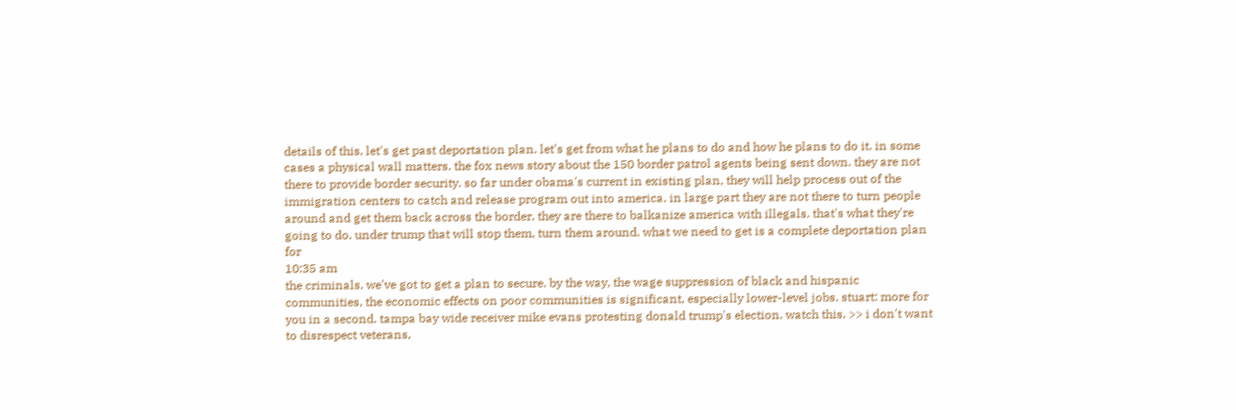details of this. let's get past deportation plan. let's get from what he plans to do and how he plans to do it. in some cases a physical wall matters. the fox news story about the 150 border patrol agents being sent down. they are not there to provide border security. so far under obama's current in existing plan, they will help process out of the immigration centers to catch and release program out into america. in large part they are not there to turn people around and get them back across the border. they are there to balkanize america with illegals. that's what they're going to do. under trump that will stop them, turn them around. what we need to get is a complete deportation plan for
10:35 am
the criminals. we've got to get a plan to secure. by the way, the wage suppression of black and hispanic communities, the economic effects on poor communities is significant, especially lower-level jobs. stuart: more for you in a second. tampa bay wide receiver mike evans protesting donald trump's election. watch this. >> i don't want to disrespect veterans,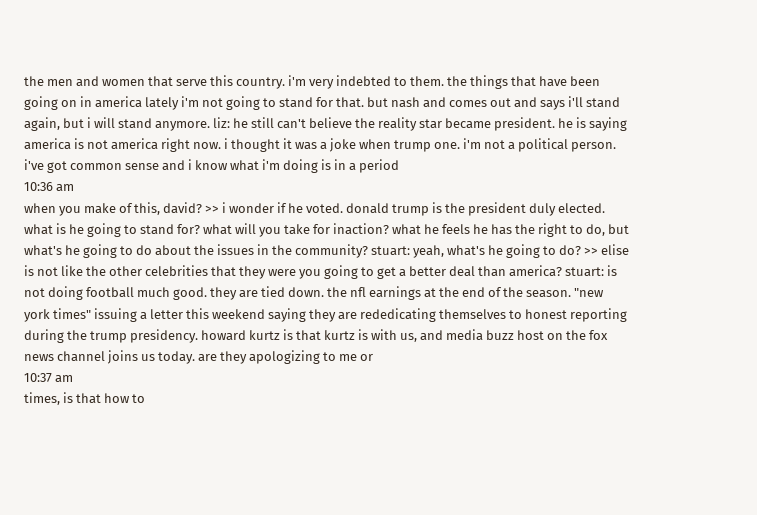the men and women that serve this country. i'm very indebted to them. the things that have been going on in america lately i'm not going to stand for that. but nash and comes out and says i'll stand again, but i will stand anymore. liz: he still can't believe the reality star became president. he is saying america is not america right now. i thought it was a joke when trump one. i'm not a political person. i've got common sense and i know what i'm doing is in a period
10:36 am
when you make of this, david? >> i wonder if he voted. donald trump is the president duly elected. what is he going to stand for? what will you take for inaction? what he feels he has the right to do, but what's he going to do about the issues in the community? stuart: yeah, what's he going to do? >> elise is not like the other celebrities that they were you going to get a better deal than america? stuart: is not doing football much good. they are tied down. the nfl earnings at the end of the season. "new york times" issuing a letter this weekend saying they are rededicating themselves to honest reporting during the trump presidency. howard kurtz is that kurtz is with us, and media buzz host on the fox news channel joins us today. are they apologizing to me or
10:37 am
times, is that how to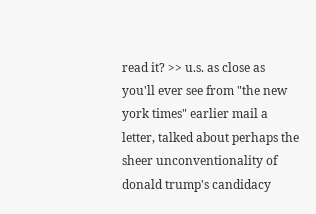read it? >> u.s. as close as you'll ever see from "the new york times" earlier mail a letter, talked about perhaps the sheer unconventionality of donald trump's candidacy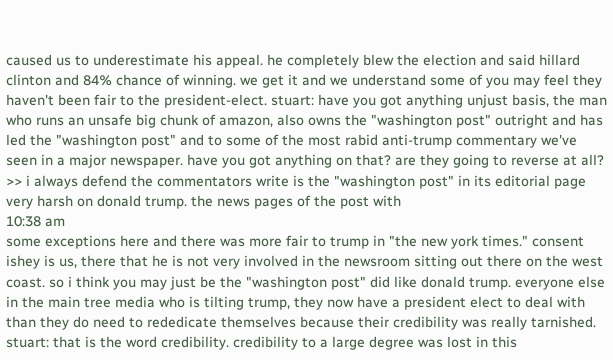caused us to underestimate his appeal. he completely blew the election and said hillard clinton and 84% chance of winning. we get it and we understand some of you may feel they haven't been fair to the president-elect. stuart: have you got anything unjust basis, the man who runs an unsafe big chunk of amazon, also owns the "washington post" outright and has led the "washington post" and to some of the most rabid anti-trump commentary we've seen in a major newspaper. have you got anything on that? are they going to reverse at all? >> i always defend the commentators write is the "washington post" in its editorial page very harsh on donald trump. the news pages of the post with
10:38 am
some exceptions here and there was more fair to trump in "the new york times." consent ishey is us, there that he is not very involved in the newsroom sitting out there on the west coast. so i think you may just be the "washington post" did like donald trump. everyone else in the main tree media who is tilting trump, they now have a president elect to deal with than they do need to rededicate themselves because their credibility was really tarnished. stuart: that is the word credibility. credibility to a large degree was lost in this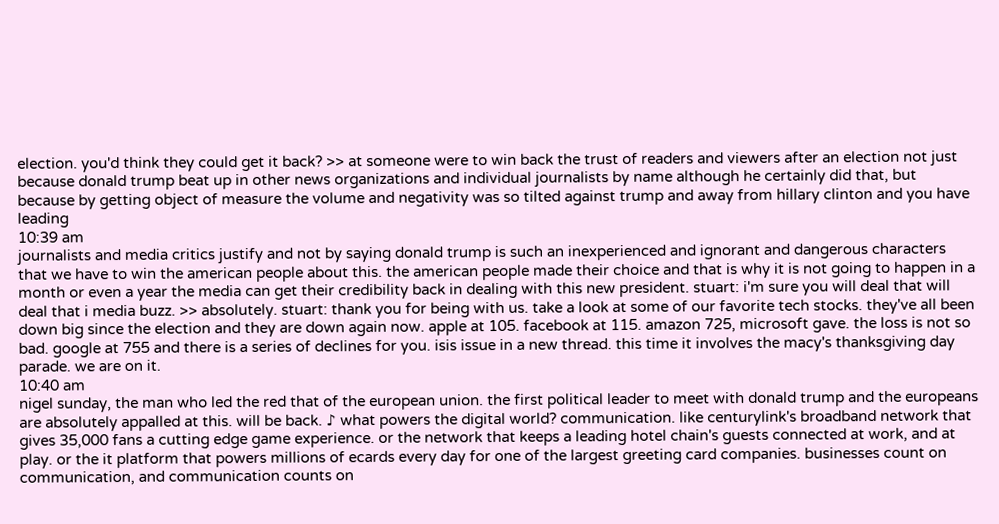election. you'd think they could get it back? >> at someone were to win back the trust of readers and viewers after an election not just because donald trump beat up in other news organizations and individual journalists by name although he certainly did that, but because by getting object of measure the volume and negativity was so tilted against trump and away from hillary clinton and you have leading
10:39 am
journalists and media critics justify and not by saying donald trump is such an inexperienced and ignorant and dangerous characters that we have to win the american people about this. the american people made their choice and that is why it is not going to happen in a month or even a year the media can get their credibility back in dealing with this new president. stuart: i'm sure you will deal that will deal that i media buzz. >> absolutely. stuart: thank you for being with us. take a look at some of our favorite tech stocks. they've all been down big since the election and they are down again now. apple at 105. facebook at 115. amazon 725, microsoft gave. the loss is not so bad. google at 755 and there is a series of declines for you. isis issue in a new thread. this time it involves the macy's thanksgiving day parade. we are on it.
10:40 am
nigel sunday, the man who led the red that of the european union. the first political leader to meet with donald trump and the europeans are absolutely appalled at this. will be back. ♪ what powers the digital world? communication. like centurylink's broadband network that gives 35,000 fans a cutting edge game experience. or the network that keeps a leading hotel chain's guests connected at work, and at play. or the it platform that powers millions of ecards every day for one of the largest greeting card companies. businesses count on communication, and communication counts on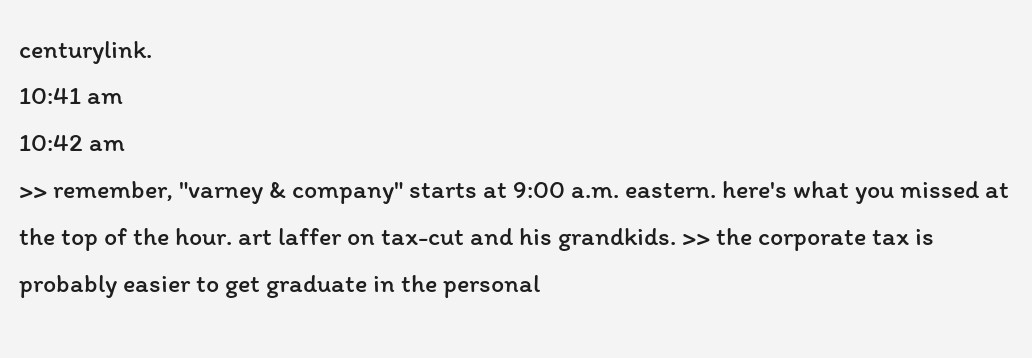centurylink.
10:41 am
10:42 am
>> remember, "varney & company" starts at 9:00 a.m. eastern. here's what you missed at the top of the hour. art laffer on tax-cut and his grandkids. >> the corporate tax is probably easier to get graduate in the personal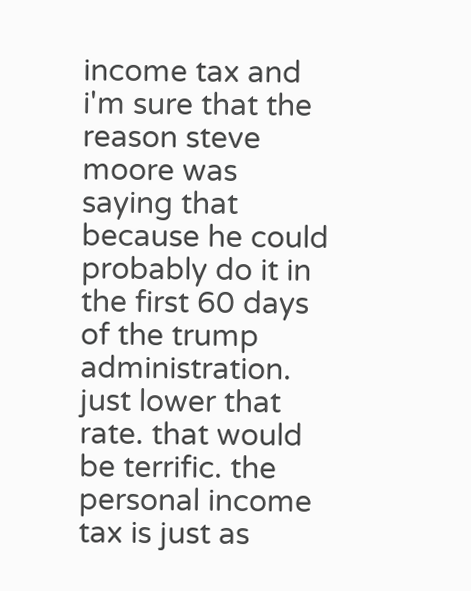income tax and i'm sure that the reason steve moore was saying that because he could probably do it in the first 60 days of the trump administration. just lower that rate. that would be terrific. the personal income tax is just as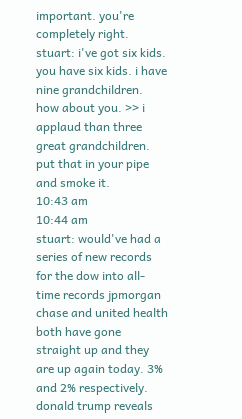important. you're completely right. stuart: i've got six kids. you have six kids. i have nine grandchildren. how about you. >> i applaud than three great grandchildren. put that in your pipe and smoke it.
10:43 am
10:44 am
stuart: would've had a series of new records for the dow into all-time records jpmorgan chase and united health both have gone straight up and they are up again today. 3% and 2% respectively. donald trump reveals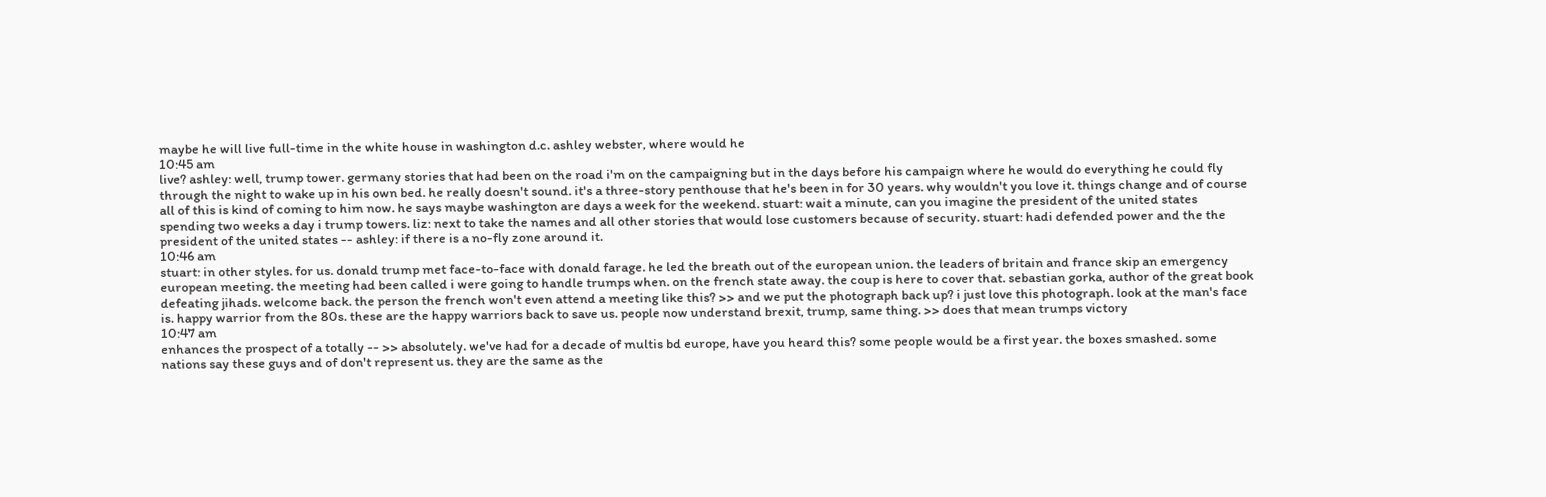maybe he will live full-time in the white house in washington d.c. ashley webster, where would he
10:45 am
live? ashley: well, trump tower. germany stories that had been on the road i'm on the campaigning but in the days before his campaign where he would do everything he could fly through the night to wake up in his own bed. he really doesn't sound. it's a three-story penthouse that he's been in for 30 years. why wouldn't you love it. things change and of course all of this is kind of coming to him now. he says maybe washington are days a week for the weekend. stuart: wait a minute, can you imagine the president of the united states spending two weeks a day i trump towers. liz: next to take the names and all other stories that would lose customers because of security. stuart: hadi defended power and the the president of the united states -- ashley: if there is a no-fly zone around it.
10:46 am
stuart: in other styles. for us. donald trump met face-to-face with donald farage. he led the breath out of the european union. the leaders of britain and france skip an emergency european meeting. the meeting had been called i were going to handle trumps when. on the french state away. the coup is here to cover that. sebastian gorka, author of the great book defeating jihads. welcome back. the person the french won't even attend a meeting like this? >> and we put the photograph back up? i just love this photograph. look at the man's face is. happy warrior from the 80s. these are the happy warriors back to save us. people now understand brexit, trump, same thing. >> does that mean trumps victory
10:47 am
enhances the prospect of a totally -- >> absolutely. we've had for a decade of multis bd europe, have you heard this? some people would be a first year. the boxes smashed. some nations say these guys and of don't represent us. they are the same as the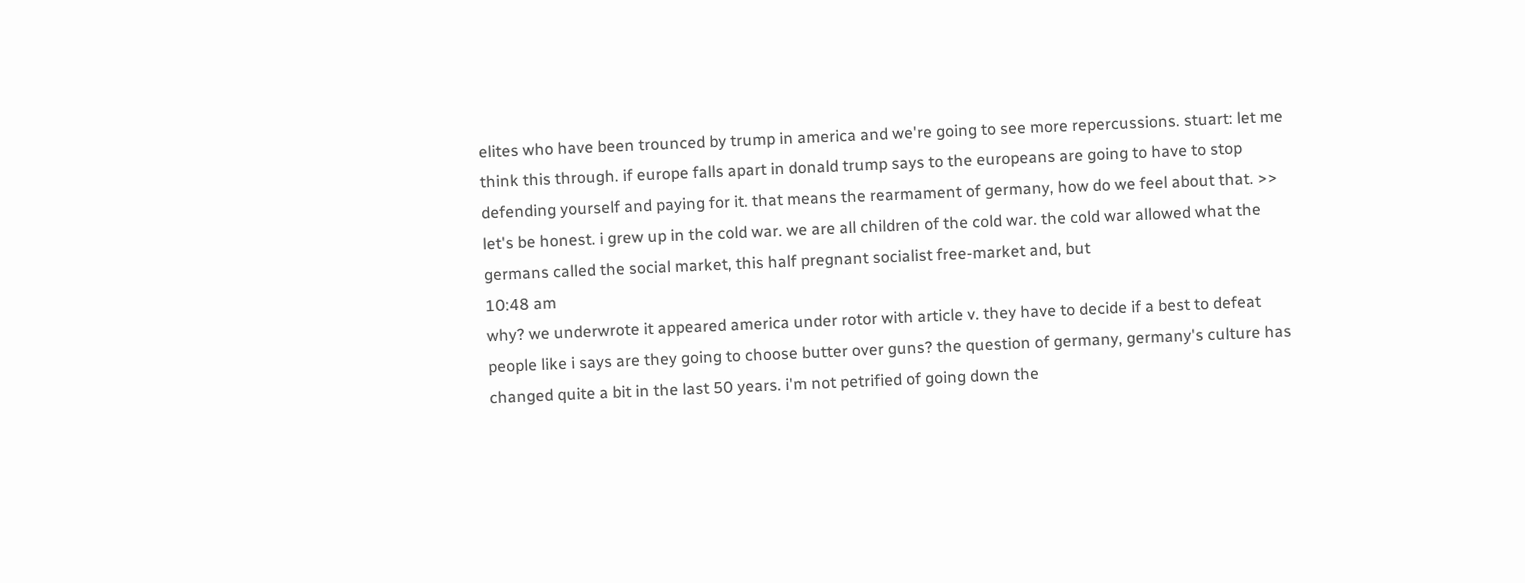elites who have been trounced by trump in america and we're going to see more repercussions. stuart: let me think this through. if europe falls apart in donald trump says to the europeans are going to have to stop defending yourself and paying for it. that means the rearmament of germany, how do we feel about that. >> let's be honest. i grew up in the cold war. we are all children of the cold war. the cold war allowed what the germans called the social market, this half pregnant socialist free-market and, but
10:48 am
why? we underwrote it appeared america under rotor with article v. they have to decide if a best to defeat people like i says are they going to choose butter over guns? the question of germany, germany's culture has changed quite a bit in the last 50 years. i'm not petrified of going down the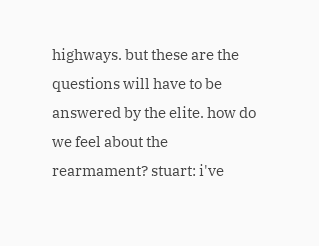highways. but these are the questions will have to be answered by the elite. how do we feel about the rearmament? stuart: i've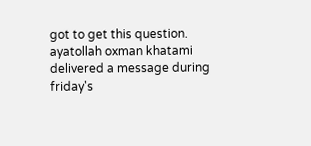got to get this question. ayatollah oxman khatami delivered a message during friday's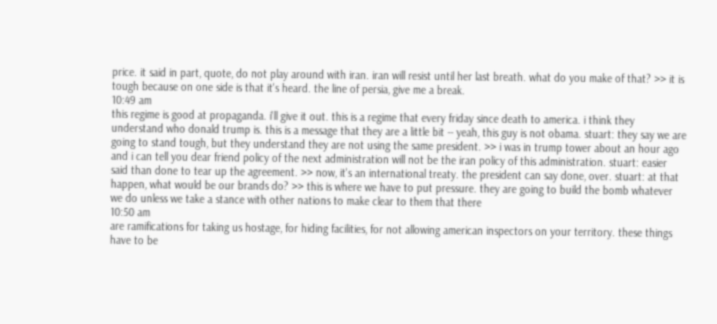price. it said in part, quote, do not play around with iran. iran will resist until her last breath. what do you make of that? >> it is tough because on one side is that it's heard. the line of persia, give me a break.
10:49 am
this regime is good at propaganda. i'll give it out. this is a regime that every friday since death to america. i think they understand who donald trump is. this is a message that they are a little bit -- yeah, this guy is not obama. stuart: they say we are going to stand tough, but they understand they are not using the same president. >> i was in trump tower about an hour ago and i can tell you dear friend policy of the next administration will not be the iran policy of this administration. stuart: easier said than done to tear up the agreement. >> now, it's an international treaty. the president can say done, over. stuart: at that happen, what would be our brands do? >> this is where we have to put pressure. they are going to build the bomb whatever we do unless we take a stance with other nations to make clear to them that there
10:50 am
are ramifications for taking us hostage, for hiding facilities, for not allowing american inspectors on your territory. these things have to be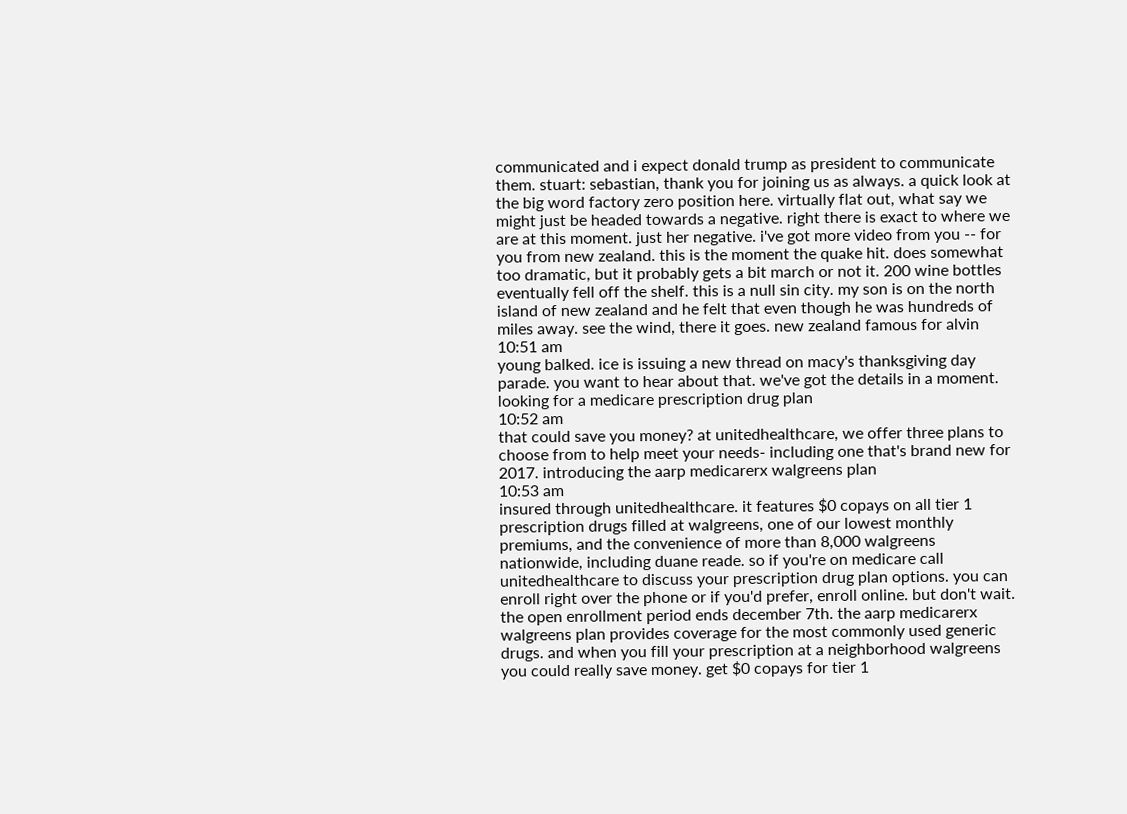communicated and i expect donald trump as president to communicate them. stuart: sebastian, thank you for joining us as always. a quick look at the big word factory zero position here. virtually flat out, what say we might just be headed towards a negative. right there is exact to where we are at this moment. just her negative. i've got more video from you -- for you from new zealand. this is the moment the quake hit. does somewhat too dramatic, but it probably gets a bit march or not it. 200 wine bottles eventually fell off the shelf. this is a null sin city. my son is on the north island of new zealand and he felt that even though he was hundreds of miles away. see the wind, there it goes. new zealand famous for alvin
10:51 am
young balked. ice is issuing a new thread on macy's thanksgiving day parade. you want to hear about that. we've got the details in a moment. looking for a medicare prescription drug plan
10:52 am
that could save you money? at unitedhealthcare, we offer three plans to choose from to help meet your needs- including one that's brand new for 2017. introducing the aarp medicarerx walgreens plan
10:53 am
insured through unitedhealthcare. it features $0 copays on all tier 1 prescription drugs filled at walgreens, one of our lowest monthly premiums, and the convenience of more than 8,000 walgreens nationwide, including duane reade. so if you're on medicare call unitedhealthcare to discuss your prescription drug plan options. you can enroll right over the phone or if you'd prefer, enroll online. but don't wait. the open enrollment period ends december 7th. the aarp medicarerx walgreens plan provides coverage for the most commonly used generic drugs. and when you fill your prescription at a neighborhood walgreens you could really save money. get $0 copays for tier 1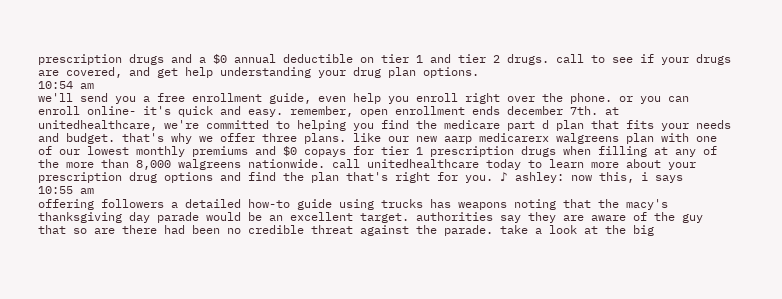prescription drugs and a $0 annual deductible on tier 1 and tier 2 drugs. call to see if your drugs are covered, and get help understanding your drug plan options.
10:54 am
we'll send you a free enrollment guide, even help you enroll right over the phone. or you can enroll online- it's quick and easy. remember, open enrollment ends december 7th. at unitedhealthcare, we're committed to helping you find the medicare part d plan that fits your needs and budget. that's why we offer three plans. like our new aarp medicarerx walgreens plan with one of our lowest monthly premiums and $0 copays for tier 1 prescription drugs when filling at any of the more than 8,000 walgreens nationwide. call unitedhealthcare today to learn more about your prescription drug options and find the plan that's right for you. ♪ ashley: now this, i says
10:55 am
offering followers a detailed how-to guide using trucks has weapons noting that the macy's thanksgiving day parade would be an excellent target. authorities say they are aware of the guy that so are there had been no credible threat against the parade. take a look at the big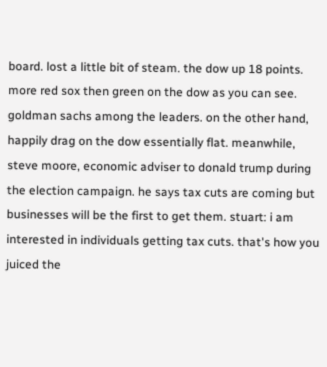board. lost a little bit of steam. the dow up 18 points. more red sox then green on the dow as you can see. goldman sachs among the leaders. on the other hand, happily drag on the dow essentially flat. meanwhile, steve moore, economic adviser to donald trump during the election campaign. he says tax cuts are coming but businesses will be the first to get them. stuart: i am interested in individuals getting tax cuts. that's how you juiced the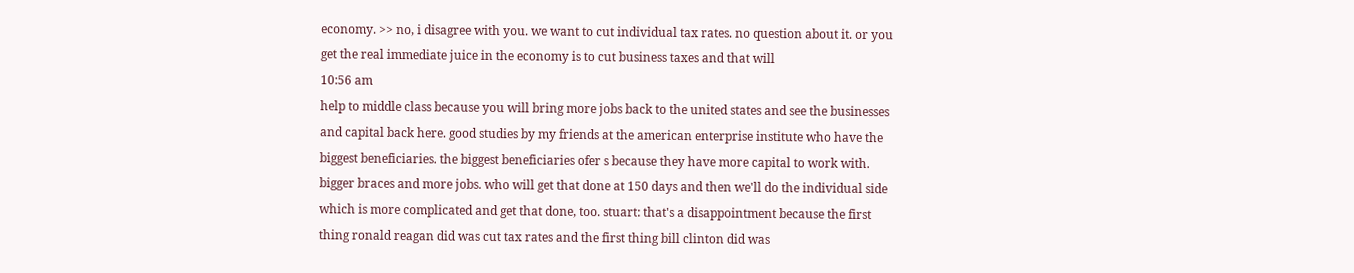economy. >> no, i disagree with you. we want to cut individual tax rates. no question about it. or you get the real immediate juice in the economy is to cut business taxes and that will
10:56 am
help to middle class because you will bring more jobs back to the united states and see the businesses and capital back here. good studies by my friends at the american enterprise institute who have the biggest beneficiaries. the biggest beneficiaries ofer s because they have more capital to work with. bigger braces and more jobs. who will get that done at 150 days and then we'll do the individual side which is more complicated and get that done, too. stuart: that's a disappointment because the first thing ronald reagan did was cut tax rates and the first thing bill clinton did was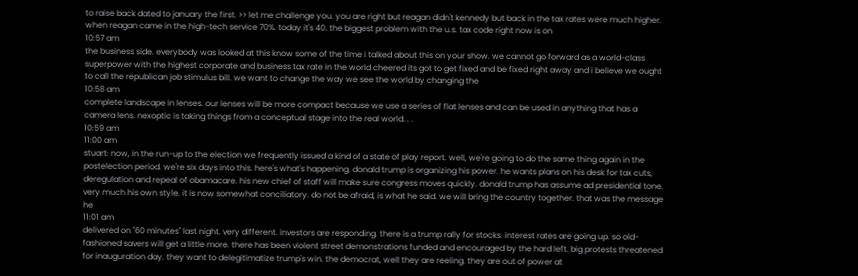to raise back dated to january the first. >> let me challenge you. you are right but reagan didn't kennedy but back in the tax rates were much higher. when reagan came in the high-tech service 70%. today it's 40. the biggest problem with the u.s. tax code right now is on
10:57 am
the business side. everybody was looked at this know some of the time i talked about this on your show. we cannot go forward as a world-class superpower with the highest corporate and business tax rate in the world cheered its got to get fixed and be fixed right away and i believe we ought to call the republican job stimulus bill. we want to change the way we see the world by changing the
10:58 am
complete landscape in lenses. our lenses will be more compact because we use a series of flat lenses and can be used in anything that has a camera lens. nexoptic is taking things from a conceptual stage into the real world. . .
10:59 am
11:00 am
stuart: now, in the run-up to the election we frequently issued a kind of a state of play report. well, we're going to do the same thing again in the postelection period. we're six days into this. here's what's happening. donald trump is organizing his power. he wants plans on his desk for tax cuts, deregulation and repeal of obamacare. his new chief of staff will make sure congress moves quickly. donald trump has assume ad presidential tone. very much his own style. it is now somewhat conciliatory. do not be afraid, is what he said. we will bring the country together. that was the message he
11:01 am
delivered on "60 minutes" last night. very different. investors are responding. there is a trump rally for stocks. interest rates are going up. so old-fashioned savers will get a little more. there has been violent street demonstrations funded and encouraged by the hard left. big protests threatened for inauguration day. they want to delegitimatize trump's win. the democrat, well they are reeling. they are out of power at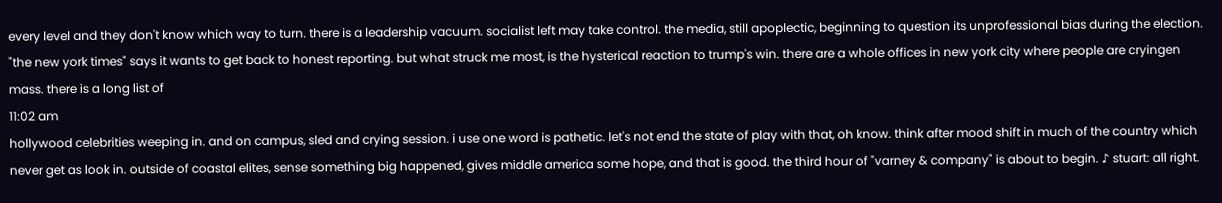every level and they don't know which way to turn. there is a leadership vacuum. socialist left may take control. the media, still apoplectic, beginning to question its unprofessional bias during the election. "the new york times" says it wants to get back to honest reporting. but what struck me most, is the hysterical reaction to trump's win. there are a whole offices in new york city where people are cryingen mass. there is a long list of
11:02 am
hollywood celebrities weeping in. and on campus, sled and crying session. i use one word is pathetic. let's not end the state of play with that, oh know. think after mood shift in much of the country which never get as look in. outside of coastal elites, sense something big happened, gives middle america some hope, and that is good. the third hour of "varney & company" is about to begin. ♪ stuart: all right.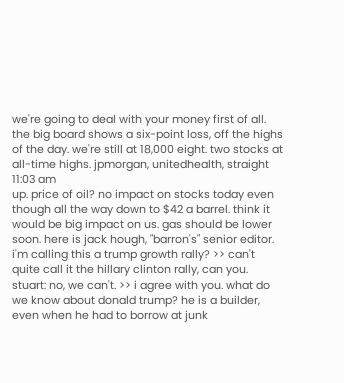we're going to deal with your money first of all. the big board shows a six-point loss, off the highs of the day. we're still at 18,000 eight. two stocks at all-time highs. jpmorgan, unitedhealth, straight
11:03 am
up. price of oil? no impact on stocks today even though all the way down to $42 a barrel. think it would be big impact on us. gas should be lower soon. here is jack hough, "barron's" senior editor. i'm calling this a trump growth rally? >> can't quite call it the hillary clinton rally, can you. stuart: no, we can't. >> i agree with you. what do we know about donald trump? he is a builder, even when he had to borrow at junk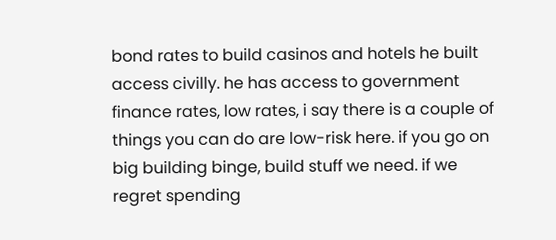bond rates to build casinos and hotels he built access civilly. he has access to government finance rates, low rates, i say there is a couple of things you can do are low-risk here. if you go on big building binge, build stuff we need. if we regret spending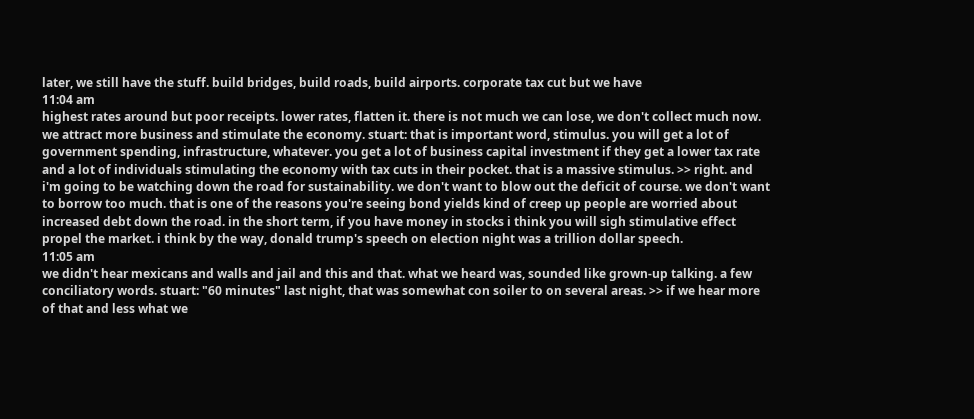later, we still have the stuff. build bridges, build roads, build airports. corporate tax cut but we have
11:04 am
highest rates around but poor receipts. lower rates, flatten it. there is not much we can lose, we don't collect much now. we attract more business and stimulate the economy. stuart: that is important word, stimulus. you will get a lot of government spending, infrastructure, whatever. you get a lot of business capital investment if they get a lower tax rate and a lot of individuals stimulating the economy with tax cuts in their pocket. that is a massive stimulus. >> right. and i'm going to be watching down the road for sustainability. we don't want to blow out the deficit of course. we don't want to borrow too much. that is one of the reasons you're seeing bond yields kind of creep up people are worried about increased debt down the road. in the short term, if you have money in stocks i think you will sigh stimulative effect propel the market. i think by the way, donald trump's speech on election night was a trillion dollar speech.
11:05 am
we didn't hear mexicans and walls and jail and this and that. what we heard was, sounded like grown-up talking. a few conciliatory words. stuart: "60 minutes" last night, that was somewhat con soiler to on several areas. >> if we hear more of that and less what we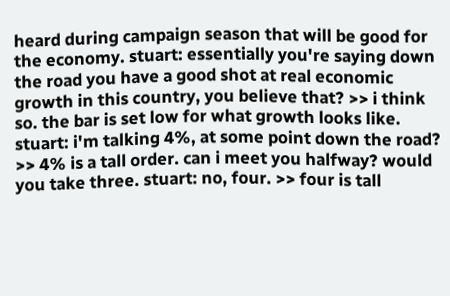heard during campaign season that will be good for the economy. stuart: essentially you're saying down the road you have a good shot at real economic growth in this country, you believe that? >> i think so. the bar is set low for what growth looks like. stuart: i'm talking 4%, at some point down the road? >> 4% is a tall order. can i meet you halfway? would you take three. stuart: no, four. >> four is tall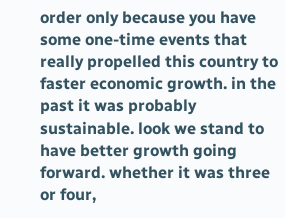order only because you have some one-time events that really propelled this country to faster economic growth. in the past it was probably sustainable. look we stand to have better growth going forward. whether it was three or four,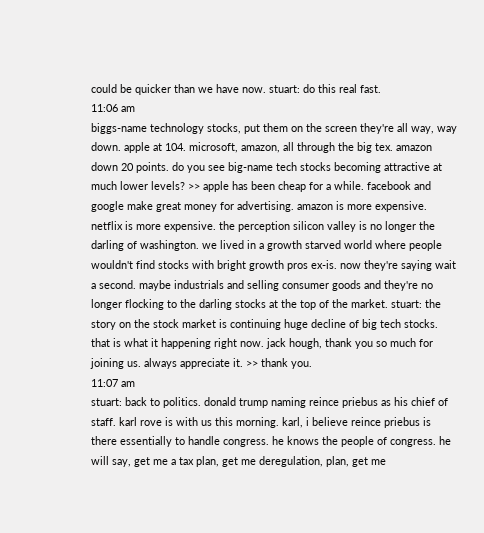could be quicker than we have now. stuart: do this real fast.
11:06 am
biggs-name technology stocks, put them on the screen they're all way, way down. apple at 104. microsoft, amazon, all through the big tex. amazon down 20 points. do you see big-name tech stocks becoming attractive at much lower levels? >> apple has been cheap for a while. facebook and google make great money for advertising. amazon is more expensive. netflix is more expensive. the perception silicon valley is no longer the darling of washington. we lived in a growth starved world where people wouldn't find stocks with bright growth pros ex-is. now they're saying wait a second. maybe industrials and selling consumer goods and they're no longer flocking to the darling stocks at the top of the market. stuart: the story on the stock market is continuing huge decline of big tech stocks. that is what it happening right now. jack hough, thank you so much for joining us. always appreciate it. >> thank you.
11:07 am
stuart: back to politics. donald trump naming reince priebus as his chief of staff. karl rove is with us this morning. karl, i believe reince priebus is there essentially to handle congress. he knows the people of congress. he will say, get me a tax plan, get me deregulation, plan, get me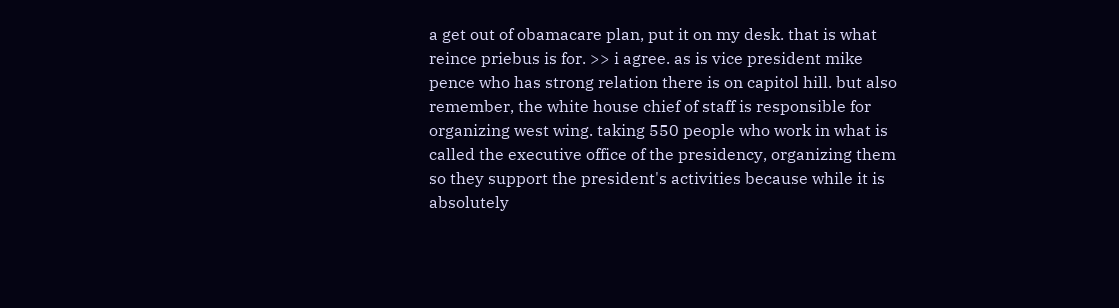a get out of obamacare plan, put it on my desk. that is what reince priebus is for. >> i agree. as is vice president mike pence who has strong relation there is on capitol hill. but also remember, the white house chief of staff is responsible for organizing west wing. taking 550 people who work in what is called the executive office of the presidency, organizing them so they support the president's activities because while it is absolutely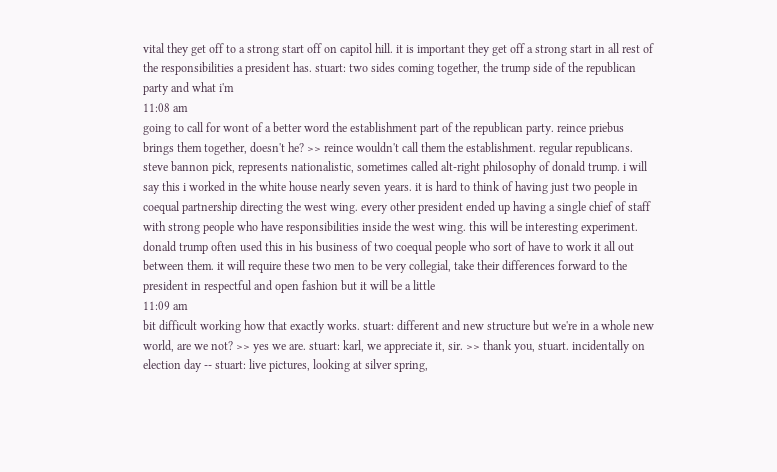vital they get off to a strong start off on capitol hill. it is important they get off a strong start in all rest of the responsibilities a president has. stuart: two sides coming together, the trump side of the republican party and what i'm
11:08 am
going to call for wont of a better word the establishment part of the republican party. reince priebus brings them together, doesn't he? >> reince wouldn't call them the establishment. regular republicans. steve bannon pick, represents nationalistic, sometimes called alt-right philosophy of donald trump. i will say this i worked in the white house nearly seven years. it is hard to think of having just two people in coequal partnership directing the west wing. every other president ended up having a single chief of staff with strong people who have responsibilities inside the west wing. this will be interesting experiment. donald trump often used this in his business of two coequal people who sort of have to work it all out between them. it will require these two men to be very collegial, take their differences forward to the president in respectful and open fashion but it will be a little
11:09 am
bit difficult working how that exactly works. stuart: different and new structure but we're in a whole new world, are we not? >> yes we are. stuart: karl, we appreciate it, sir. >> thank you, stuart. incidentally on election day -- stuart: live pictures, looking at silver spring,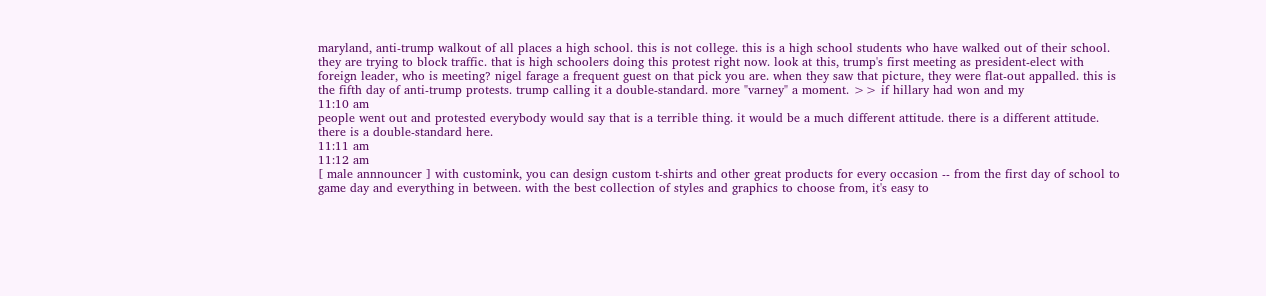maryland, anti-trump walkout of all places a high school. this is not college. this is a high school students who have walked out of their school. they are trying to block traffic. that is high schoolers doing this protest right now. look at this, trump's first meeting as president-elect with foreign leader, who is meeting? nigel farage a frequent guest on that pick you are. when they saw that picture, they were flat-out appalled. this is the fifth day of anti-trump protests. trump calling it a double-standard. more "varney" a moment. >> if hillary had won and my
11:10 am
people went out and protested everybody would say that is a terrible thing. it would be a much different attitude. there is a different attitude. there is a double-standard here.
11:11 am
11:12 am
[ male annnouncer ] with customink, you can design custom t-shirts and other great products for every occasion -- from the first day of school to game day and everything in between. with the best collection of styles and graphics to choose from, it's easy to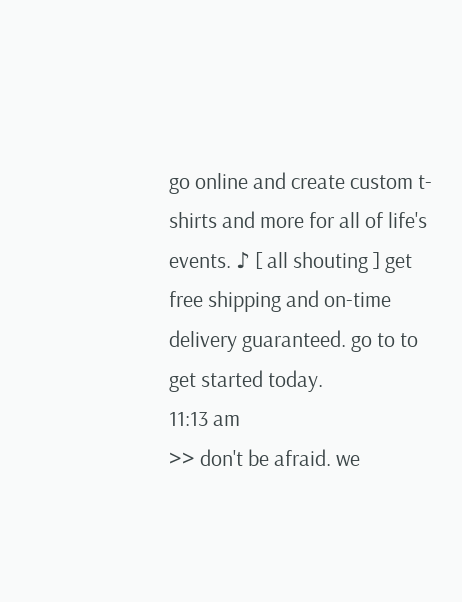go online and create custom t-shirts and more for all of life's events. ♪ [ all shouting ] get free shipping and on-time delivery guaranteed. go to to get started today.
11:13 am
>> don't be afraid. we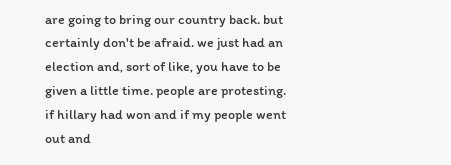are going to bring our country back. but certainly don't be afraid. we just had an election and, sort of like, you have to be given a little time. people are protesting. if hillary had won and if my people went out and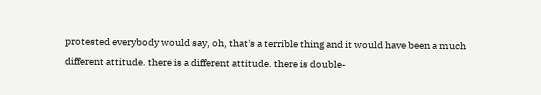protested everybody would say, oh, that's a terrible thing and it would have been a much different attitude. there is a different attitude. there is double-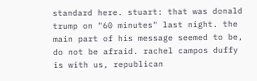standard here. stuart: that was donald trump on "60 minutes" last night. the main part of his message seemed to be, do not be afraid. rachel campos duffy is with us, republican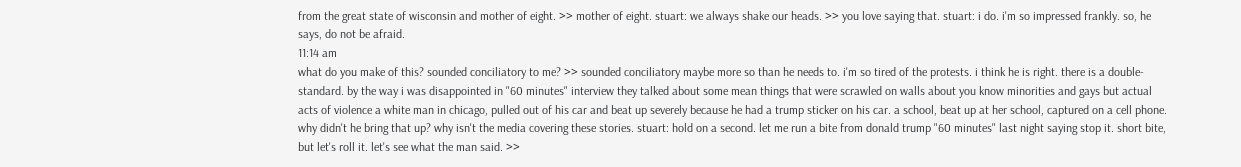from the great state of wisconsin and mother of eight. >> mother of eight. stuart: we always shake our heads. >> you love saying that. stuart: i do. i'm so impressed frankly. so, he says, do not be afraid.
11:14 am
what do you make of this? sounded conciliatory to me? >> sounded conciliatory maybe more so than he needs to. i'm so tired of the protests. i think he is right. there is a double-standard. by the way i was disappointed in "60 minutes" interview they talked about some mean things that were scrawled on walls about you know minorities and gays but actual acts of violence a white man in chicago, pulled out of his car and beat up severely because he had a trump sticker on his car. a school, beat up at her school, captured on a cell phone. why didn't he bring that up? why isn't the media covering these stories. stuart: hold on a second. let me run a bite from donald trump "60 minutes" last night saying stop it. short bite, but let's roll it. let's see what the man said. >>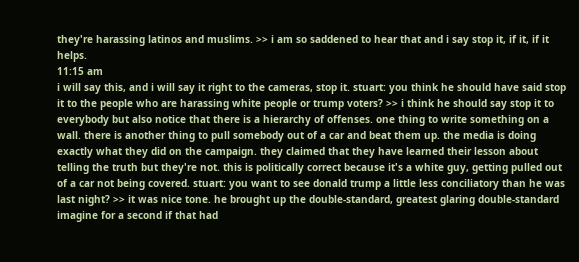they're harassing latinos and muslims. >> i am so saddened to hear that and i say stop it, if it, if it helps.
11:15 am
i will say this, and i will say it right to the cameras, stop it. stuart: you think he should have said stop it to the people who are harassing white people or trump voters? >> i think he should say stop it to everybody but also notice that there is a hierarchy of offenses. one thing to write something on a wall. there is another thing to pull somebody out of a car and beat them up. the media is doing exactly what they did on the campaign. they claimed that they have learned their lesson about telling the truth but they're not. this is politically correct because it's a white guy, getting pulled out of a car not being covered. stuart: you want to see donald trump a little less conciliatory than he was last night? >> it was nice tone. he brought up the double-standard, greatest glaring double-standard imagine for a second if that had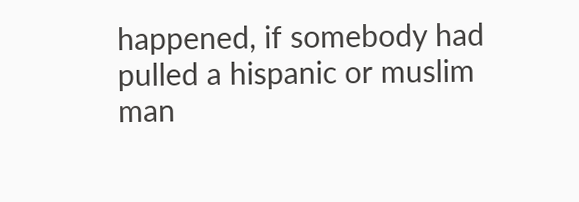happened, if somebody had pulled a hispanic or muslim man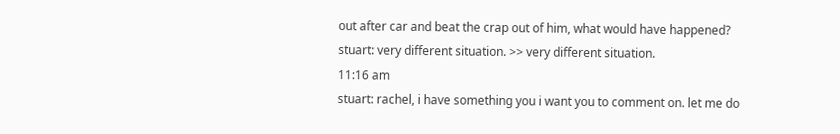out after car and beat the crap out of him, what would have happened? stuart: very different situation. >> very different situation.
11:16 am
stuart: rachel, i have something you i want you to comment on. let me do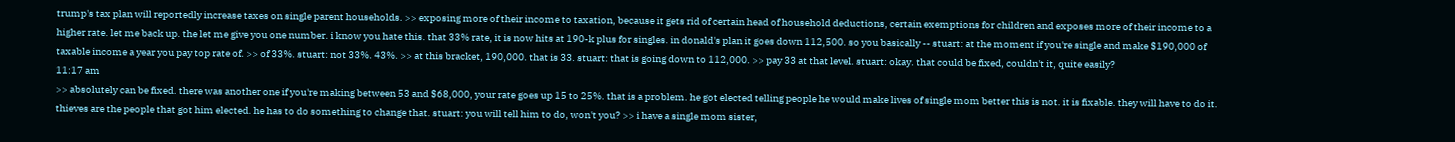trump's tax plan will reportedly increase taxes on single parent households. >> exposing more of their income to taxation, because it gets rid of certain head of household deductions, certain exemptions for children and exposes more of their income to a higher rate. let me back up. the let me give you one number. i know you hate this. that 33% rate, it is now hits at 190-k plus for singles. in donald's plan it goes down 112,500. so you basically -- stuart: at the moment if you're single and make $190,000 of taxable income a year you pay top rate of. >> of 33%. stuart: not 33%. 43%. >> at this bracket, 190,000. that is 33. stuart: that is going down to 112,000. >> pay 33 at that level. stuart: okay. that could be fixed, couldn't it, quite easily?
11:17 am
>> absolutely can be fixed. there was another one if you're making between 53 and $68,000, your rate goes up 15 to 25%. that is a problem. he got elected telling people he would make lives of single mom better this is not. it is fixable. they will have to do it. thieves are the people that got him elected. he has to do something to change that. stuart: you will tell him to do, won't you? >> i have a single mom sister,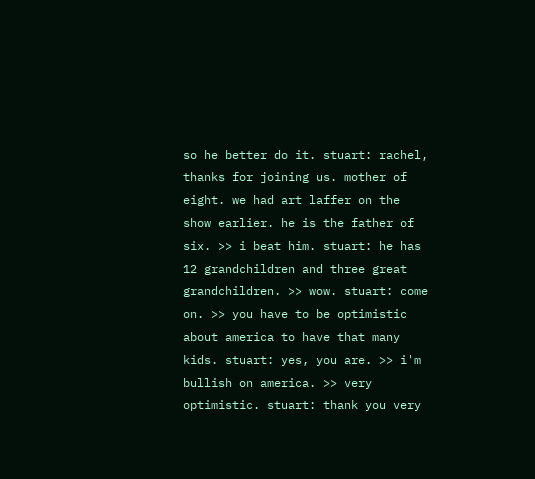so he better do it. stuart: rachel, thanks for joining us. mother of eight. we had art laffer on the show earlier. he is the father of six. >> i beat him. stuart: he has 12 grandchildren and three great grandchildren. >> wow. stuart: come on. >> you have to be optimistic about america to have that many kids. stuart: yes, you are. >> i'm bullish on america. >> very optimistic. stuart: thank you very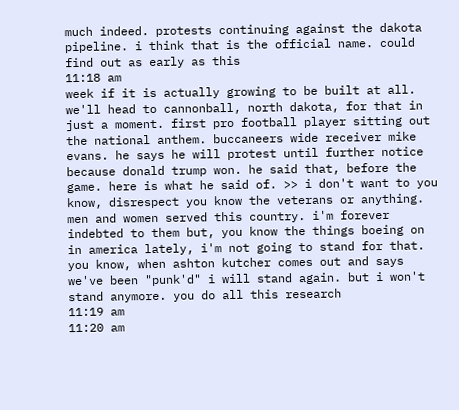much indeed. protests continuing against the dakota pipeline. i think that is the official name. could find out as early as this
11:18 am
week if it is actually growing to be built at all. we'll head to cannonball, north dakota, for that in just a moment. first pro football player sitting out the national anthem. buccaneers wide receiver mike evans. he says he will protest until further notice because donald trump won. he said that, before the game. here is what he said of. >> i don't want to you know, disrespect you know the veterans or anything. men and women served this country. i'm forever indebted to them but, you know the things boeing on in america lately, i'm not going to stand for that. you know, when ashton kutcher comes out and says we've been "punk'd" i will stand again. but i won't stand anymore. you do all this research
11:19 am
11:20 am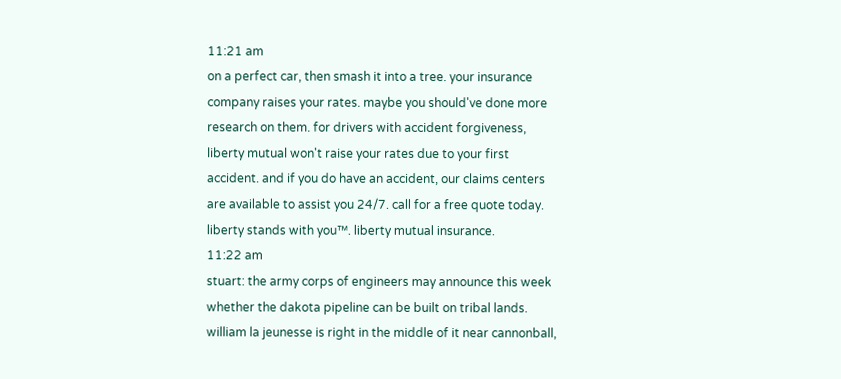11:21 am
on a perfect car, then smash it into a tree. your insurance company raises your rates. maybe you should've done more research on them. for drivers with accident forgiveness, liberty mutual won't raise your rates due to your first accident. and if you do have an accident, our claims centers are available to assist you 24/7. call for a free quote today. liberty stands with you™. liberty mutual insurance.
11:22 am
stuart: the army corps of engineers may announce this week whether the dakota pipeline can be built on tribal lands. william la jeunesse is right in the middle of it near cannonball,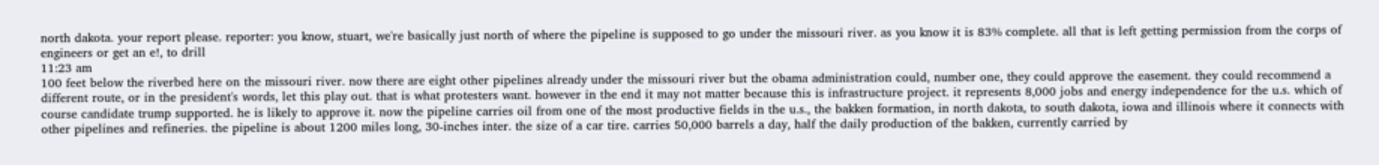north dakota. your report please. reporter: you know, stuart, we're basically just north of where the pipeline is supposed to go under the missouri river. as you know it is 83% complete. all that is left getting permission from the corps of engineers or get an e!, to drill
11:23 am
100 feet below the riverbed here on the missouri river. now there are eight other pipelines already under the missouri river but the obama administration could, number one, they could approve the easement. they could recommend a different route, or in the president's words, let this play out. that is what protesters want. however in the end it may not matter because this is infrastructure project. it represents 8,000 jobs and energy independence for the u.s. which of course candidate trump supported. he is likely to approve it. now the pipeline carries oil from one of the most productive fields in the u.s., the bakken formation, in north dakota, to south dakota, iowa and illinois where it connects with other pipelines and refineries. the pipeline is about 1200 miles long, 30-inches inter. the size of a car tire. carries 50,000 barrels a day, half the daily production of the bakken, currently carried by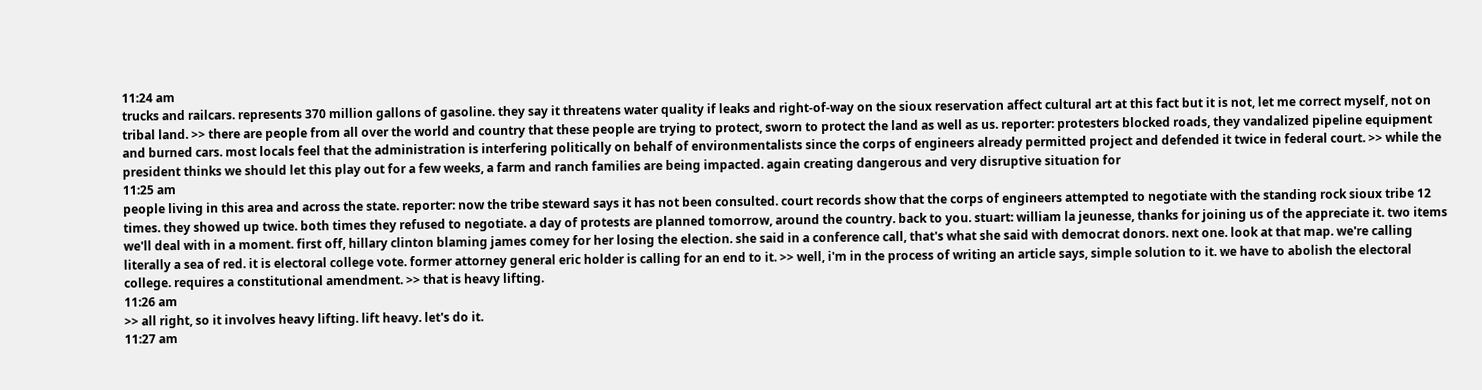11:24 am
trucks and railcars. represents 370 million gallons of gasoline. they say it threatens water quality if leaks and right-of-way on the sioux reservation affect cultural art at this fact but it is not, let me correct myself, not on tribal land. >> there are people from all over the world and country that these people are trying to protect, sworn to protect the land as well as us. reporter: protesters blocked roads, they vandalized pipeline equipment and burned cars. most locals feel that the administration is interfering politically on behalf of environmentalists since the corps of engineers already permitted project and defended it twice in federal court. >> while the president thinks we should let this play out for a few weeks, a farm and ranch families are being impacted. again creating dangerous and very disruptive situation for
11:25 am
people living in this area and across the state. reporter: now the tribe steward says it has not been consulted. court records show that the corps of engineers attempted to negotiate with the standing rock sioux tribe 12 times. they showed up twice. both times they refused to negotiate. a day of protests are planned tomorrow, around the country. back to you. stuart: william la jeunesse, thanks for joining us of the appreciate it. two items we'll deal with in a moment. first off, hillary clinton blaming james comey for her losing the election. she said in a conference call, that's what she said with democrat donors. next one. look at that map. we're calling literally a sea of red. it is electoral college vote. former attorney general eric holder is calling for an end to it. >> well, i'm in the process of writing an article says, simple solution to it. we have to abolish the electoral college. requires a constitutional amendment. >> that is heavy lifting.
11:26 am
>> all right, so it involves heavy lifting. lift heavy. let's do it.
11:27 am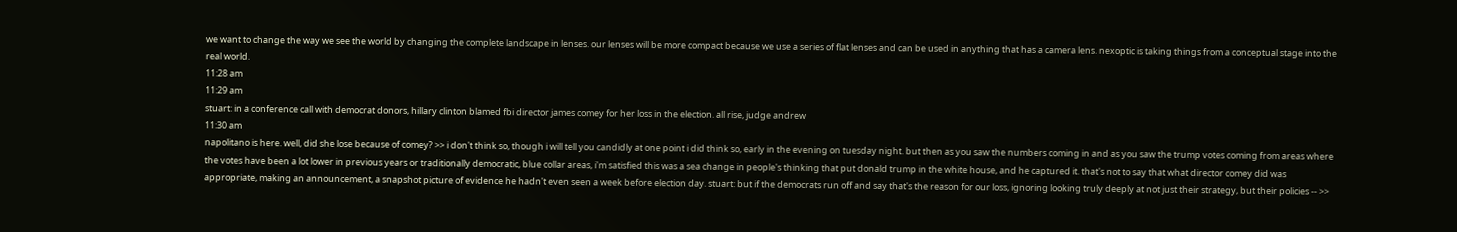we want to change the way we see the world by changing the complete landscape in lenses. our lenses will be more compact because we use a series of flat lenses and can be used in anything that has a camera lens. nexoptic is taking things from a conceptual stage into the real world.
11:28 am
11:29 am
stuart: in a conference call with democrat donors, hillary clinton blamed fbi director james comey for her loss in the election. all rise, judge andrew
11:30 am
napolitano is here. well, did she lose because of comey? >> i don't think so, though i will tell you candidly at one point i did think so, early in the evening on tuesday night. but then as you saw the numbers coming in and as you saw the trump votes coming from areas where the votes have been a lot lower in previous years or traditionally democratic, blue collar areas, i'm satisfied this was a sea change in people's thinking that put donald trump in the white house, and he captured it. that's not to say that what director comey did was appropriate, making an announcement, a snapshot picture of evidence he hadn't even seen a week before election day. stuart: but if the democrats run off and say that's the reason for our loss, ignoring looking truly deeply at not just their strategy, but their policies -- >>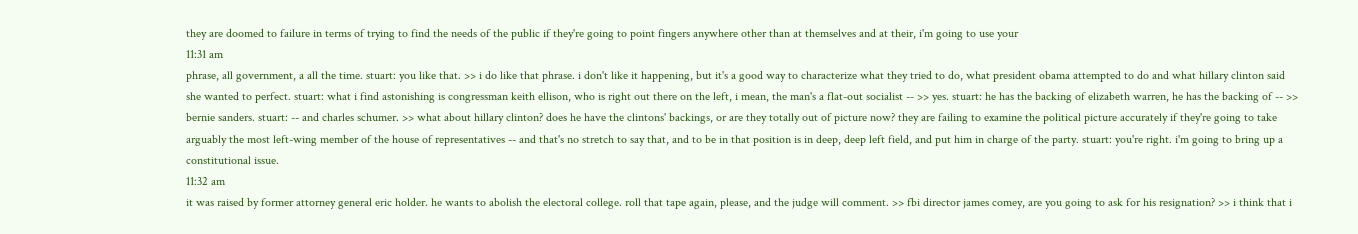they are doomed to failure in terms of trying to find the needs of the public if they're going to point fingers anywhere other than at themselves and at their, i'm going to use your
11:31 am
phrase, all government, a all the time. stuart: you like that. >> i do like that phrase. i don't like it happening, but it's a good way to characterize what they tried to do, what president obama attempted to do and what hillary clinton said she wanted to perfect. stuart: what i find astonishing is congressman keith ellison, who is right out there on the left, i mean, the man's a flat-out socialist -- >> yes. stuart: he has the backing of elizabeth warren, he has the backing of -- >> bernie sanders. stuart: -- and charles schumer. >> what about hillary clinton? does he have the clintons' backings, or are they totally out of picture now? they are failing to examine the political picture accurately if they're going to take arguably the most left-wing member of the house of representatives -- and that's no stretch to say that, and to be in that position is in deep, deep left field, and put him in charge of the party. stuart: you're right. i'm going to bring up a constitutional issue.
11:32 am
it was raised by former attorney general eric holder. he wants to abolish the electoral college. roll that tape again, please, and the judge will comment. >> fbi director james comey, are you going to ask for his resignation? >> i think that i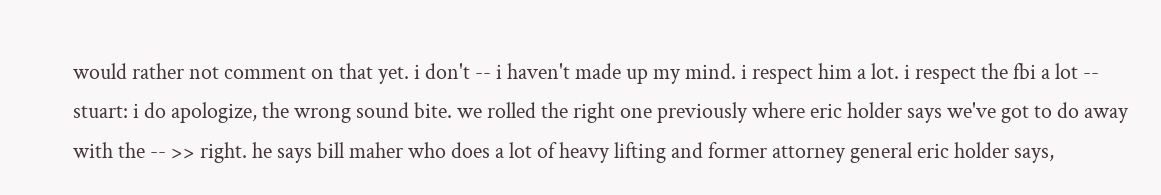would rather not comment on that yet. i don't -- i haven't made up my mind. i respect him a lot. i respect the fbi a lot -- stuart: i do apologize, the wrong sound bite. we rolled the right one previously where eric holder says we've got to do away with the -- >> right. he says bill maher who does a lot of heavy lifting and former attorney general eric holder says,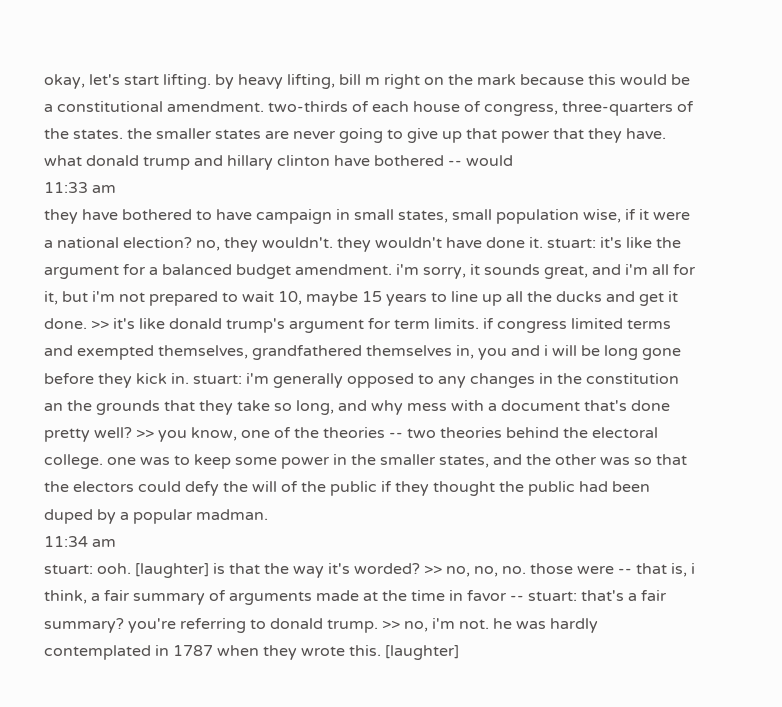okay, let's start lifting. by heavy lifting, bill m right on the mark because this would be a constitutional amendment. two-thirds of each house of congress, three-quarters of the states. the smaller states are never going to give up that power that they have. what donald trump and hillary clinton have bothered -- would
11:33 am
they have bothered to have campaign in small states, small population wise, if it were a national election? no, they wouldn't. they wouldn't have done it. stuart: it's like the argument for a balanced budget amendment. i'm sorry, it sounds great, and i'm all for it, but i'm not prepared to wait 10, maybe 15 years to line up all the ducks and get it done. >> it's like donald trump's argument for term limits. if congress limited terms and exempted themselves, grandfathered themselves in, you and i will be long gone before they kick in. stuart: i'm generally opposed to any changes in the constitution an the grounds that they take so long, and why mess with a document that's done pretty well? >> you know, one of the theories -- two theories behind the electoral college. one was to keep some power in the smaller states, and the other was so that the electors could defy the will of the public if they thought the public had been duped by a popular madman.
11:34 am
stuart: ooh. [laughter] is that the way it's worded? >> no, no, no. those were -- that is, i think, a fair summary of arguments made at the time in favor -- stuart: that's a fair summary? you're referring to donald trump. >> no, i'm not. he was hardly contemplated in 1787 when they wrote this. [laughter]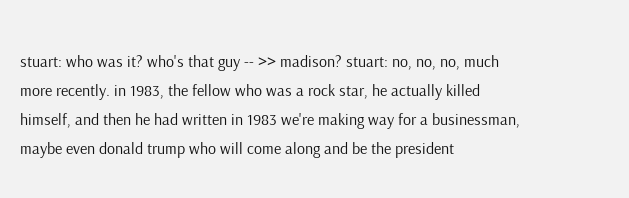stuart: who was it? who's that guy -- >> madison? stuart: no, no, no, much more recently. in 1983, the fellow who was a rock star, he actually killed himself, and then he had written in 1983 we're making way for a businessman, maybe even donald trump who will come along and be the president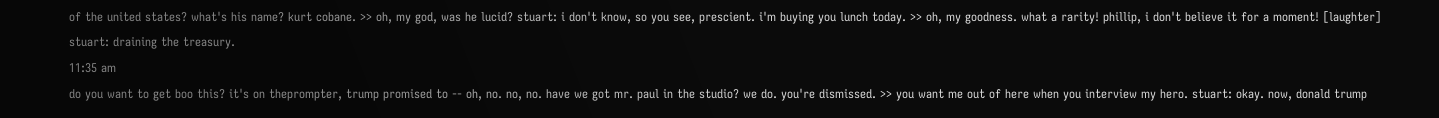of the united states? what's his name? kurt cobane. >> oh, my god, was he lucid? stuart: i don't know, so you see, prescient. i'm buying you lunch today. >> oh, my goodness. what a rarity! phillip, i don't believe it for a moment! [laughter] stuart: draining the treasury.
11:35 am
do you want to get boo this? it's on theprompter, trump promised to -- oh, no. no, no. have we got mr. paul in the studio? we do. you're dismissed. >> you want me out of here when you interview my hero. stuart: okay. now, donald trump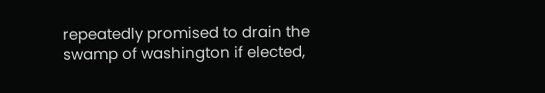repeatedly promised to drain the swamp of washington if elected,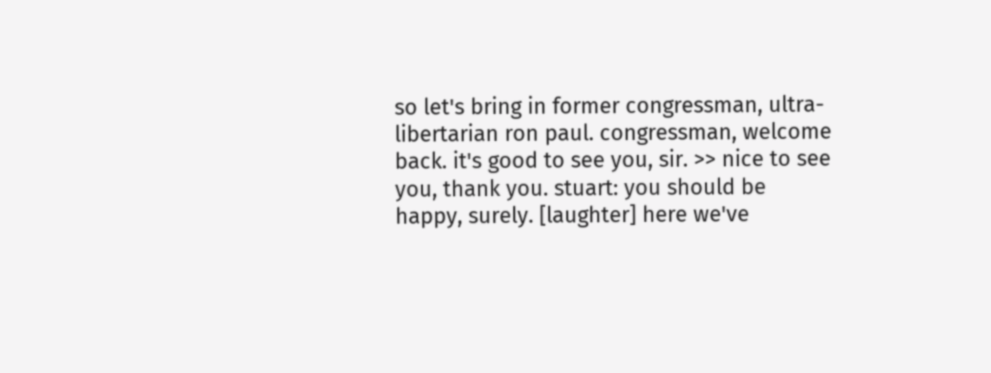so let's bring in former congressman, ultra-libertarian ron paul. congressman, welcome back. it's good to see you, sir. >> nice to see you, thank you. stuart: you should be happy, surely. [laughter] here we've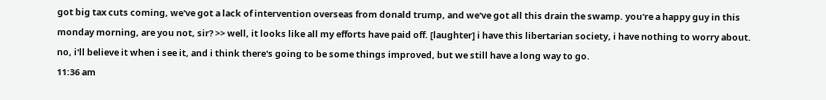got big tax cuts coming, we've got a lack of intervention overseas from donald trump, and we've got all this drain the swamp. you're a happy guy in this monday morning, are you not, sir? >> well, it looks like all my efforts have paid off. [laughter] i have this libertarian society, i have nothing to worry about. no, i'll believe it when i see it, and i think there's going to be some things improved, but we still have a long way to go.
11:36 am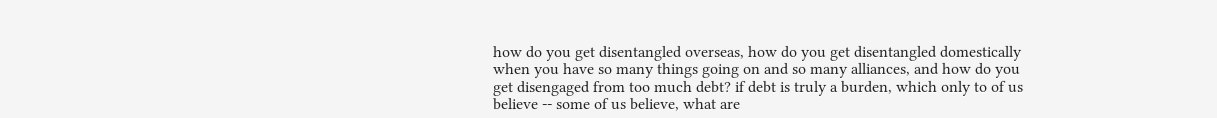how do you get disentangled overseas, how do you get disentangled domestically when you have so many things going on and so many alliances, and how do you get disengaged from too much debt? if debt is truly a burden, which only to of us believe -- some of us believe, what are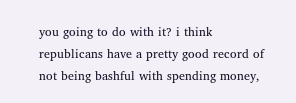you going to do with it? i think republicans have a pretty good record of not being bashful with spending money,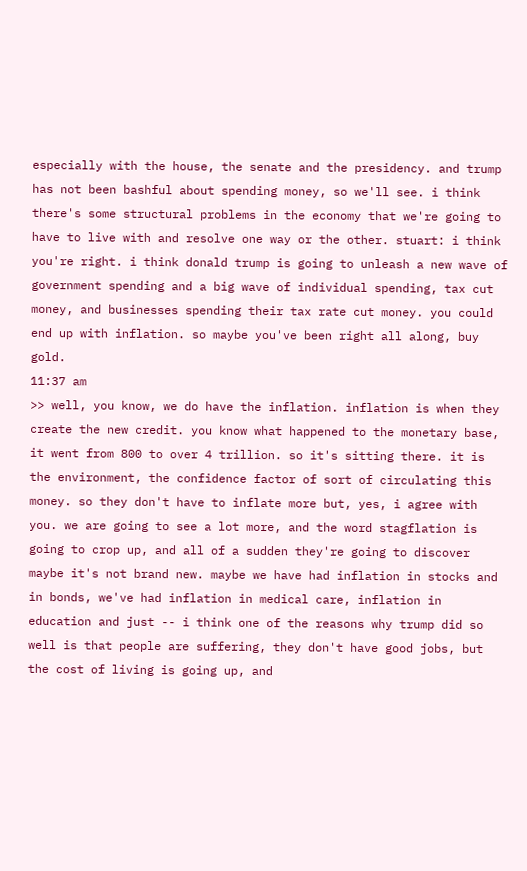especially with the house, the senate and the presidency. and trump has not been bashful about spending money, so we'll see. i think there's some structural problems in the economy that we're going to have to live with and resolve one way or the other. stuart: i think you're right. i think donald trump is going to unleash a new wave of government spending and a big wave of individual spending, tax cut money, and businesses spending their tax rate cut money. you could end up with inflation. so maybe you've been right all along, buy gold.
11:37 am
>> well, you know, we do have the inflation. inflation is when they create the new credit. you know what happened to the monetary base, it went from 800 to over 4 trillion. so it's sitting there. it is the environment, the confidence factor of sort of circulating this money. so they don't have to inflate more but, yes, i agree with you. we are going to see a lot more, and the word stagflation is going to crop up, and all of a sudden they're going to discover maybe it's not brand new. maybe we have had inflation in stocks and in bonds, we've had inflation in medical care, inflation in education and just -- i think one of the reasons why trump did so well is that people are suffering, they don't have good jobs, but the cost of living is going up, and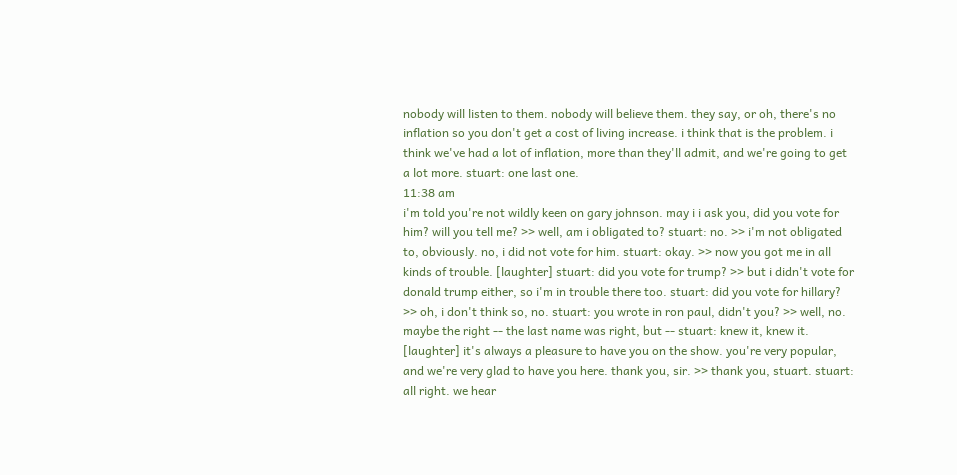nobody will listen to them. nobody will believe them. they say, or oh, there's no inflation so you don't get a cost of living increase. i think that is the problem. i think we've had a lot of inflation, more than they'll admit, and we're going to get a lot more. stuart: one last one.
11:38 am
i'm told you're not wildly keen on gary johnson. may i i ask you, did you vote for him? will you tell me? >> well, am i obligated to? stuart: no. >> i'm not obligated to, obviously. no, i did not vote for him. stuart: okay. >> now you got me in all kinds of trouble. [laughter] stuart: did you vote for trump? >> but i didn't vote for donald trump either, so i'm in trouble there too. stuart: did you vote for hillary? >> oh, i don't think so, no. stuart: you wrote in ron paul, didn't you? >> well, no. maybe the right -- the last name was right, but -- stuart: knew it, knew it. [laughter] it's always a pleasure to have you on the show. you're very popular, and we're very glad to have you here. thank you, sir. >> thank you, stuart. stuart: all right. we hear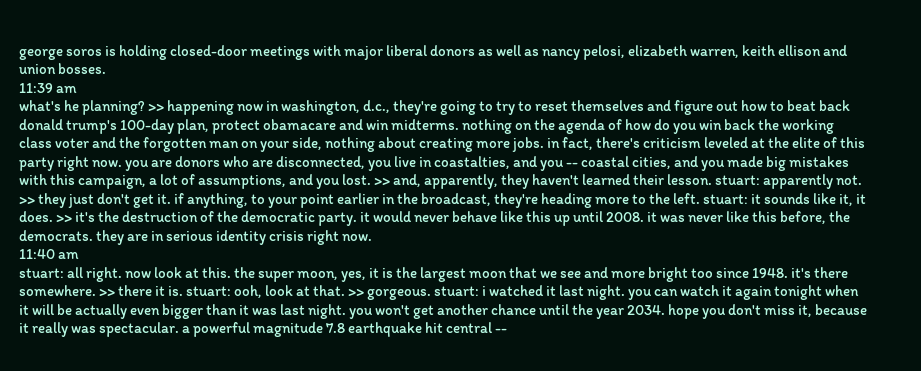george soros is holding closed-door meetings with major liberal donors as well as nancy pelosi, elizabeth warren, keith ellison and union bosses.
11:39 am
what's he planning? >> happening now in washington, d.c., they're going to try to reset themselves and figure out how to beat back donald trump's 100-day plan, protect obamacare and win midterms. nothing on the agenda of how do you win back the working class voter and the forgotten man on your side, nothing about creating more jobs. in fact, there's criticism leveled at the elite of this party right now. you are donors who are disconnected, you live in coastalties, and you -- coastal cities, and you made big mistakes with this campaign, a lot of assumptions, and you lost. >> and, apparently, they haven't learned their lesson. stuart: apparently not. >> they just don't get it. if anything, to your point earlier in the broadcast, they're heading more to the left. stuart: it sounds like it, it does. >> it's the destruction of the democratic party. it would never behave like this up until 2008. it was never like this before, the democrats. they are in serious identity crisis right now.
11:40 am
stuart: all right. now look at this. the super moon, yes, it is the largest moon that we see and more bright too since 1948. it's there somewhere. >> there it is. stuart: ooh, look at that. >> gorgeous. stuart: i watched it last night. you can watch it again tonight when it will be actually even bigger than it was last night. you won't get another chance until the year 2034. hope you don't miss it, because it really was spectacular. a powerful magnitude 7.8 earthquake hit central --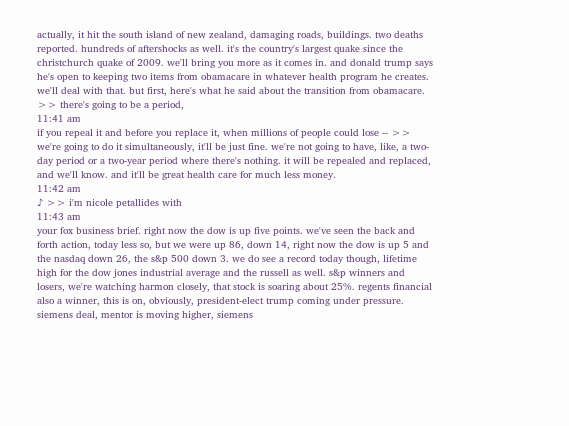actually, it hit the south island of new zealand, damaging roads, buildings. two deaths reported. hundreds of aftershocks as well. it's the country's largest quake since the christchurch quake of 2009. we'll bring you more as it comes in. and donald trump says he's open to keeping two items from obamacare in whatever health program he creates. we'll deal with that. but first, here's what he said about the transition from obamacare. >> there's going to be a period,
11:41 am
if you repeal it and before you replace it, when millions of people could lose -- >> we're going to do it simultaneously, it'll be just fine. we're not going to have, like, a two-day period or a two-year period where there's nothing. it will be repealed and replaced, and we'll know. and it'll be great health care for much less money.
11:42 am
♪ >> i'm nicole petallides with
11:43 am
your fox business brief. right now the dow is up five points. we've seen the back and forth action, today less so, but we were up 86, down 14, right now the dow is up 5 and the nasdaq down 26, the s&p 500 down 3. we do see a record today though, lifetime high for the dow jones industrial average and the russell as well. s&p winners and losers, we're watching harmon closely, that stock is soaring about 25%. regents financial also a winner, this is on, obviously, president-elect trump coming under pressure. siemens deal, mentor is moving higher, siemens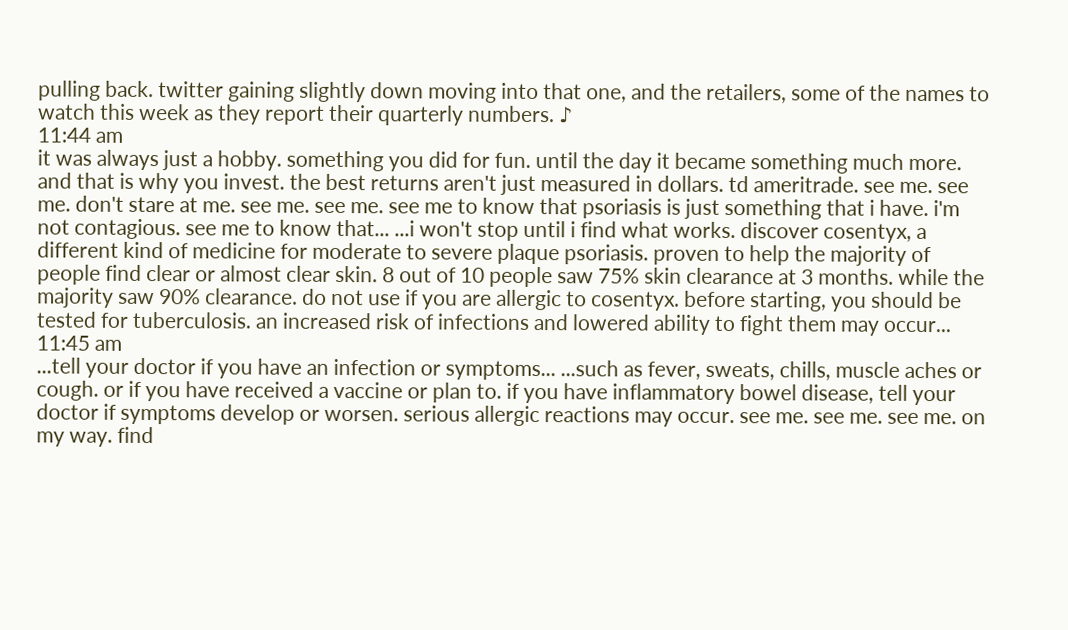pulling back. twitter gaining slightly down moving into that one, and the retailers, some of the names to watch this week as they report their quarterly numbers. ♪
11:44 am
it was always just a hobby. something you did for fun. until the day it became something much more. and that is why you invest. the best returns aren't just measured in dollars. td ameritrade. see me. see me. don't stare at me. see me. see me. see me to know that psoriasis is just something that i have. i'm not contagious. see me to know that... ...i won't stop until i find what works. discover cosentyx, a different kind of medicine for moderate to severe plaque psoriasis. proven to help the majority of people find clear or almost clear skin. 8 out of 10 people saw 75% skin clearance at 3 months. while the majority saw 90% clearance. do not use if you are allergic to cosentyx. before starting, you should be tested for tuberculosis. an increased risk of infections and lowered ability to fight them may occur...
11:45 am
...tell your doctor if you have an infection or symptoms... ...such as fever, sweats, chills, muscle aches or cough. or if you have received a vaccine or plan to. if you have inflammatory bowel disease, tell your doctor if symptoms develop or worsen. serious allergic reactions may occur. see me. see me. see me. on my way. find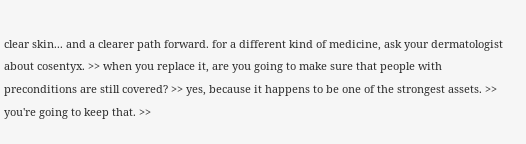clear skin... and a clearer path forward. for a different kind of medicine, ask your dermatologist about cosentyx. >> when you replace it, are you going to make sure that people with preconditions are still covered? >> yes, because it happens to be one of the strongest assets. >> you're going to keep that. >>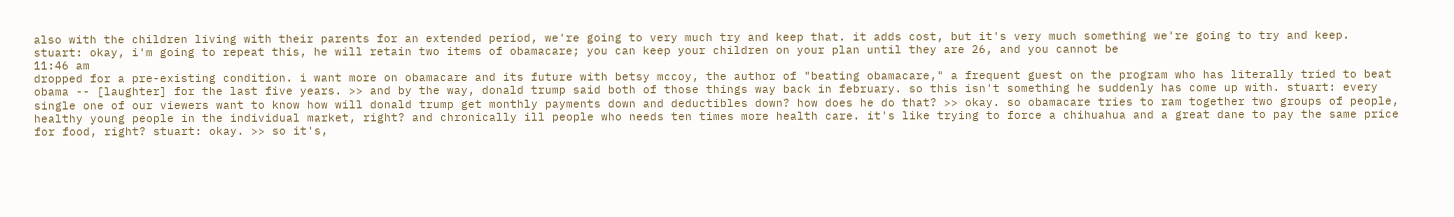also with the children living with their parents for an extended period, we're going to very much try and keep that. it adds cost, but it's very much something we're going to try and keep. stuart: okay, i'm going to repeat this, he will retain two items of obamacare; you can keep your children on your plan until they are 26, and you cannot be
11:46 am
dropped for a pre-existing condition. i want more on obamacare and its future with betsy mccoy, the author of "beating obamacare," a frequent guest on the program who has literally tried to beat obama -- [laughter] for the last five years. >> and by the way, donald trump said both of those things way back in february. so this isn't something he suddenly has come up with. stuart: every single one of our viewers want to know how will donald trump get monthly payments down and deductibles down? how does he do that? >> okay. so obamacare tries to ram together two groups of people, healthy young people in the individual market, right? and chronically ill people who needs ten times more health care. it's like trying to force a chihuahua and a great dane to pay the same price for food, right? stuart: okay. >> so it's,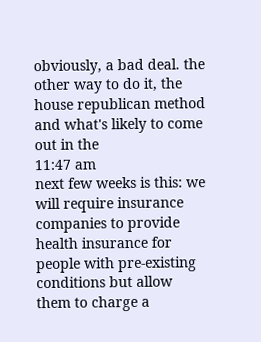obviously, a bad deal. the other way to do it, the house republican method and what's likely to come out in the
11:47 am
next few weeks is this: we will require insurance companies to provide health insurance for people with pre-existing conditions but allow them to charge a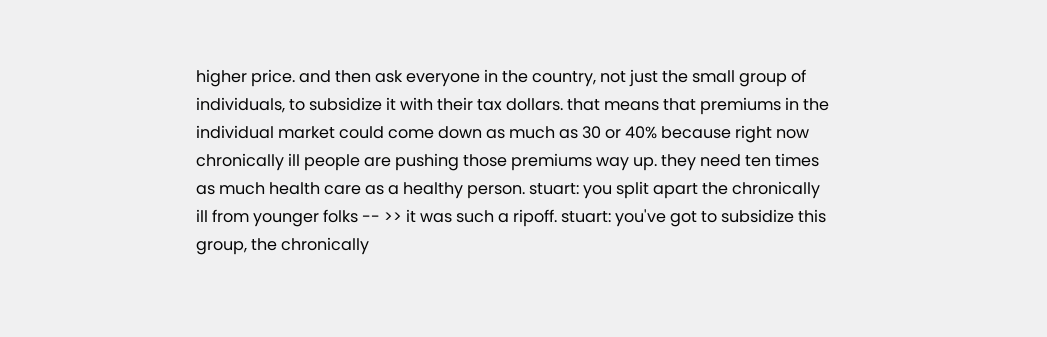higher price. and then ask everyone in the country, not just the small group of individuals, to subsidize it with their tax dollars. that means that premiums in the individual market could come down as much as 30 or 40% because right now chronically ill people are pushing those premiums way up. they need ten times as much health care as a healthy person. stuart: you split apart the chronically ill from younger folks -- >> it was such a ripoff. stuart: you've got to subsidize this group, the chronically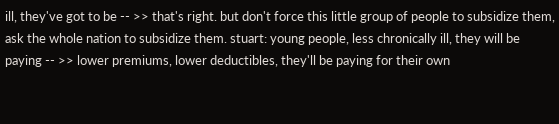ill, they've got to be -- >> that's right. but don't force this little group of people to subsidize them, ask the whole nation to subsidize them. stuart: young people, less chronically ill, they will be paying -- >> lower premiums, lower deductibles, they'll be paying for their own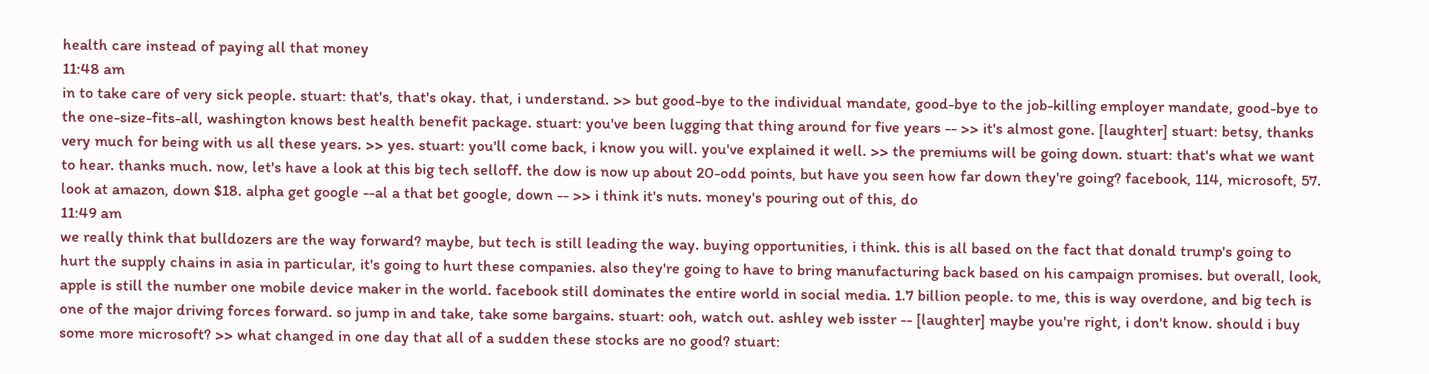health care instead of paying all that money
11:48 am
in to take care of very sick people. stuart: that's, that's okay. that, i understand. >> but good-bye to the individual mandate, good-bye to the job-killing employer mandate, good-bye to the one-size-fits-all, washington knows best health benefit package. stuart: you've been lugging that thing around for five years -- >> it's almost gone. [laughter] stuart: betsy, thanks very much for being with us all these years. >> yes. stuart: you'll come back, i know you will. you've explained it well. >> the premiums will be going down. stuart: that's what we want to hear. thanks much. now, let's have a look at this big tech selloff. the dow is now up about 20-odd points, but have you seen how far down they're going? facebook, 114, microsoft, 57. look at amazon, down $18. alpha get google --al a that bet google, down -- >> i think it's nuts. money's pouring out of this, do
11:49 am
we really think that bulldozers are the way forward? maybe, but tech is still leading the way. buying opportunities, i think. this is all based on the fact that donald trump's going to hurt the supply chains in asia in particular, it's going to hurt these companies. also they're going to have to bring manufacturing back based on his campaign promises. but overall, look, apple is still the number one mobile device maker in the world. facebook still dominates the entire world in social media. 1.7 billion people. to me, this is way overdone, and big tech is one of the major driving forces forward. so jump in and take, take some bargains. stuart: ooh, watch out. ashley web isster -- [laughter] maybe you're right, i don't know. should i buy some more microsoft? >> what changed in one day that all of a sudden these stocks are no good? stuart: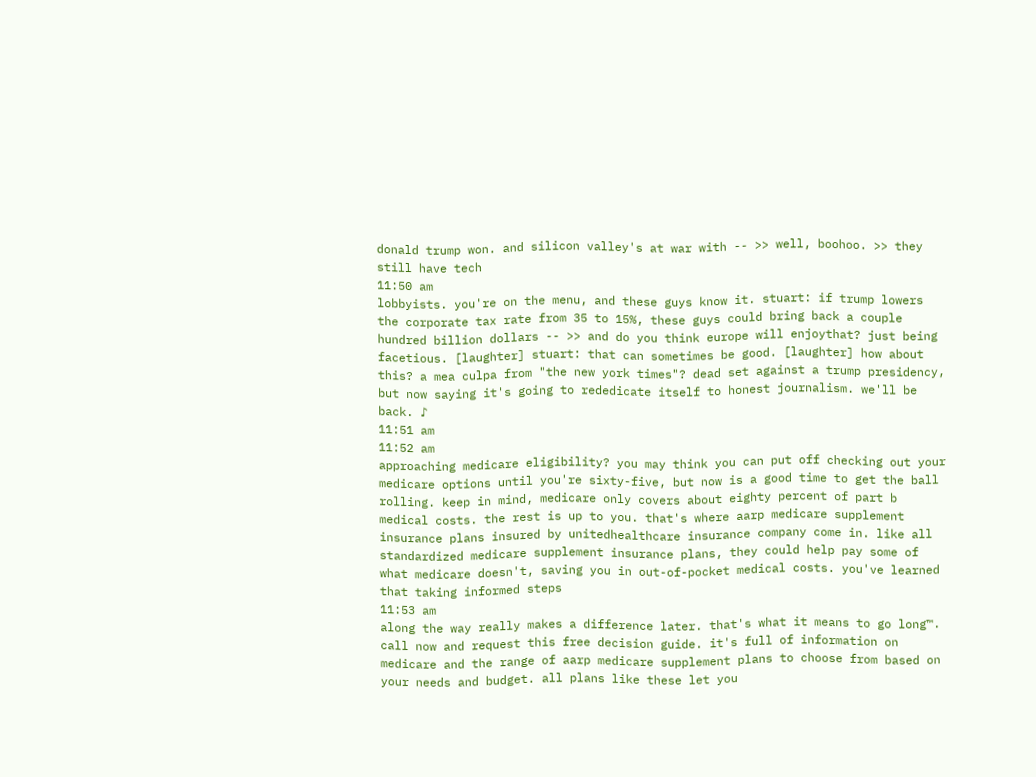donald trump won. and silicon valley's at war with -- >> well, boohoo. >> they still have tech
11:50 am
lobbyists. you're on the menu, and these guys know it. stuart: if trump lowers the corporate tax rate from 35 to 15%, these guys could bring back a couple hundred billion dollars -- >> and do you think europe will enjoythat? just being facetious. [laughter] stuart: that can sometimes be good. [laughter] how about this? a mea culpa from "the new york times"? dead set against a trump presidency, but now saying it's going to rededicate itself to honest journalism. we'll be back. ♪
11:51 am
11:52 am
approaching medicare eligibility? you may think you can put off checking out your medicare options until you're sixty-five, but now is a good time to get the ball rolling. keep in mind, medicare only covers about eighty percent of part b medical costs. the rest is up to you. that's where aarp medicare supplement insurance plans insured by unitedhealthcare insurance company come in. like all standardized medicare supplement insurance plans, they could help pay some of what medicare doesn't, saving you in out-of-pocket medical costs. you've learned that taking informed steps
11:53 am
along the way really makes a difference later. that's what it means to go long™. call now and request this free decision guide. it's full of information on medicare and the range of aarp medicare supplement plans to choose from based on your needs and budget. all plans like these let you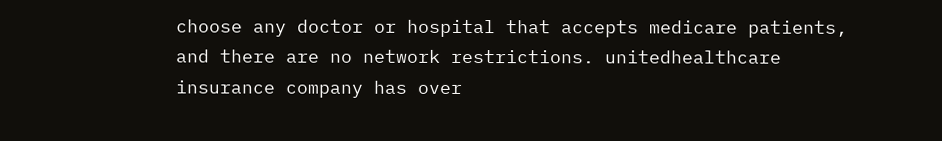choose any doctor or hospital that accepts medicare patients, and there are no network restrictions. unitedhealthcare insurance company has over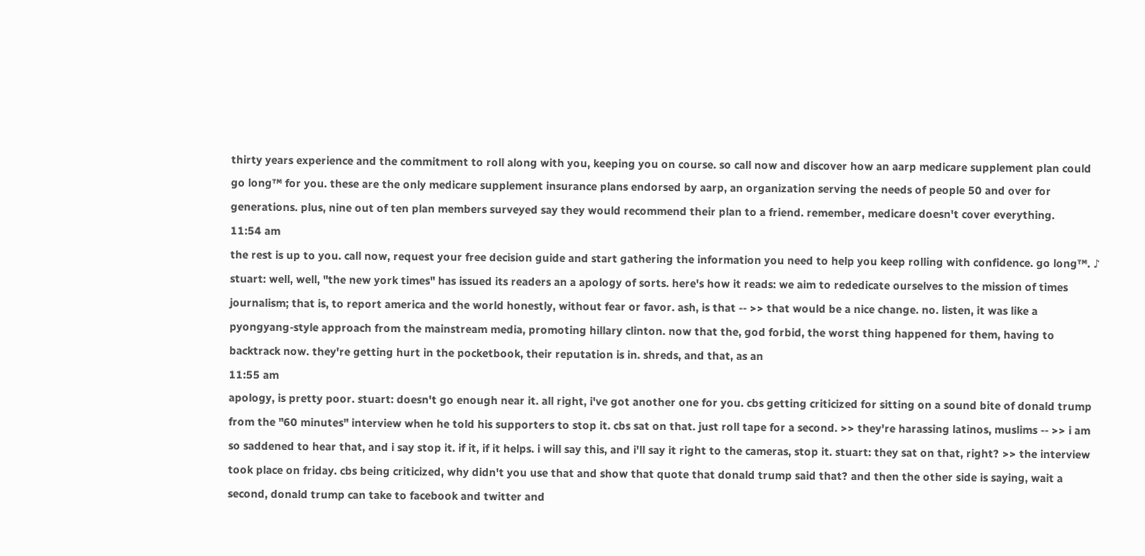thirty years experience and the commitment to roll along with you, keeping you on course. so call now and discover how an aarp medicare supplement plan could go long™ for you. these are the only medicare supplement insurance plans endorsed by aarp, an organization serving the needs of people 50 and over for generations. plus, nine out of ten plan members surveyed say they would recommend their plan to a friend. remember, medicare doesn't cover everything.
11:54 am
the rest is up to you. call now, request your free decision guide and start gathering the information you need to help you keep rolling with confidence. go long™. ♪ stuart: well, well, "the new york times" has issued its readers an a apology of sorts. here's how it reads: we aim to rededicate ourselves to the mission of times journalism; that is, to report america and the world honestly, without fear or favor. ash, is that -- >> that would be a nice change. no. listen, it was like a pyongyang-style approach from the mainstream media, promoting hillary clinton. now that the, god forbid, the worst thing happened for them, having to backtrack now. they're getting hurt in the pocketbook, their reputation is in. shreds, and that, as an
11:55 am
apology, is pretty poor. stuart: doesn't go enough near it. all right, i've got another one for you. cbs getting criticized for sitting on a sound bite of donald trump from the "60 minutes" interview when he told his supporters to stop it. cbs sat on that. just roll tape for a second. >> they're harassing latinos, muslims -- >> i am so saddened to hear that, and i say stop it. if it, if it helps. i will say this, and i'll say it right to the cameras, stop it. stuart: they sat on that, right? >> the interview took place on friday. cbs being criticized, why didn't you use that and show that quote that donald trump said that? and then the other side is saying, wait a second, donald trump can take to facebook and twitter and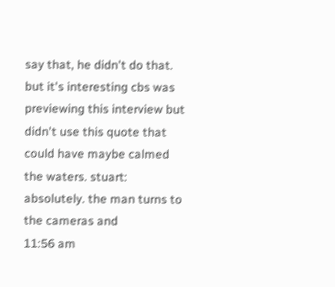say that, he didn't do that. but it's interesting cbs was previewing this interview but didn't use this quote that could have maybe calmed the waters. stuart: absolutely. the man turns to the cameras and
11:56 am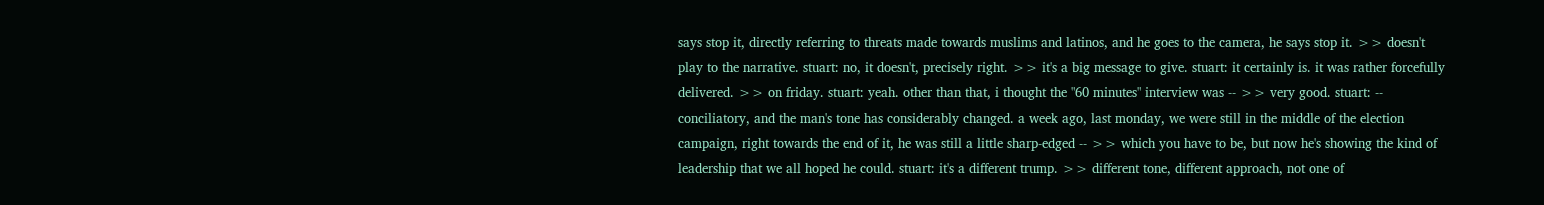says stop it, directly referring to threats made towards muslims and latinos, and he goes to the camera, he says stop it. >> doesn't play to the narrative. stuart: no, it doesn't, precisely right. >> it's a big message to give. stuart: it certainly is. it was rather forcefully delivered. >> on friday. stuart: yeah. other than that, i thought the "60 minutes" interview was -- >> very good. stuart: -- conciliatory, and the man's tone has considerably changed. a week ago, last monday, we were still in the middle of the election campaign, right towards the end of it, he was still a little sharp-edged -- >> which you have to be, but now he's showing the kind of leadership that we all hoped he could. stuart: it's a different trump. >> different tone, different approach, not one of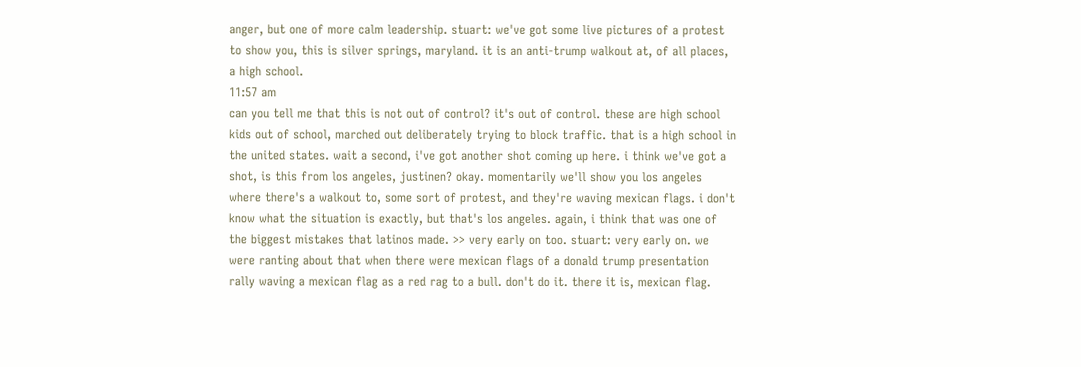anger, but one of more calm leadership. stuart: we've got some live pictures of a protest to show you, this is silver springs, maryland. it is an anti-trump walkout at, of all places, a high school.
11:57 am
can you tell me that this is not out of control? it's out of control. these are high school kids out of school, marched out deliberately trying to block traffic. that is a high school in the united states. wait a second, i've got another shot coming up here. i think we've got a shot, is this from los angeles, justinen? okay. momentarily we'll show you los angeles where there's a walkout to, some sort of protest, and they're waving mexican flags. i don't know what the situation is exactly, but that's los angeles. again, i think that was one of the biggest mistakes that latinos made. >> very early on too. stuart: very early on. we were ranting about that when there were mexican flags of a donald trump presentation rally waving a mexican flag as a red rag to a bull. don't do it. there it is, mexican flag.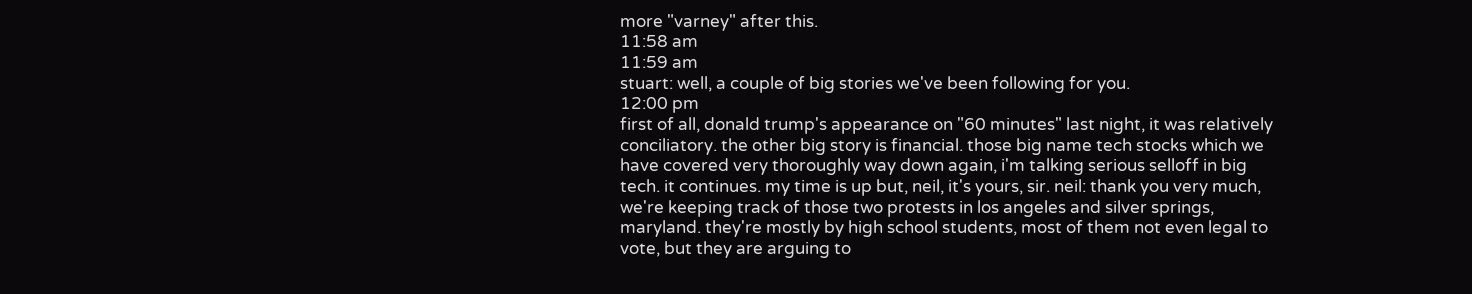more "varney" after this.
11:58 am
11:59 am
stuart: well, a couple of big stories we've been following for you.
12:00 pm
first of all, donald trump's appearance on "60 minutes" last night, it was relatively conciliatory. the other big story is financial. those big name tech stocks which we have covered very thoroughly way down again, i'm talking serious selloff in big tech. it continues. my time is up but, neil, it's yours, sir. neil: thank you very much, we're keeping track of those two protests in los angeles and silver springs, maryland. they're mostly by high school students, most of them not even legal to vote, but they are arguing to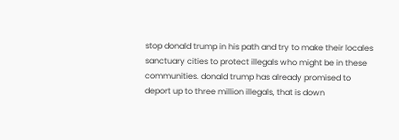stop donald trump in his path and try to make their locales sanctuary cities to protect illegals who might be in these communities. donald trump has already promised to deport up to three million illegals, that is down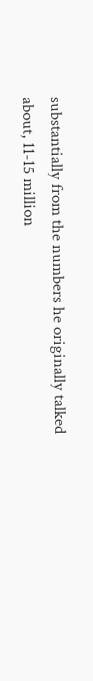substantially from the numbers he originally talked about, 11-15 million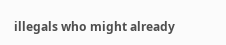illegals who might already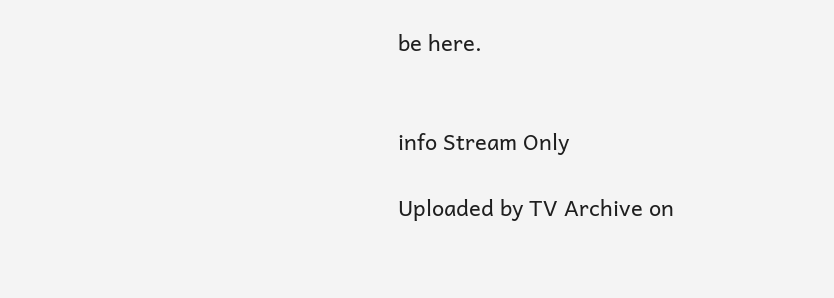be here.


info Stream Only

Uploaded by TV Archive on